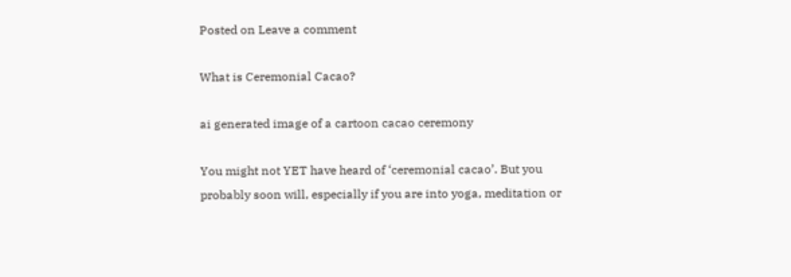Posted on Leave a comment

What is Ceremonial Cacao?

ai generated image of a cartoon cacao ceremony

You might not YET have heard of ‘ceremonial cacao’. But you probably soon will, especially if you are into yoga, meditation or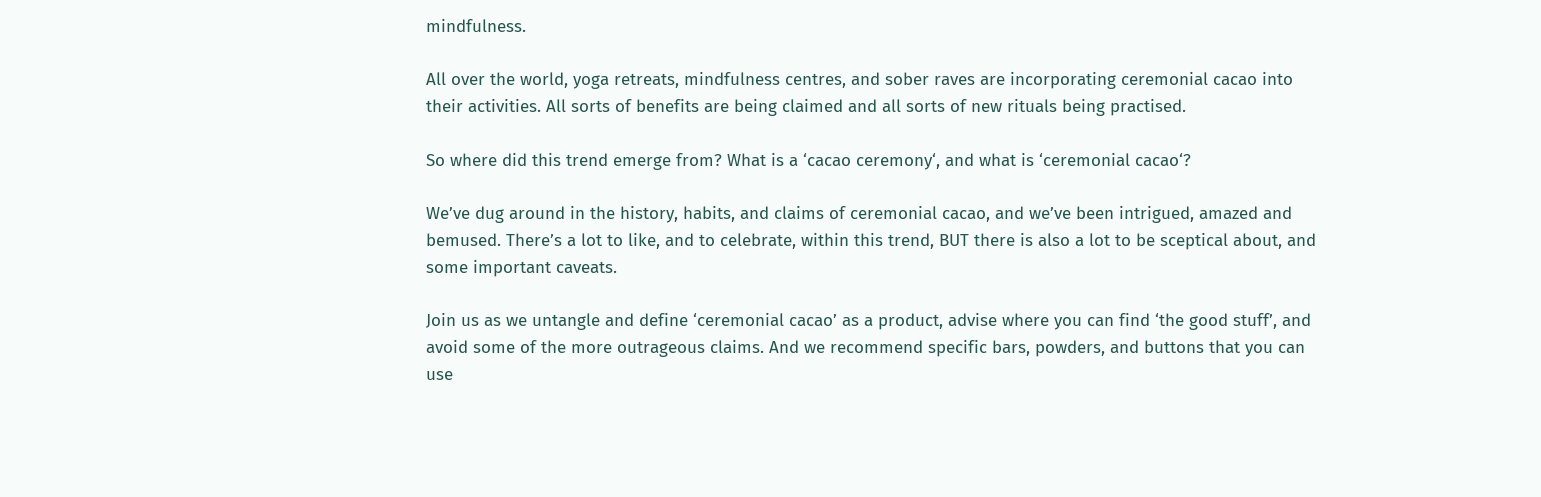mindfulness.

All over the world, yoga retreats, mindfulness centres, and sober raves are incorporating ceremonial cacao into their activities. All sorts of benefits are being claimed and all sorts of new rituals being practised.

So where did this trend emerge from? What is a ‘cacao ceremony‘, and what is ‘ceremonial cacao‘?

We’ve dug around in the history, habits, and claims of ceremonial cacao, and we’ve been intrigued, amazed and bemused. There’s a lot to like, and to celebrate, within this trend, BUT there is also a lot to be sceptical about, and some important caveats.

Join us as we untangle and define ‘ceremonial cacao’ as a product, advise where you can find ‘the good stuff’, and avoid some of the more outrageous claims. And we recommend specific bars, powders, and buttons that you can use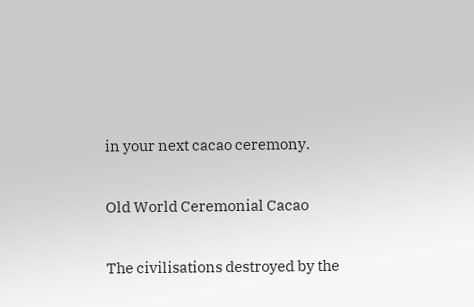in your next cacao ceremony.

Old World Ceremonial Cacao

The civilisations destroyed by the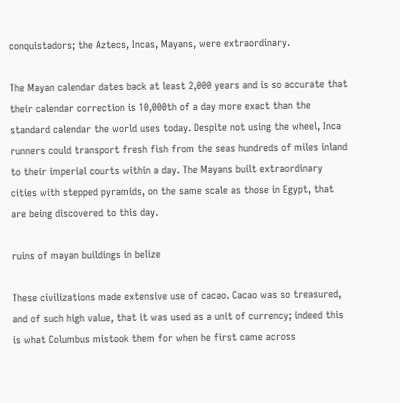conquistadors; the Aztecs, Incas, Mayans, were extraordinary.

The Mayan calendar dates back at least 2,000 years and is so accurate that their calendar correction is 10,000th of a day more exact than the standard calendar the world uses today. Despite not using the wheel, Inca runners could transport fresh fish from the seas hundreds of miles inland to their imperial courts within a day. The Mayans built extraordinary cities with stepped pyramids, on the same scale as those in Egypt, that are being discovered to this day.

ruins of mayan buildings in belize

These civilizations made extensive use of cacao. Cacao was so treasured, and of such high value, that it was used as a unit of currency; indeed this is what Columbus mistook them for when he first came across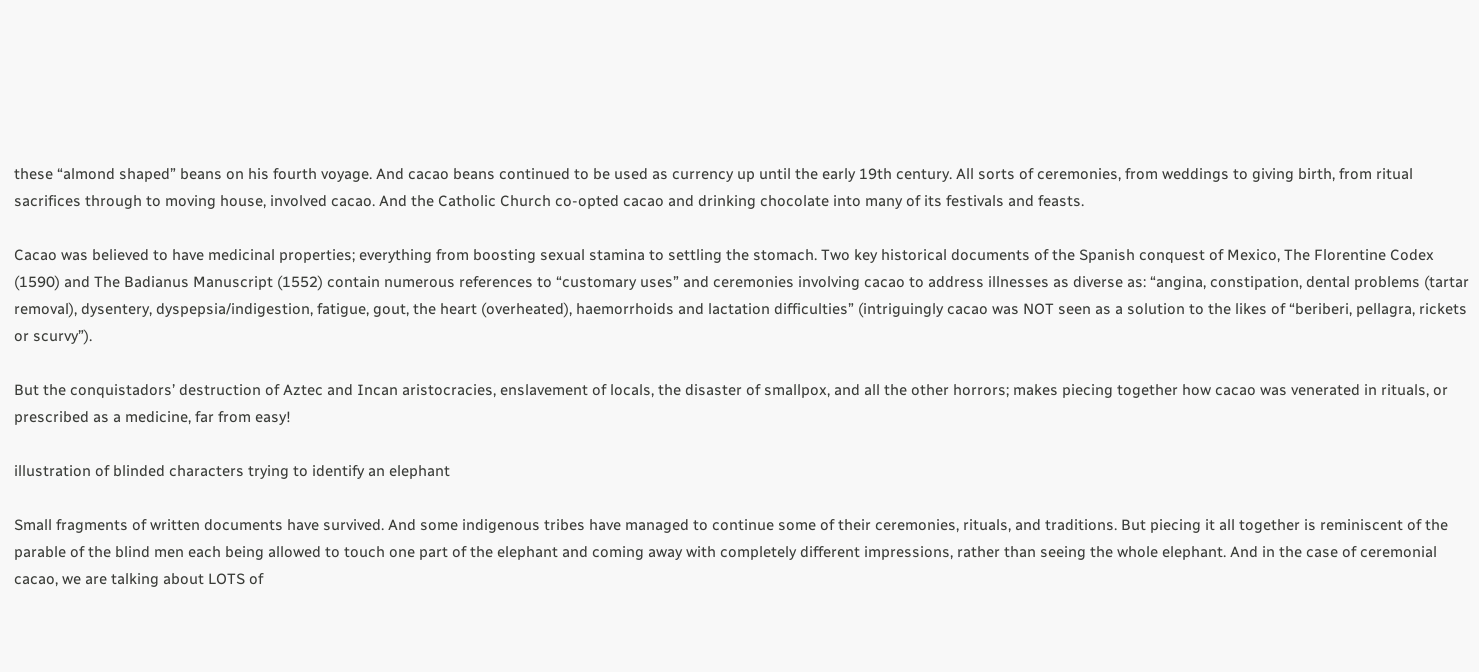these “almond shaped” beans on his fourth voyage. And cacao beans continued to be used as currency up until the early 19th century. All sorts of ceremonies, from weddings to giving birth, from ritual sacrifices through to moving house, involved cacao. And the Catholic Church co-opted cacao and drinking chocolate into many of its festivals and feasts.

Cacao was believed to have medicinal properties; everything from boosting sexual stamina to settling the stomach. Two key historical documents of the Spanish conquest of Mexico, The Florentine Codex (1590) and The Badianus Manuscript (1552) contain numerous references to “customary uses” and ceremonies involving cacao to address illnesses as diverse as: “angina, constipation, dental problems (tartar removal), dysentery, dyspepsia/indigestion, fatigue, gout, the heart (overheated), haemorrhoids and lactation difficulties” (intriguingly cacao was NOT seen as a solution to the likes of “beriberi, pellagra, rickets or scurvy”).

But the conquistadors’ destruction of Aztec and Incan aristocracies, enslavement of locals, the disaster of smallpox, and all the other horrors; makes piecing together how cacao was venerated in rituals, or prescribed as a medicine, far from easy!

illustration of blinded characters trying to identify an elephant

Small fragments of written documents have survived. And some indigenous tribes have managed to continue some of their ceremonies, rituals, and traditions. But piecing it all together is reminiscent of the parable of the blind men each being allowed to touch one part of the elephant and coming away with completely different impressions, rather than seeing the whole elephant. And in the case of ceremonial cacao, we are talking about LOTS of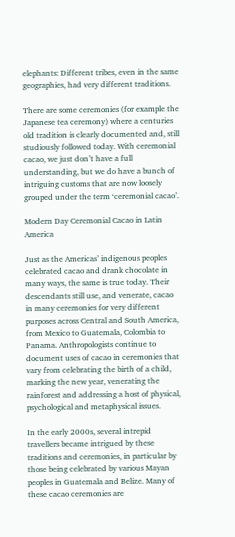elephants: Different tribes, even in the same geographies, had very different traditions.

There are some ceremonies (for example the Japanese tea ceremony) where a centuries old tradition is clearly documented and, still studiously followed today. With ceremonial cacao, we just don’t have a full understanding, but we do have a bunch of intriguing customs that are now loosely grouped under the term ‘ceremonial cacao’.

Modern Day Ceremonial Cacao in Latin America

Just as the Americas’ indigenous peoples celebrated cacao and drank chocolate in many ways, the same is true today. Their descendants still use, and venerate, cacao in many ceremonies for very different purposes across Central and South America, from Mexico to Guatemala, Colombia to Panama. Anthropologists continue to document uses of cacao in ceremonies that vary from celebrating the birth of a child, marking the new year, venerating the rainforest and addressing a host of physical, psychological and metaphysical issues.

In the early 2000s, several intrepid travellers became intrigued by these traditions and ceremonies, in particular by those being celebrated by various Mayan peoples in Guatemala and Belize. Many of these cacao ceremonies are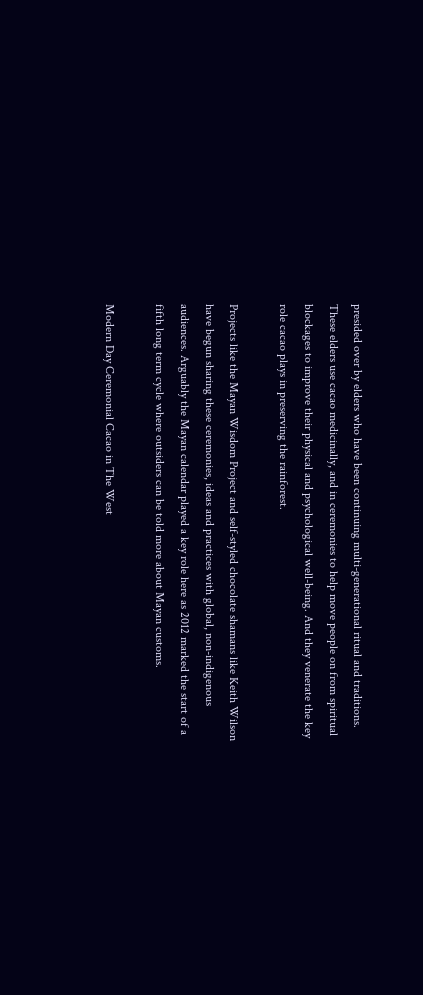presided over by elders who have been continuing multi-generational ritual and traditions. These elders use cacao medicinally, and in ceremonies to help move people on from spiritual blockages to improve their physical and psychological well-being. And they venerate the key role cacao plays in preserving the rainforest.

Projects like the Mayan Wisdom Project and self-styled chocolate shamans like Keith Wilson have begun sharing these ceremonies, ideas and practices with global, non-indigenous audiences. Arguably the Mayan calendar played a key role here as 2012 marked the start of a fifth long term cycle where outsiders can be told more about Mayan customs.

Modern Day Ceremonial Cacao in The West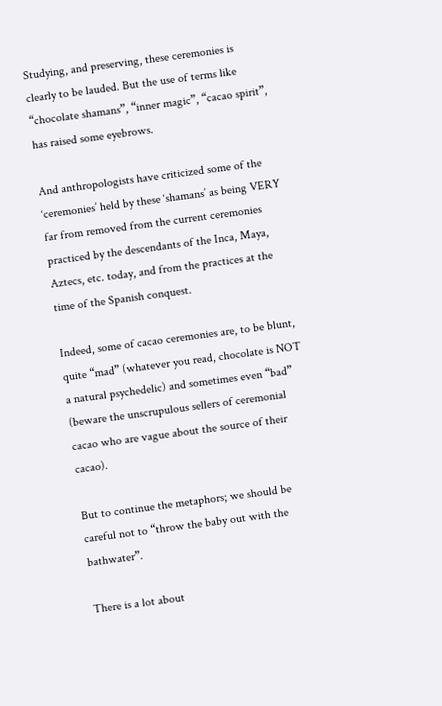Studying, and preserving, these ceremonies is clearly to be lauded. But the use of terms like “chocolate shamans”, “inner magic”, “cacao spirit”, has raised some eyebrows.

And anthropologists have criticized some of the ‘ceremonies’ held by these ‘shamans’ as being VERY far from removed from the current ceremonies practiced by the descendants of the Inca, Maya, Aztecs, etc. today, and from the practices at the time of the Spanish conquest.

Indeed, some of cacao ceremonies are, to be blunt, quite “mad” (whatever you read, chocolate is NOT a natural psychedelic) and sometimes even “bad” (beware the unscrupulous sellers of ceremonial cacao who are vague about the source of their cacao).

But to continue the metaphors; we should be careful not to “throw the baby out with the bathwater”.

There is a lot about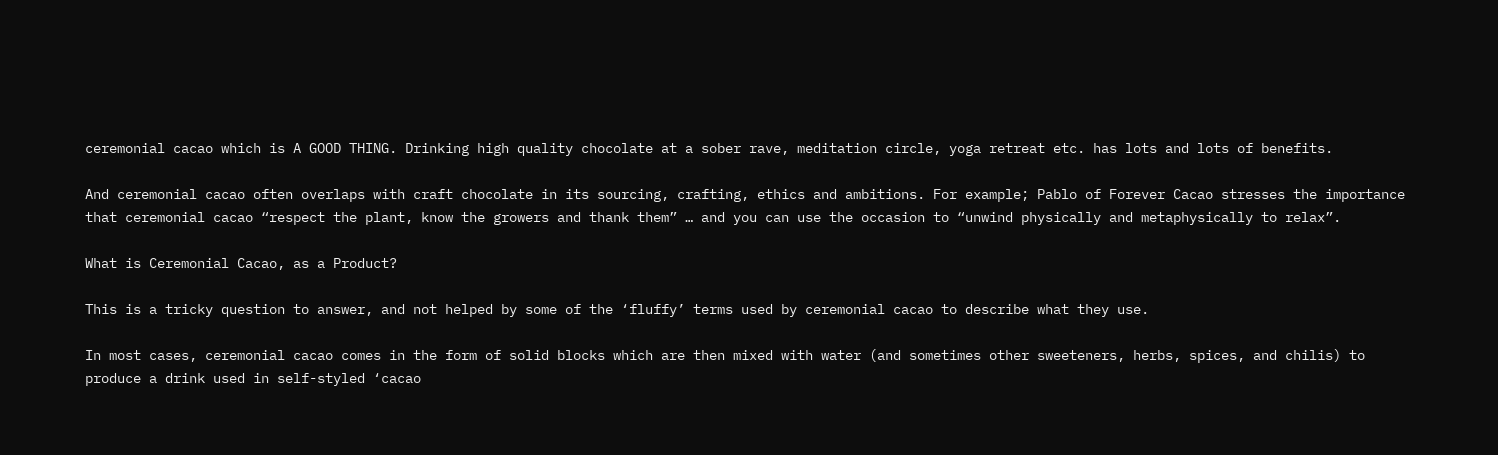ceremonial cacao which is A GOOD THING. Drinking high quality chocolate at a sober rave, meditation circle, yoga retreat etc. has lots and lots of benefits.

And ceremonial cacao often overlaps with craft chocolate in its sourcing, crafting, ethics and ambitions. For example; Pablo of Forever Cacao stresses the importance that ceremonial cacao “respect the plant, know the growers and thank them” … and you can use the occasion to “unwind physically and metaphysically to relax”.

What is Ceremonial Cacao, as a Product?

This is a tricky question to answer, and not helped by some of the ‘fluffy’ terms used by ceremonial cacao to describe what they use.

In most cases, ceremonial cacao comes in the form of solid blocks which are then mixed with water (and sometimes other sweeteners, herbs, spices, and chilis) to produce a drink used in self-styled ‘cacao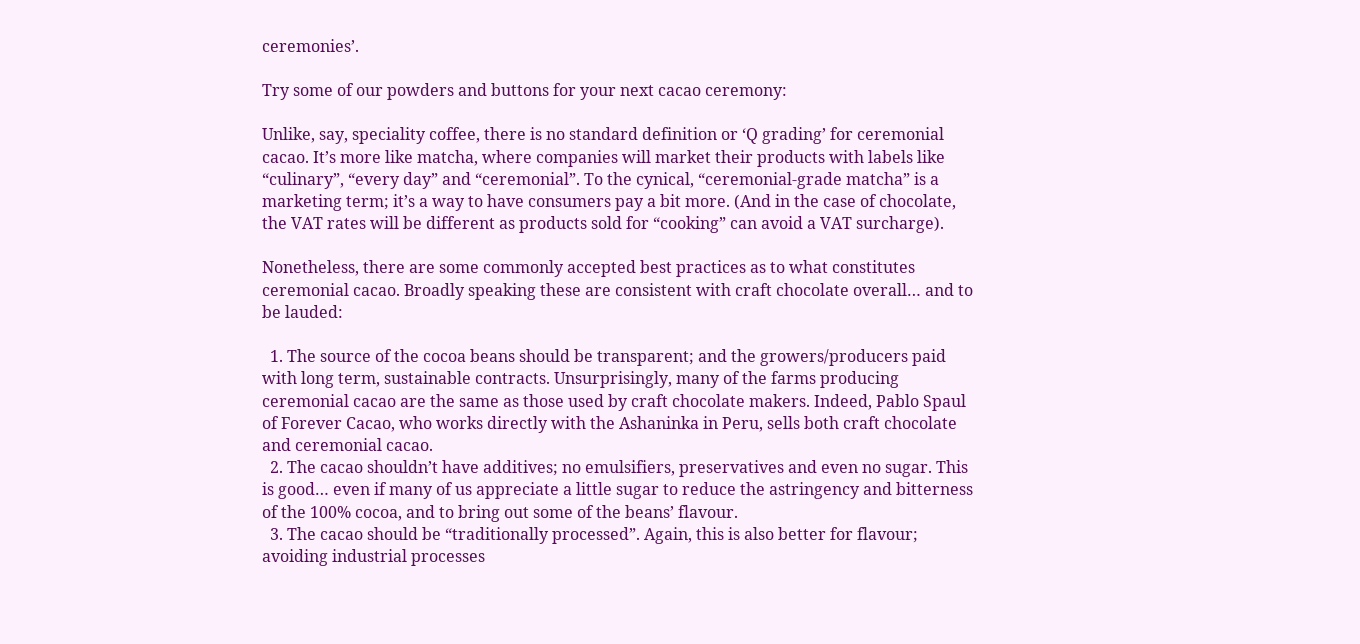ceremonies’.

Try some of our powders and buttons for your next cacao ceremony:

Unlike, say, speciality coffee, there is no standard definition or ‘Q grading’ for ceremonial cacao. It’s more like matcha, where companies will market their products with labels like “culinary”, “every day” and “ceremonial”. To the cynical, “ceremonial-grade matcha” is a marketing term; it’s a way to have consumers pay a bit more. (And in the case of chocolate, the VAT rates will be different as products sold for “cooking” can avoid a VAT surcharge).

Nonetheless, there are some commonly accepted best practices as to what constitutes  ceremonial cacao. Broadly speaking these are consistent with craft chocolate overall… and to be lauded:

  1. The source of the cocoa beans should be transparent; and the growers/producers paid with long term, sustainable contracts. Unsurprisingly, many of the farms producing ceremonial cacao are the same as those used by craft chocolate makers. Indeed, Pablo Spaul of Forever Cacao, who works directly with the Ashaninka in Peru, sells both craft chocolate and ceremonial cacao.
  2. The cacao shouldn’t have additives; no emulsifiers, preservatives and even no sugar. This is good… even if many of us appreciate a little sugar to reduce the astringency and bitterness of the 100% cocoa, and to bring out some of the beans’ flavour.
  3. The cacao should be “traditionally processed”. Again, this is also better for flavour; avoiding industrial processes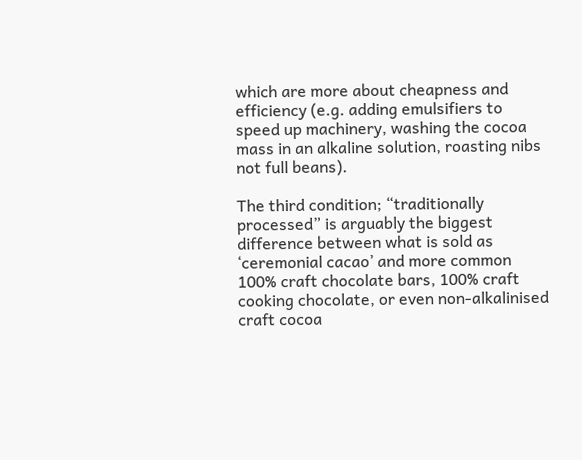which are more about cheapness and efficiency (e.g. adding emulsifiers to speed up machinery, washing the cocoa mass in an alkaline solution, roasting nibs not full beans).

The third condition; “traditionally processed” is arguably the biggest difference between what is sold as ‘ceremonial cacao’ and more common 100% craft chocolate bars, 100% craft cooking chocolate, or even non-alkalinised craft cocoa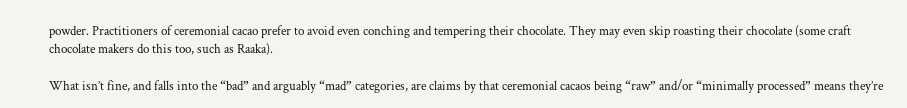powder. Practitioners of ceremonial cacao prefer to avoid even conching and tempering their chocolate. They may even skip roasting their chocolate (some craft chocolate makers do this too, such as Raaka).

What isn’t fine, and falls into the “bad” and arguably “mad” categories, are claims by that ceremonial cacaos being “raw” and/or “minimally processed” means they’re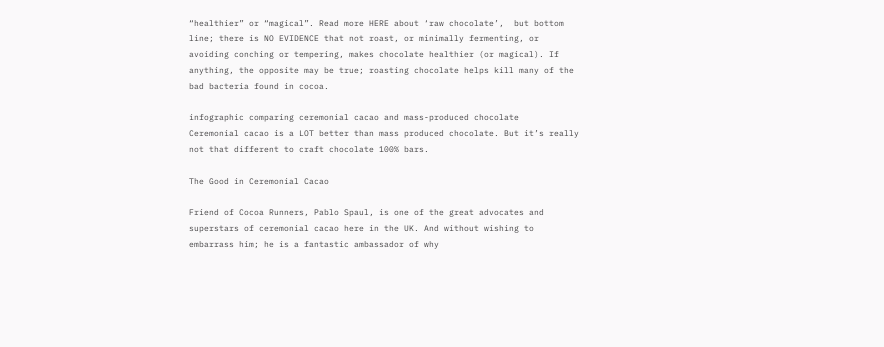“healthier” or “magical”. Read more HERE about ‘raw chocolate’,  but bottom line; there is NO EVIDENCE that not roast, or minimally fermenting, or avoiding conching or tempering, makes chocolate healthier (or magical). If anything, the opposite may be true; roasting chocolate helps kill many of the bad bacteria found in cocoa.

infographic comparing ceremonial cacao and mass-produced chocolate
Ceremonial cacao is a LOT better than mass produced chocolate. But it’s really not that different to craft chocolate 100% bars.

The Good in Ceremonial Cacao

Friend of Cocoa Runners, Pablo Spaul, is one of the great advocates and superstars of ceremonial cacao here in the UK. And without wishing to embarrass him; he is a fantastic ambassador of why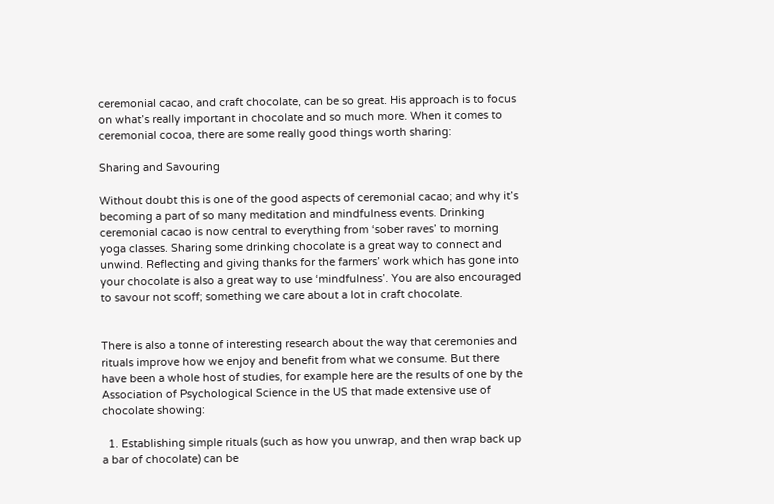ceremonial cacao, and craft chocolate, can be so great. His approach is to focus on what’s really important in chocolate and so much more. When it comes to ceremonial cocoa, there are some really good things worth sharing:

Sharing and Savouring

Without doubt this is one of the good aspects of ceremonial cacao; and why it’s becoming a part of so many meditation and mindfulness events. Drinking ceremonial cacao is now central to everything from ‘sober raves’ to morning yoga classes. Sharing some drinking chocolate is a great way to connect and unwind. Reflecting and giving thanks for the farmers’ work which has gone into your chocolate is also a great way to use ‘mindfulness’. You are also encouraged to savour not scoff; something we care about a lot in craft chocolate.


There is also a tonne of interesting research about the way that ceremonies and rituals improve how we enjoy and benefit from what we consume. But there have been a whole host of studies, for example here are the results of one by the Association of Psychological Science in the US that made extensive use of chocolate showing:

  1. Establishing simple rituals (such as how you unwrap, and then wrap back up a bar of chocolate) can be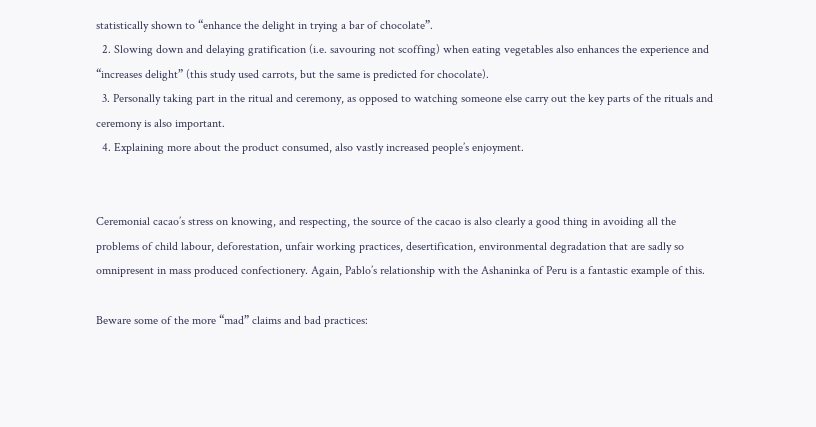statistically shown to “enhance the delight in trying a bar of chocolate”.
  2. Slowing down and delaying gratification (i.e. savouring not scoffing) when eating vegetables also enhances the experience and “increases delight” (this study used carrots, but the same is predicted for chocolate).
  3. Personally taking part in the ritual and ceremony, as opposed to watching someone else carry out the key parts of the rituals and ceremony is also important.
  4. Explaining more about the product consumed, also vastly increased people’s enjoyment.


Ceremonial cacao’s stress on knowing, and respecting, the source of the cacao is also clearly a good thing in avoiding all the problems of child labour, deforestation, unfair working practices, desertification, environmental degradation that are sadly so omnipresent in mass produced confectionery. Again, Pablo’s relationship with the Ashaninka of Peru is a fantastic example of this.

Beware some of the more “mad” claims and bad practices: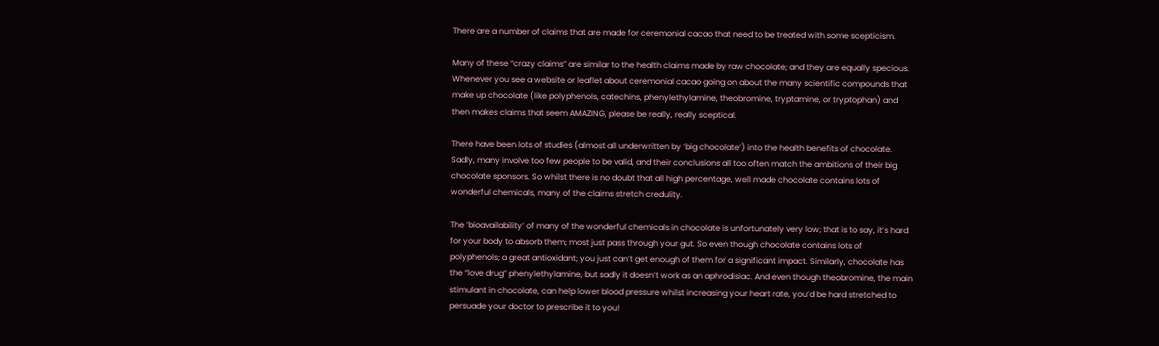There are a number of claims that are made for ceremonial cacao that need to be treated with some scepticism.

Many of these “crazy claims” are similar to the health claims made by raw chocolate; and they are equally specious. Whenever you see a website or leaflet about ceremonial cacao going on about the many scientific compounds that make up chocolate (like polyphenols, catechins, phenylethylamine, theobromine, tryptamine, or tryptophan) and then makes claims that seem AMAZING, please be really, really sceptical.

There have been lots of studies (almost all underwritten by ‘big chocolate’) into the health benefits of chocolate. Sadly, many involve too few people to be valid, and their conclusions all too often match the ambitions of their big chocolate sponsors. So whilst there is no doubt that all high percentage, well made chocolate contains lots of wonderful chemicals, many of the claims stretch credulity.

The ‘bioavailability‘ of many of the wonderful chemicals in chocolate is unfortunately very low; that is to say, it’s hard for your body to absorb them; most just pass through your gut. So even though chocolate contains lots of polyphenols; a great antioxidant; you just can’t get enough of them for a significant impact. Similarly, chocolate has the “love drug” phenylethylamine, but sadly it doesn’t work as an aphrodisiac. And even though theobromine, the main stimulant in chocolate, can help lower blood pressure whilst increasing your heart rate, you’d be hard stretched to persuade your doctor to prescribe it to you!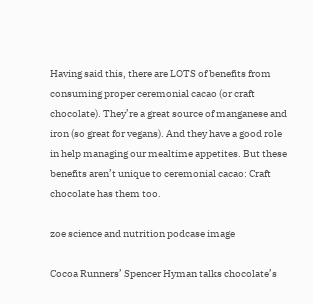Having said this, there are LOTS of benefits from consuming proper ceremonial cacao (or craft chocolate). They’re a great source of manganese and iron (so great for vegans). And they have a good role in help managing our mealtime appetites. But these benefits aren’t unique to ceremonial cacao: Craft chocolate has them too.

zoe science and nutrition podcase image

Cocoa Runners’ Spencer Hyman talks chocolate’s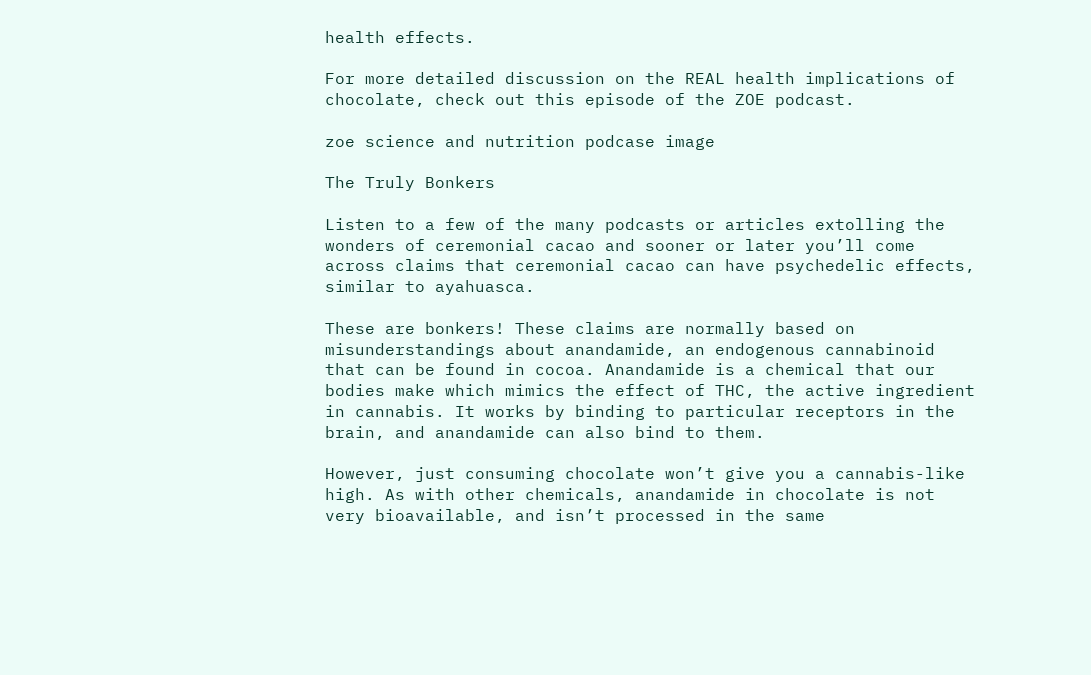health effects.

For more detailed discussion on the REAL health implications of chocolate, check out this episode of the ZOE podcast.

zoe science and nutrition podcase image

The Truly Bonkers

Listen to a few of the many podcasts or articles extolling the wonders of ceremonial cacao and sooner or later you’ll come across claims that ceremonial cacao can have psychedelic effects, similar to ayahuasca.

These are bonkers! These claims are normally based on misunderstandings about anandamide, an endogenous cannabinoid that can be found in cocoa. Anandamide is a chemical that our bodies make which mimics the effect of THC, the active ingredient in cannabis. It works by binding to particular receptors in the brain, and anandamide can also bind to them.

However, just consuming chocolate won’t give you a cannabis-like high. As with other chemicals, anandamide in chocolate is not very bioavailable, and isn’t processed in the same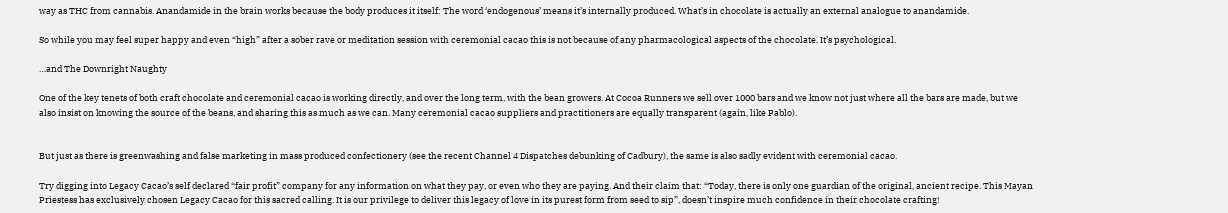way as THC from cannabis. Anandamide in the brain works because the body produces it itself: The word ‘endogenous’ means it’s internally produced. What’s in chocolate is actually an external analogue to anandamide.

So while you may feel super happy and even “high” after a sober rave or meditation session with ceremonial cacao this is not because of any pharmacological aspects of the chocolate. It’s psychological.

…and The Downright Naughty

One of the key tenets of both craft chocolate and ceremonial cacao is working directly, and over the long term, with the bean growers. At Cocoa Runners we sell over 1000 bars and we know not just where all the bars are made, but we also insist on knowing the source of the beans, and sharing this as much as we can. Many ceremonial cacao suppliers and practitioners are equally transparent (again, like Pablo).


But just as there is greenwashing and false marketing in mass produced confectionery (see the recent Channel 4 Dispatches debunking of Cadbury), the same is also sadly evident with ceremonial cacao.

Try digging into Legacy Cacao’s self declared “fair profit” company for any information on what they pay, or even who they are paying. And their claim that: “Today, there is only one guardian of the original, ancient recipe. This Mayan Priestess has exclusively chosen Legacy Cacao for this sacred calling. It is our privilege to deliver this legacy of love in its purest form from seed to sip”, doesn’t inspire much confidence in their chocolate crafting!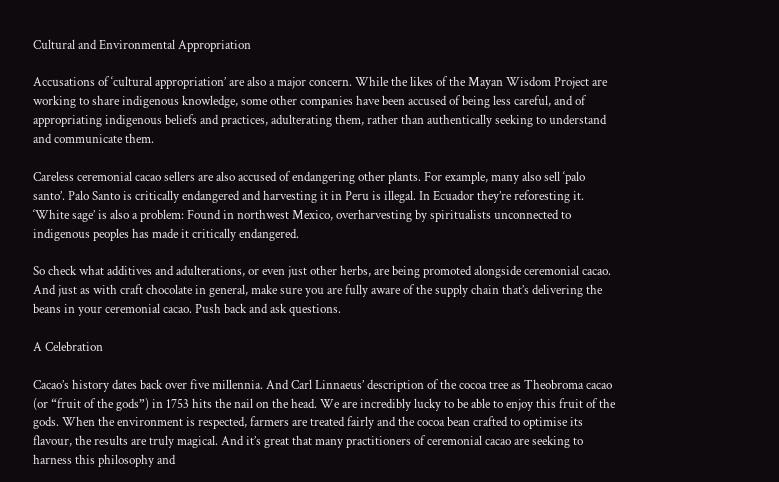Cultural and Environmental Appropriation

Accusations of ‘cultural appropriation’ are also a major concern. While the likes of the Mayan Wisdom Project are working to share indigenous knowledge, some other companies have been accused of being less careful, and of appropriating indigenous beliefs and practices, adulterating them, rather than authentically seeking to understand and communicate them.

Careless ceremonial cacao sellers are also accused of endangering other plants. For example, many also sell ‘palo santo’. Palo Santo is critically endangered and harvesting it in Peru is illegal. In Ecuador they’re reforesting it. ‘White sage’ is also a problem: Found in northwest Mexico, overharvesting by spiritualists unconnected to indigenous peoples has made it critically endangered.

So check what additives and adulterations, or even just other herbs, are being promoted alongside ceremonial cacao. And just as with craft chocolate in general, make sure you are fully aware of the supply chain that’s delivering the beans in your ceremonial cacao. Push back and ask questions.

A Celebration

Cacao’s history dates back over five millennia. And Carl Linnaeus’ description of the cocoa tree as Theobroma cacao (or “fruit of the gods”) in 1753 hits the nail on the head. We are incredibly lucky to be able to enjoy this fruit of the gods. When the environment is respected, farmers are treated fairly and the cocoa bean crafted to optimise its flavour, the results are truly magical. And it’s great that many practitioners of ceremonial cacao are seeking to harness this philosophy and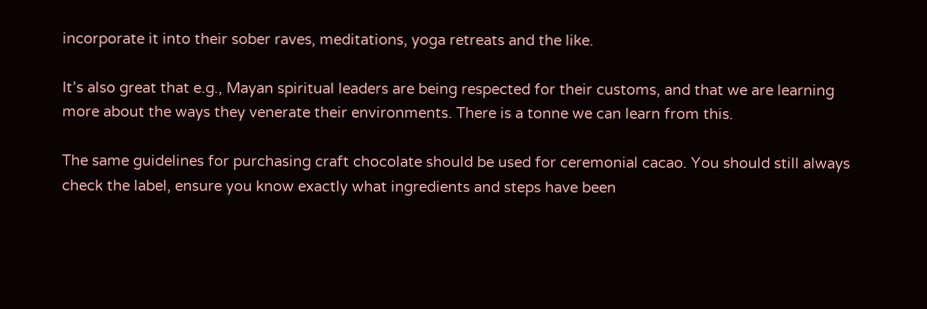incorporate it into their sober raves, meditations, yoga retreats and the like.

It’s also great that e.g., Mayan spiritual leaders are being respected for their customs, and that we are learning more about the ways they venerate their environments. There is a tonne we can learn from this.

The same guidelines for purchasing craft chocolate should be used for ceremonial cacao. You should still always check the label, ensure you know exactly what ingredients and steps have been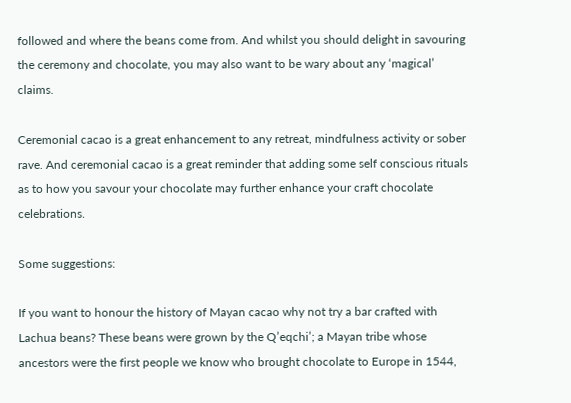followed and where the beans come from. And whilst you should delight in savouring the ceremony and chocolate, you may also want to be wary about any ‘magical’ claims.

Ceremonial cacao is a great enhancement to any retreat, mindfulness activity or sober rave. And ceremonial cacao is a great reminder that adding some self conscious rituals as to how you savour your chocolate may further enhance your craft chocolate celebrations.

Some suggestions:

If you want to honour the history of Mayan cacao why not try a bar crafted with Lachua beans? These beans were grown by the Q’eqchi’; a Mayan tribe whose ancestors were the first people we know who brought chocolate to Europe in 1544,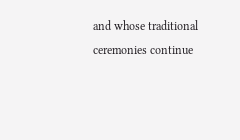and whose traditional ceremonies continue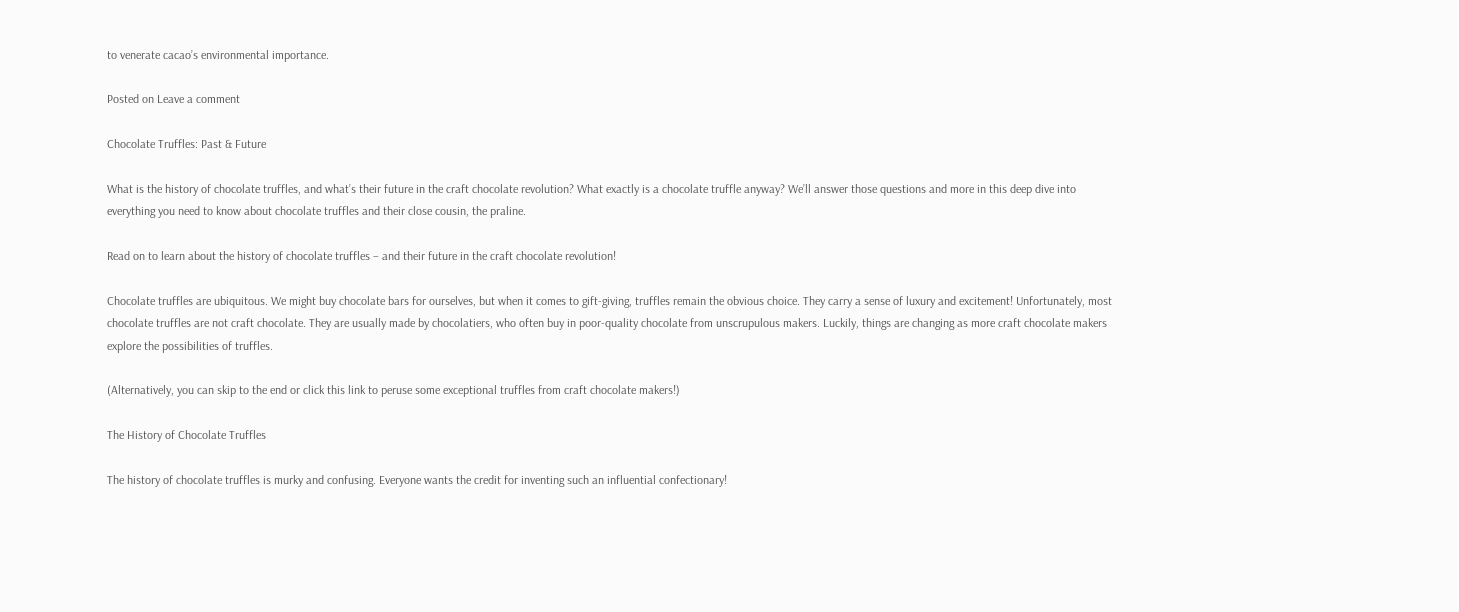to venerate cacao’s environmental importance.

Posted on Leave a comment

Chocolate Truffles: Past & Future

What is the history of chocolate truffles, and what’s their future in the craft chocolate revolution? What exactly is a chocolate truffle anyway? We’ll answer those questions and more in this deep dive into everything you need to know about chocolate truffles and their close cousin, the praline.

Read on to learn about the history of chocolate truffles – and their future in the craft chocolate revolution!

Chocolate truffles are ubiquitous. We might buy chocolate bars for ourselves, but when it comes to gift-giving, truffles remain the obvious choice. They carry a sense of luxury and excitement! Unfortunately, most chocolate truffles are not craft chocolate. They are usually made by chocolatiers, who often buy in poor-quality chocolate from unscrupulous makers. Luckily, things are changing as more craft chocolate makers explore the possibilities of truffles.

(Alternatively, you can skip to the end or click this link to peruse some exceptional truffles from craft chocolate makers!)

The History of Chocolate Truffles

The history of chocolate truffles is murky and confusing. Everyone wants the credit for inventing such an influential confectionary!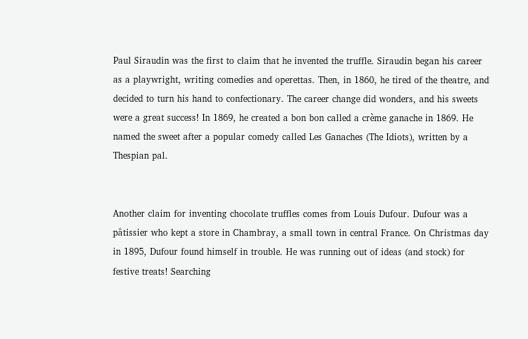Paul Siraudin was the first to claim that he invented the truffle. Siraudin began his career as a playwright, writing comedies and operettas. Then, in 1860, he tired of the theatre, and decided to turn his hand to confectionary. The career change did wonders, and his sweets were a great success! In 1869, he created a bon bon called a crème ganache in 1869. He named the sweet after a popular comedy called Les Ganaches (The Idiots), written by a Thespian pal.


Another claim for inventing chocolate truffles comes from Louis Dufour. Dufour was a pâtissier who kept a store in Chambray, a small town in central France. On Christmas day in 1895, Dufour found himself in trouble. He was running out of ideas (and stock) for festive treats! Searching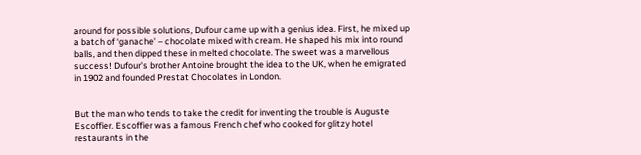around for possible solutions, Dufour came up with a genius idea. First, he mixed up a batch of ‘ganache’ – chocolate mixed with cream. He shaped his mix into round balls, and then dipped these in melted chocolate. The sweet was a marvellous success! Dufour’s brother Antoine brought the idea to the UK, when he emigrated in 1902 and founded Prestat Chocolates in London.


But the man who tends to take the credit for inventing the trouble is Auguste Escoffier. Escoffier was a famous French chef who cooked for glitzy hotel restaurants in the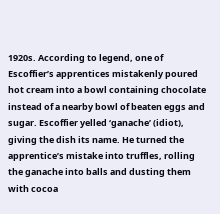1920s. According to legend, one of Escoffier’s apprentices mistakenly poured hot cream into a bowl containing chocolate instead of a nearby bowl of beaten eggs and sugar. Escoffier yelled ‘ganache’ (idiot), giving the dish its name. He turned the apprentice’s mistake into truffles, rolling the ganache into balls and dusting them with cocoa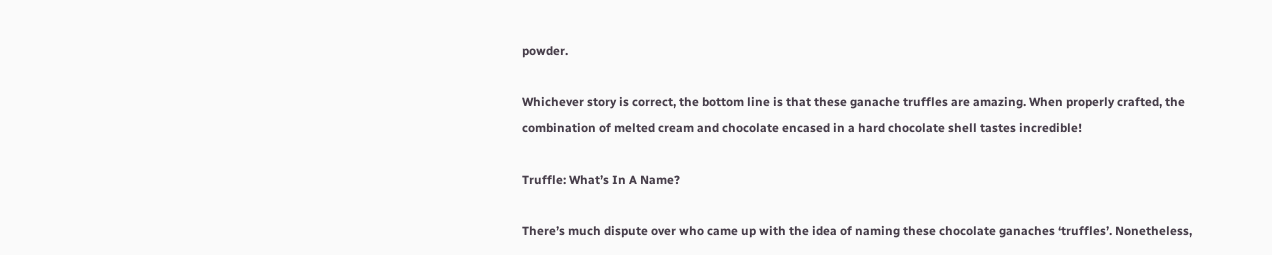powder.

Whichever story is correct, the bottom line is that these ganache truffles are amazing. When properly crafted, the combination of melted cream and chocolate encased in a hard chocolate shell tastes incredible!

Truffle: What’s In A Name?

There’s much dispute over who came up with the idea of naming these chocolate ganaches ‘truffles’. Nonetheless,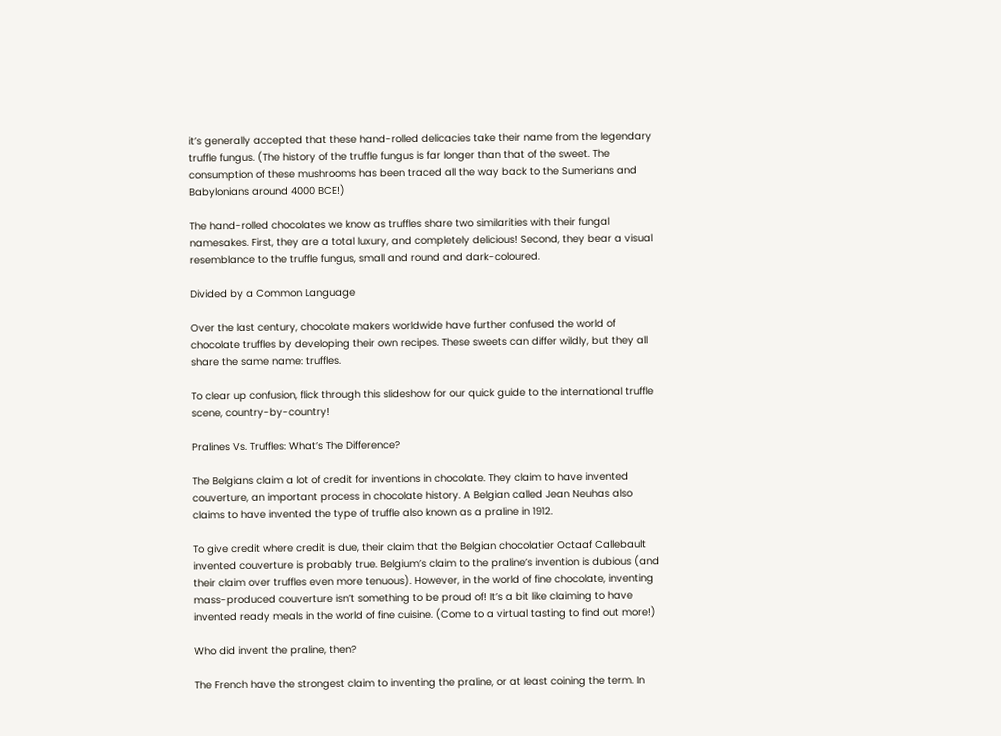it’s generally accepted that these hand-rolled delicacies take their name from the legendary truffle fungus. (The history of the truffle fungus is far longer than that of the sweet. The consumption of these mushrooms has been traced all the way back to the Sumerians and Babylonians around 4000 BCE!)

The hand-rolled chocolates we know as truffles share two similarities with their fungal namesakes. First, they are a total luxury, and completely delicious! Second, they bear a visual resemblance to the truffle fungus, small and round and dark-coloured.

Divided by a Common Language

Over the last century, chocolate makers worldwide have further confused the world of chocolate truffles by developing their own recipes. These sweets can differ wildly, but they all share the same name: truffles.

To clear up confusion, flick through this slideshow for our quick guide to the international truffle scene, country-by-country!

Pralines Vs. Truffles: What’s The Difference?

The Belgians claim a lot of credit for inventions in chocolate. They claim to have invented couverture, an important process in chocolate history. A Belgian called Jean Neuhas also claims to have invented the type of truffle also known as a praline in 1912.

To give credit where credit is due, their claim that the Belgian chocolatier Octaaf Callebault invented couverture is probably true. Belgium’s claim to the praline’s invention is dubious (and their claim over truffles even more tenuous). However, in the world of fine chocolate, inventing mass-produced couverture isn’t something to be proud of! It’s a bit like claiming to have invented ready meals in the world of fine cuisine. (Come to a virtual tasting to find out more!)

Who did invent the praline, then?

The French have the strongest claim to inventing the praline, or at least coining the term. In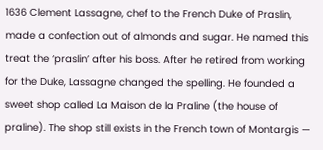1636 Clement Lassagne, chef to the French Duke of Praslin, made a confection out of almonds and sugar. He named this treat the ‘praslin’ after his boss. After he retired from working for the Duke, Lassagne changed the spelling. He founded a sweet shop called La Maison de la Praline (the house of praline). The shop still exists in the French town of Montargis —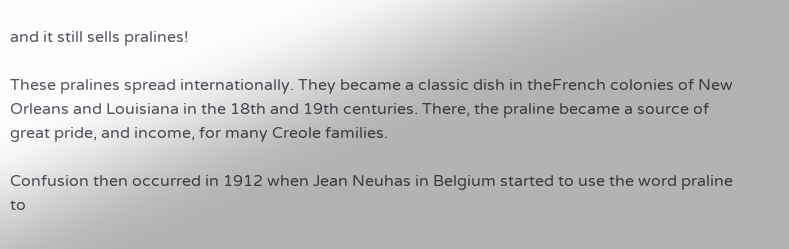and it still sells pralines!

These pralines spread internationally. They became a classic dish in theFrench colonies of New Orleans and Louisiana in the 18th and 19th centuries. There, the praline became a source of great pride, and income, for many Creole families.

Confusion then occurred in 1912 when Jean Neuhas in Belgium started to use the word praline to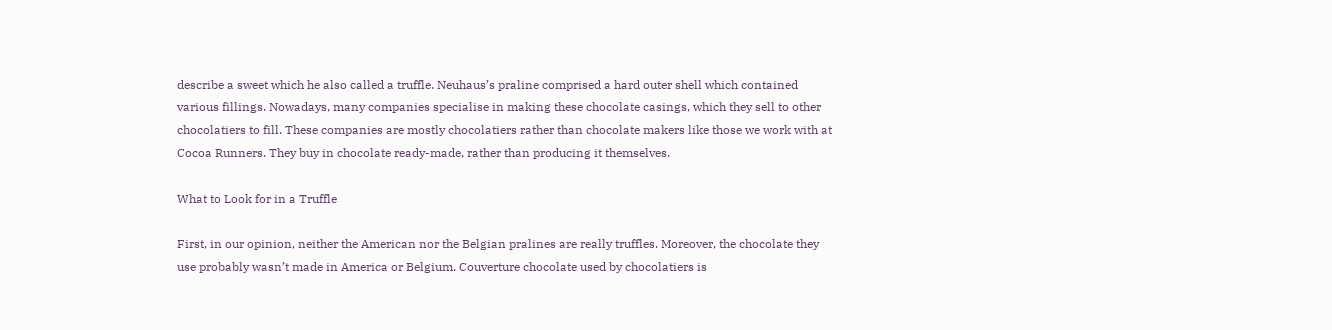describe a sweet which he also called a truffle. Neuhaus’s praline comprised a hard outer shell which contained various fillings. Nowadays, many companies specialise in making these chocolate casings, which they sell to other chocolatiers to fill. These companies are mostly chocolatiers rather than chocolate makers like those we work with at Cocoa Runners. They buy in chocolate ready-made, rather than producing it themselves.

What to Look for in a Truffle

First, in our opinion, neither the American nor the Belgian pralines are really truffles. Moreover, the chocolate they use probably wasn’t made in America or Belgium. Couverture chocolate used by chocolatiers is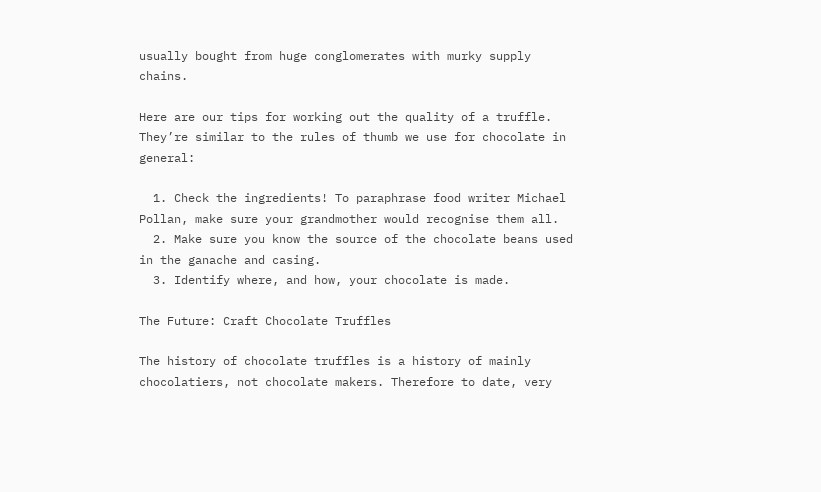usually bought from huge conglomerates with murky supply chains.

Here are our tips for working out the quality of a truffle. They’re similar to the rules of thumb we use for chocolate in general:

  1. Check the ingredients! To paraphrase food writer Michael Pollan, make sure your grandmother would recognise them all.
  2. Make sure you know the source of the chocolate beans used in the ganache and casing.
  3. Identify where, and how, your chocolate is made.

The Future: Craft Chocolate Truffles

The history of chocolate truffles is a history of mainly chocolatiers, not chocolate makers. Therefore to date, very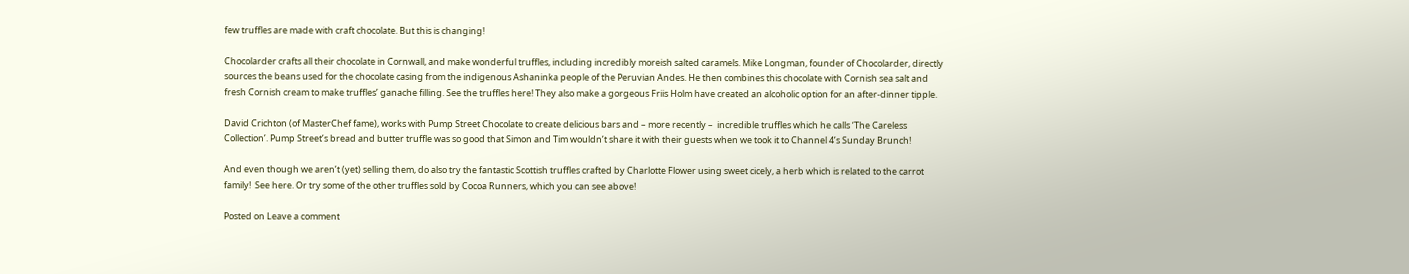few truffles are made with craft chocolate. But this is changing!

Chocolarder crafts all their chocolate in Cornwall, and make wonderful truffles, including incredibly moreish salted caramels. Mike Longman, founder of Chocolarder, directly sources the beans used for the chocolate casing from the indigenous Ashaninka people of the Peruvian Andes. He then combines this chocolate with Cornish sea salt and fresh Cornish cream to make truffles’ ganache filling. See the truffles here! They also make a gorgeous Friis Holm have created an alcoholic option for an after-dinner tipple.

David Crichton (of MasterChef fame), works with Pump Street Chocolate to create delicious bars and – more recently –  incredible truffles which he calls ‘The Careless Collection’. Pump Street’s bread and butter truffle was so good that Simon and Tim wouldn’t share it with their guests when we took it to Channel 4’s Sunday Brunch!

And even though we aren’t (yet) selling them, do also try the fantastic Scottish truffles crafted by Charlotte Flower using sweet cicely, a herb which is related to the carrot family!  See here. Or try some of the other truffles sold by Cocoa Runners, which you can see above!

Posted on Leave a comment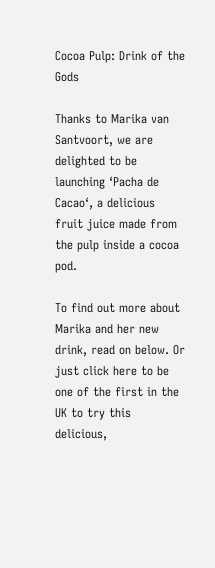Cocoa Pulp: Drink of the Gods

Thanks to Marika van Santvoort, we are delighted to be launching ‘Pacha de Cacao‘, a delicious fruit juice made from the pulp inside a cocoa pod.

To find out more about Marika and her new drink, read on below. Or just click here to be one of the first in the UK to try this delicious,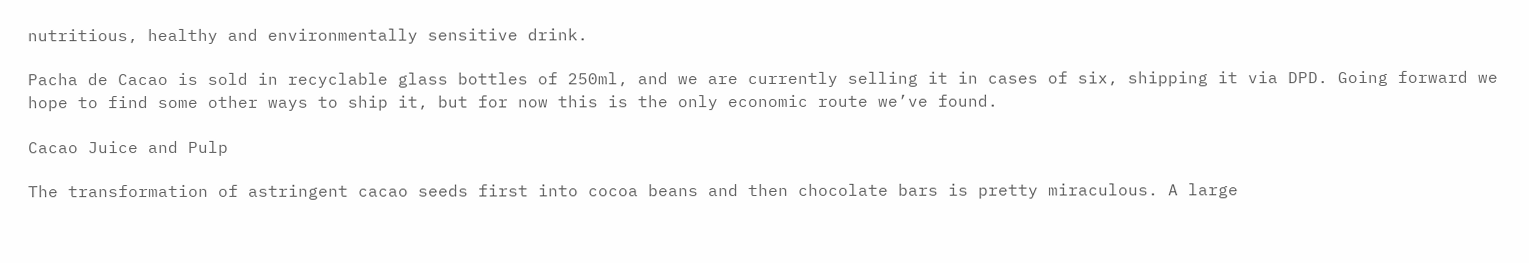nutritious, healthy and environmentally sensitive drink.

Pacha de Cacao is sold in recyclable glass bottles of 250ml, and we are currently selling it in cases of six, shipping it via DPD. Going forward we hope to find some other ways to ship it, but for now this is the only economic route we’ve found.

Cacao Juice and Pulp

The transformation of astringent cacao seeds first into cocoa beans and then chocolate bars is pretty miraculous. A large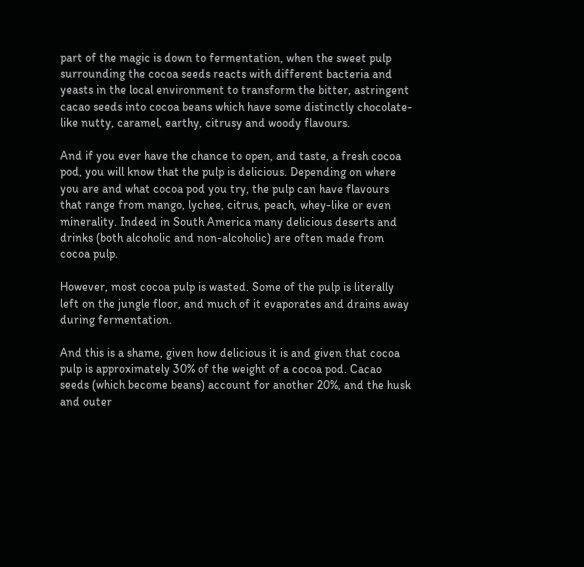part of the magic is down to fermentation, when the sweet pulp surrounding the cocoa seeds reacts with different bacteria and yeasts in the local environment to transform the bitter, astringent cacao seeds into cocoa beans which have some distinctly chocolate-like nutty, caramel, earthy, citrusy and woody flavours.

And if you ever have the chance to open, and taste, a fresh cocoa pod, you will know that the pulp is delicious. Depending on where you are and what cocoa pod you try, the pulp can have flavours that range from mango, lychee, citrus, peach, whey-like or even minerality. Indeed in South America many delicious deserts and drinks (both alcoholic and non-alcoholic) are often made from cocoa pulp.

However, most cocoa pulp is wasted. Some of the pulp is literally left on the jungle floor, and much of it evaporates and drains away during fermentation.

And this is a shame, given how delicious it is and given that cocoa pulp is approximately 30% of the weight of a cocoa pod. Cacao seeds (which become beans) account for another 20%, and the husk and outer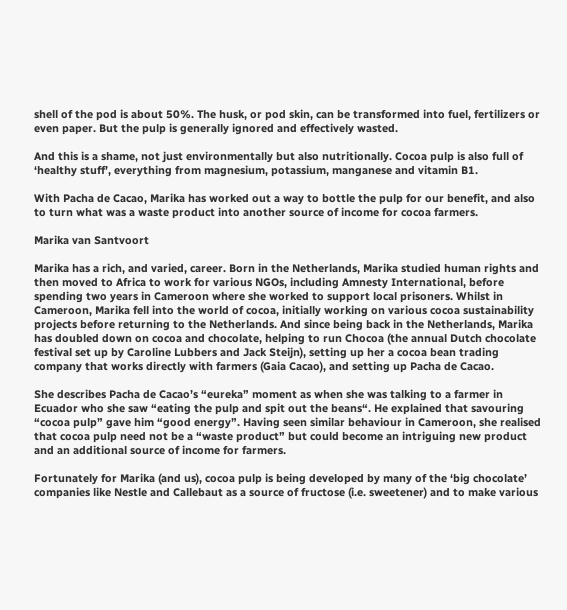shell of the pod is about 50%. The husk, or pod skin, can be transformed into fuel, fertilizers or even paper. But the pulp is generally ignored and effectively wasted.

And this is a shame, not just environmentally but also nutritionally. Cocoa pulp is also full of ‘healthy stuff’, everything from magnesium, potassium, manganese and vitamin B1.

With Pacha de Cacao, Marika has worked out a way to bottle the pulp for our benefit, and also to turn what was a waste product into another source of income for cocoa farmers.

Marika van Santvoort

Marika has a rich, and varied, career. Born in the Netherlands, Marika studied human rights and then moved to Africa to work for various NGOs, including Amnesty International, before spending two years in Cameroon where she worked to support local prisoners. Whilst in Cameroon, Marika fell into the world of cocoa, initially working on various cocoa sustainability projects before returning to the Netherlands. And since being back in the Netherlands, Marika has doubled down on cocoa and chocolate, helping to run Chocoa (the annual Dutch chocolate festival set up by Caroline Lubbers and Jack Steijn), setting up her a cocoa bean trading company that works directly with farmers (Gaia Cacao), and setting up Pacha de Cacao.

She describes Pacha de Cacao’s “eureka” moment as when she was talking to a farmer in Ecuador who she saw “eating the pulp and spit out the beans“. He explained that savouring “cocoa pulp” gave him “good energy”. Having seen similar behaviour in Cameroon, she realised that cocoa pulp need not be a “waste product” but could become an intriguing new product and an additional source of income for farmers.

Fortunately for Marika (and us), cocoa pulp is being developed by many of the ‘big chocolate’ companies like Nestle and Callebaut as a source of fructose (i.e. sweetener) and to make various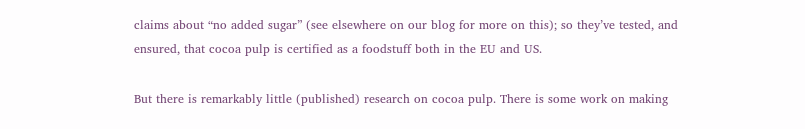claims about “no added sugar” (see elsewhere on our blog for more on this); so they’ve tested, and ensured, that cocoa pulp is certified as a foodstuff both in the EU and US.

But there is remarkably little (published) research on cocoa pulp. There is some work on making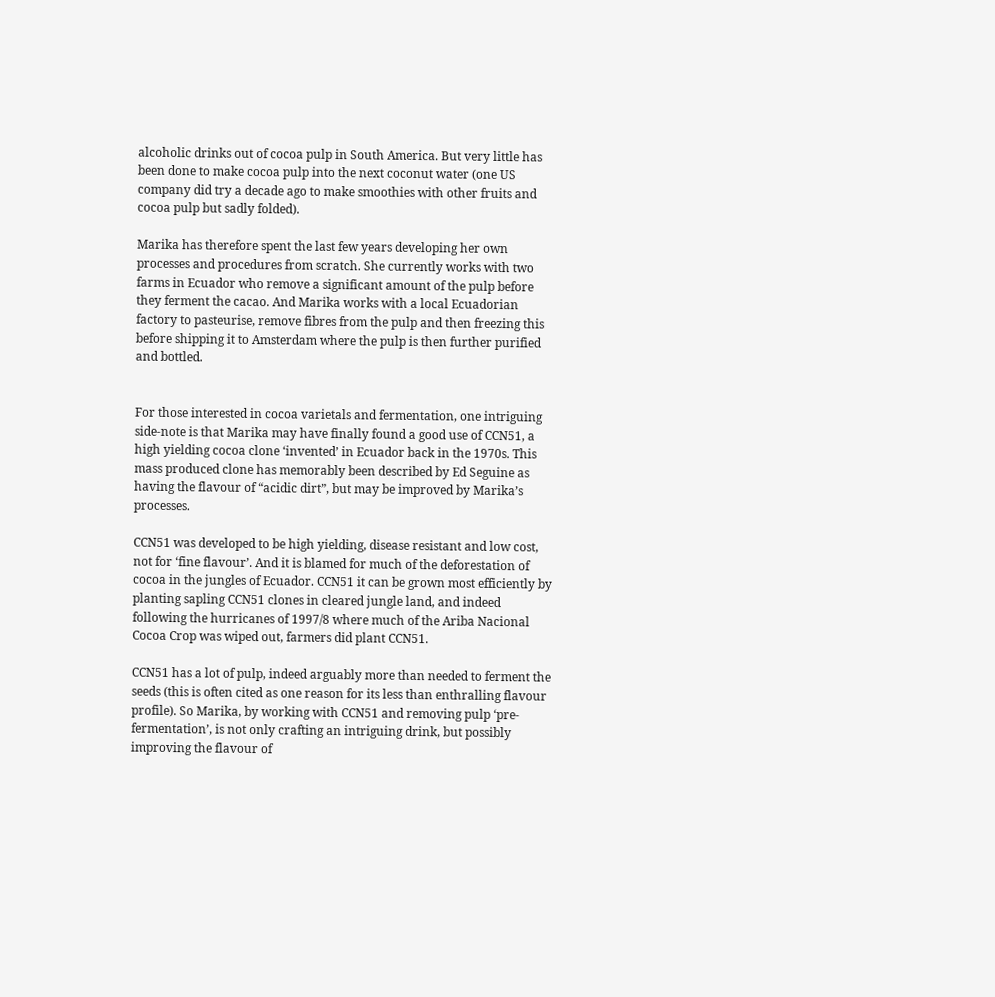alcoholic drinks out of cocoa pulp in South America. But very little has been done to make cocoa pulp into the next coconut water (one US company did try a decade ago to make smoothies with other fruits and cocoa pulp but sadly folded).

Marika has therefore spent the last few years developing her own processes and procedures from scratch. She currently works with two farms in Ecuador who remove a significant amount of the pulp before they ferment the cacao. And Marika works with a local Ecuadorian factory to pasteurise, remove fibres from the pulp and then freezing this before shipping it to Amsterdam where the pulp is then further purified and bottled.


For those interested in cocoa varietals and fermentation, one intriguing side-note is that Marika may have finally found a good use of CCN51, a high yielding cocoa clone ‘invented’ in Ecuador back in the 1970s. This mass produced clone has memorably been described by Ed Seguine as having the flavour of “acidic dirt”, but may be improved by Marika’s processes.

CCN51 was developed to be high yielding, disease resistant and low cost, not for ‘fine flavour’. And it is blamed for much of the deforestation of cocoa in the jungles of Ecuador. CCN51 it can be grown most efficiently by planting sapling CCN51 clones in cleared jungle land, and indeed following the hurricanes of 1997/8 where much of the Ariba Nacional Cocoa Crop was wiped out, farmers did plant CCN51.

CCN51 has a lot of pulp, indeed arguably more than needed to ferment the seeds (this is often cited as one reason for its less than enthralling flavour profile). So Marika, by working with CCN51 and removing pulp ‘pre-fermentation’, is not only crafting an intriguing drink, but possibly improving the flavour of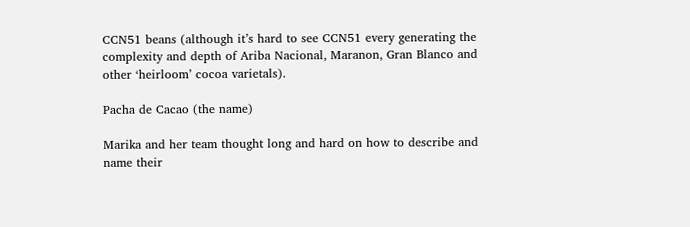CCN51 beans (although it’s hard to see CCN51 every generating the complexity and depth of Ariba Nacional, Maranon, Gran Blanco and other ‘heirloom’ cocoa varietals).

Pacha de Cacao (the name)

Marika and her team thought long and hard on how to describe and name their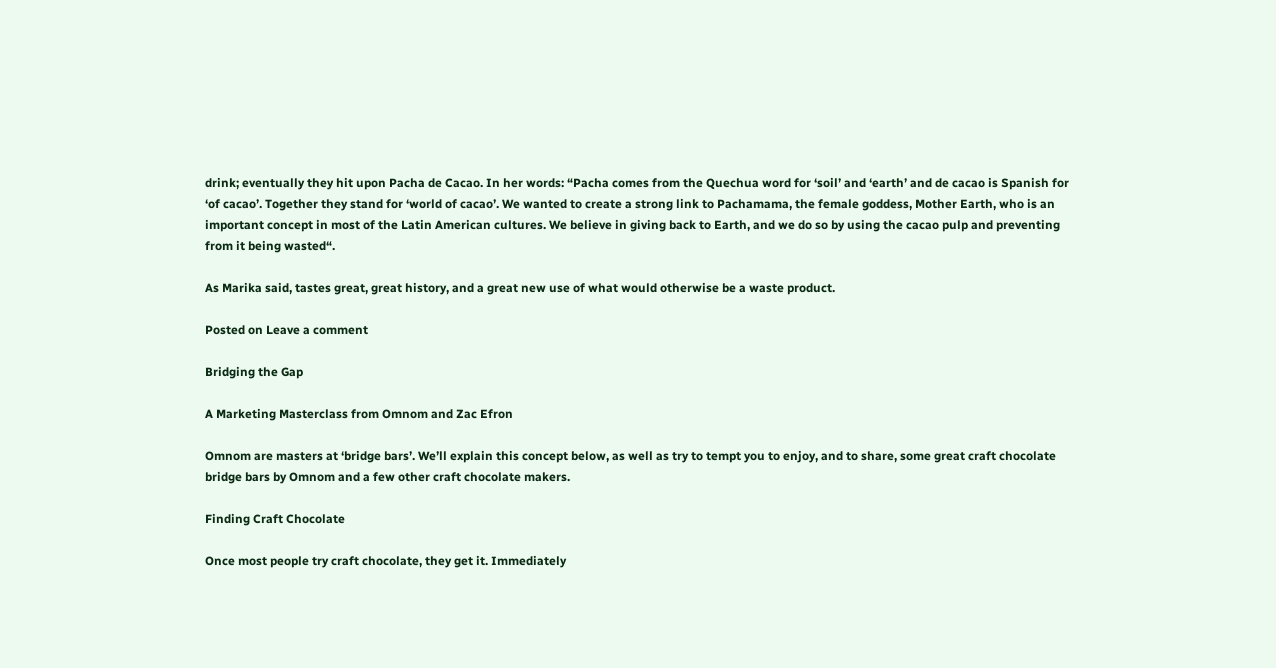drink; eventually they hit upon Pacha de Cacao. In her words: “Pacha comes from the Quechua word for ‘soil’ and ‘earth’ and de cacao is Spanish for ‘of cacao’. Together they stand for ‘world of cacao’. We wanted to create a strong link to Pachamama, the female goddess, Mother Earth, who is an important concept in most of the Latin American cultures. We believe in giving back to Earth, and we do so by using the cacao pulp and preventing from it being wasted“.

As Marika said, tastes great, great history, and a great new use of what would otherwise be a waste product.

Posted on Leave a comment

Bridging the Gap

A Marketing Masterclass from Omnom and Zac Efron

Omnom are masters at ‘bridge bars’. We’ll explain this concept below, as well as try to tempt you to enjoy, and to share, some great craft chocolate bridge bars by Omnom and a few other craft chocolate makers.

Finding Craft Chocolate

Once most people try craft chocolate, they get it. Immediately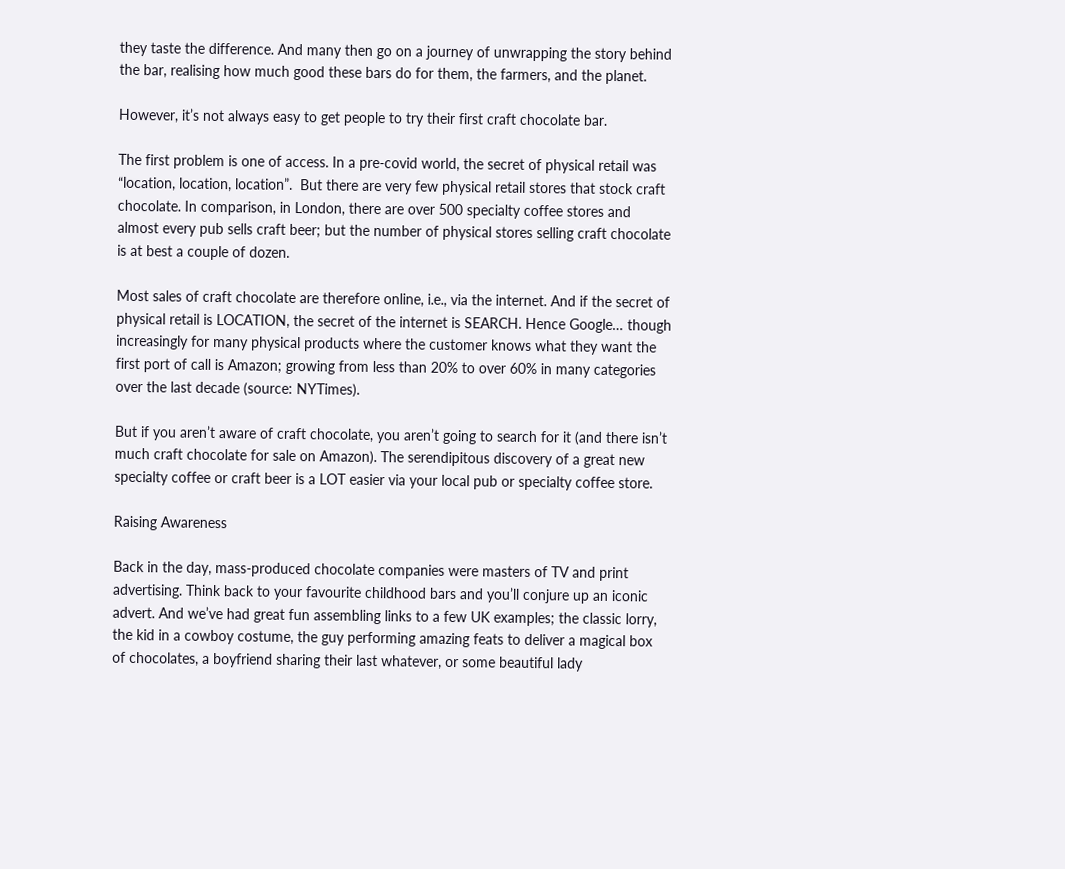they taste the difference. And many then go on a journey of unwrapping the story behind the bar, realising how much good these bars do for them, the farmers, and the planet.

However, it’s not always easy to get people to try their first craft chocolate bar.

The first problem is one of access. In a pre-covid world, the secret of physical retail was “location, location, location”.  But there are very few physical retail stores that stock craft chocolate. In comparison, in London, there are over 500 specialty coffee stores and almost every pub sells craft beer; but the number of physical stores selling craft chocolate is at best a couple of dozen.

Most sales of craft chocolate are therefore online, i.e., via the internet. And if the secret of physical retail is LOCATION, the secret of the internet is SEARCH. Hence Google… though increasingly for many physical products where the customer knows what they want the first port of call is Amazon; growing from less than 20% to over 60% in many categories over the last decade (source: NYTimes).

But if you aren’t aware of craft chocolate, you aren’t going to search for it (and there isn’t much craft chocolate for sale on Amazon). The serendipitous discovery of a great new specialty coffee or craft beer is a LOT easier via your local pub or specialty coffee store.

Raising Awareness

Back in the day, mass-produced chocolate companies were masters of TV and print advertising. Think back to your favourite childhood bars and you’ll conjure up an iconic advert. And we’ve had great fun assembling links to a few UK examples; the classic lorry, the kid in a cowboy costume, the guy performing amazing feats to deliver a magical box of chocolates, a boyfriend sharing their last whatever, or some beautiful lady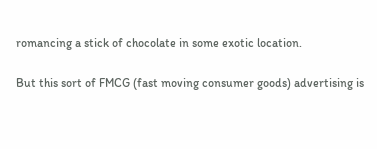romancing a stick of chocolate in some exotic location.

But this sort of FMCG (fast moving consumer goods) advertising is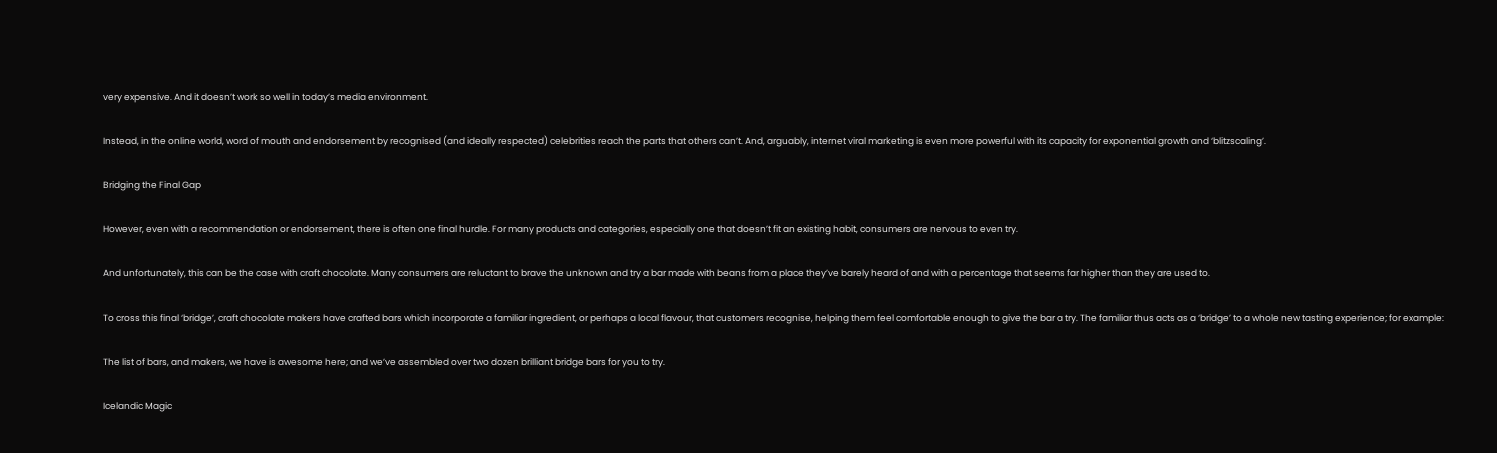very expensive. And it doesn’t work so well in today’s media environment.

Instead, in the online world, word of mouth and endorsement by recognised (and ideally respected) celebrities reach the parts that others can’t. And, arguably, internet viral marketing is even more powerful with its capacity for exponential growth and ‘blitzscaling’.

Bridging the Final Gap

However, even with a recommendation or endorsement, there is often one final hurdle. For many products and categories, especially one that doesn’t fit an existing habit, consumers are nervous to even try.

And unfortunately, this can be the case with craft chocolate. Many consumers are reluctant to brave the unknown and try a bar made with beans from a place they’ve barely heard of and with a percentage that seems far higher than they are used to.

To cross this final ‘bridge’, craft chocolate makers have crafted bars which incorporate a familiar ingredient, or perhaps a local flavour, that customers recognise, helping them feel comfortable enough to give the bar a try. The familiar thus acts as a ‘bridge’ to a whole new tasting experience; for example:

The list of bars, and makers, we have is awesome here; and we’ve assembled over two dozen brilliant bridge bars for you to try.

Icelandic Magic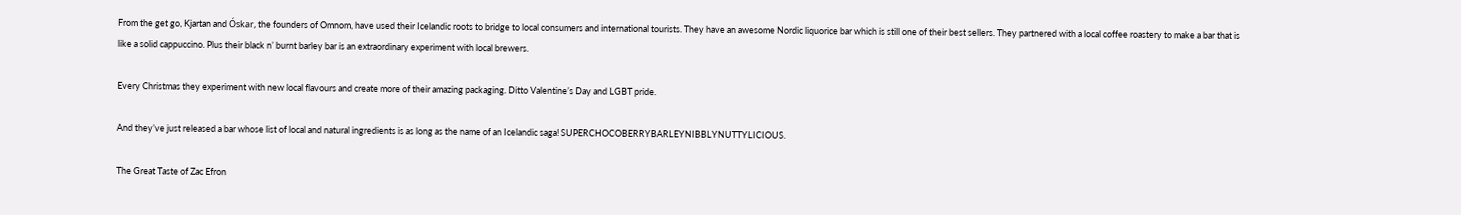From the get go, Kjartan and Óskar, the founders of Omnom, have used their Icelandic roots to bridge to local consumers and international tourists. They have an awesome Nordic liquorice bar which is still one of their best sellers. They partnered with a local coffee roastery to make a bar that is like a solid cappuccino. Plus their black n’ burnt barley bar is an extraordinary experiment with local brewers.

Every Christmas they experiment with new local flavours and create more of their amazing packaging. Ditto Valentine’s Day and LGBT pride.

And they’ve just released a bar whose list of local and natural ingredients is as long as the name of an Icelandic saga! SUPERCHOCOBERRYBARLEYNIBBLYNUTTYLICIOUS.

The Great Taste of Zac Efron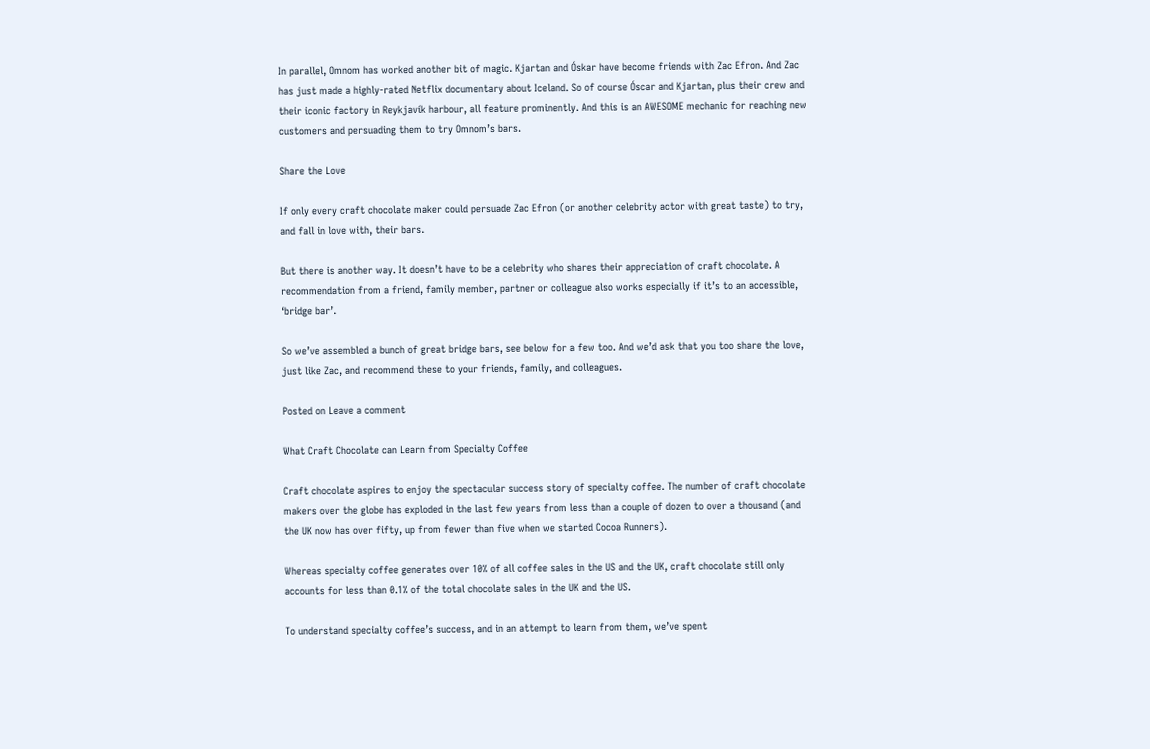In parallel, Omnom has worked another bit of magic. Kjartan and Óskar have become friends with Zac Efron. And Zac has just made a highly-rated Netflix documentary about Iceland. So of course Óscar and Kjartan, plus their crew and their iconic factory in Reykjavík harbour, all feature prominently. And this is an AWESOME mechanic for reaching new customers and persuading them to try Omnom’s bars.

Share the Love

If only every craft chocolate maker could persuade Zac Efron (or another celebrity actor with great taste) to try, and fall in love with, their bars.

But there is another way. It doesn’t have to be a celebrity who shares their appreciation of craft chocolate. A recommendation from a friend, family member, partner or colleague also works especially if it’s to an accessible, ‘bridge bar’.

So we’ve assembled a bunch of great bridge bars, see below for a few too. And we’d ask that you too share the love, just like Zac, and recommend these to your friends, family, and colleagues.

Posted on Leave a comment

What Craft Chocolate can Learn from Specialty Coffee

Craft chocolate aspires to enjoy the spectacular success story of specialty coffee. The number of craft chocolate makers over the globe has exploded in the last few years from less than a couple of dozen to over a thousand (and the UK now has over fifty, up from fewer than five when we started Cocoa Runners).

Whereas specialty coffee generates over 10% of all coffee sales in the US and the UK, craft chocolate still only accounts for less than 0.1% of the total chocolate sales in the UK and the US.

To understand specialty coffee’s success, and in an attempt to learn from them, we’ve spent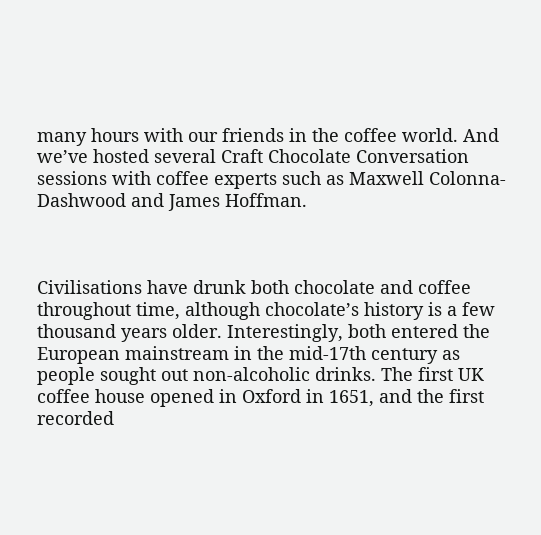many hours with our friends in the coffee world. And we’ve hosted several Craft Chocolate Conversation sessions with coffee experts such as Maxwell Colonna-Dashwood and James Hoffman.



Civilisations have drunk both chocolate and coffee throughout time, although chocolate’s history is a few thousand years older. Interestingly, both entered the European mainstream in the mid-17th century as people sought out non-alcoholic drinks. The first UK coffee house opened in Oxford in 1651, and the first recorded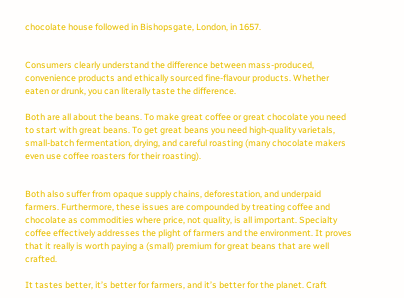chocolate house followed in Bishopsgate, London, in 1657.


Consumers clearly understand the difference between mass-produced, convenience products and ethically sourced fine-flavour products. Whether eaten or drunk, you can literally taste the difference.

Both are all about the beans. To make great coffee or great chocolate you need to start with great beans. To get great beans you need high-quality varietals, small-batch fermentation, drying, and careful roasting (many chocolate makers even use coffee roasters for their roasting).


Both also suffer from opaque supply chains, deforestation, and underpaid farmers. Furthermore, these issues are compounded by treating coffee and chocolate as commodities where price, not quality, is all important. Specialty coffee effectively addresses the plight of farmers and the environment. It proves that it really is worth paying a (small) premium for great beans that are well crafted.

It tastes better, it’s better for farmers, and it’s better for the planet. Craft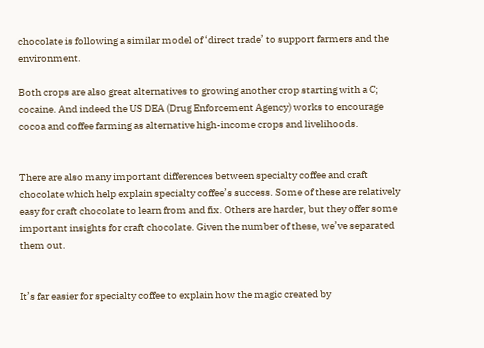chocolate is following a similar model of ‘direct trade’ to support farmers and the environment.

Both crops are also great alternatives to growing another crop starting with a C; cocaine. And indeed the US DEA (Drug Enforcement Agency) works to encourage cocoa and coffee farming as alternative high-income crops and livelihoods.


There are also many important differences between specialty coffee and craft chocolate which help explain specialty coffee’s success. Some of these are relatively easy for craft chocolate to learn from and fix. Others are harder, but they offer some important insights for craft chocolate. Given the number of these, we’ve separated them out.


It’s far easier for specialty coffee to explain how the magic created by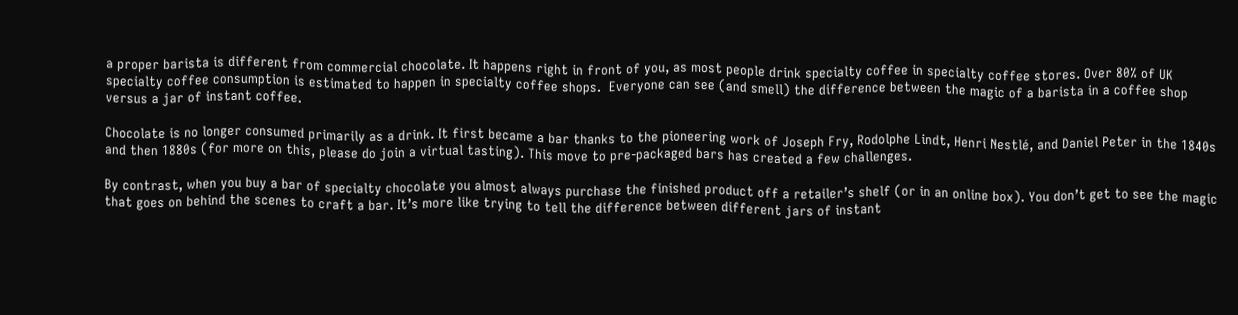a proper barista is different from commercial chocolate. It happens right in front of you, as most people drink specialty coffee in specialty coffee stores. Over 80% of UK specialty coffee consumption is estimated to happen in specialty coffee shops.  Everyone can see (and smell) the difference between the magic of a barista in a coffee shop versus a jar of instant coffee.

Chocolate is no longer consumed primarily as a drink. It first became a bar thanks to the pioneering work of Joseph Fry, Rodolphe Lindt, Henri Nestlé, and Daniel Peter in the 1840s and then 1880s (for more on this, please do join a virtual tasting). This move to pre-packaged bars has created a few challenges.

By contrast, when you buy a bar of specialty chocolate you almost always purchase the finished product off a retailer’s shelf (or in an online box). You don’t get to see the magic that goes on behind the scenes to craft a bar. It’s more like trying to tell the difference between different jars of instant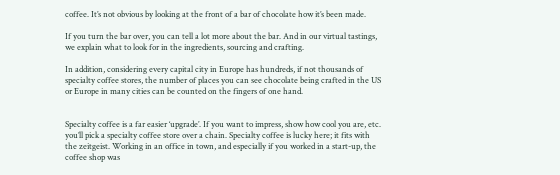coffee. It’s not obvious by looking at the front of a bar of chocolate how it’s been made.

If you turn the bar over, you can tell a lot more about the bar. And in our virtual tastings, we explain what to look for in the ingredients, sourcing and crafting.

In addition, considering every capital city in Europe has hundreds, if not thousands of specialty coffee stores, the number of places you can see chocolate being crafted in the US or Europe in many cities can be counted on the fingers of one hand.


Specialty coffee is a far easier ‘upgrade’. If you want to impress, show how cool you are, etc. you’ll pick a specialty coffee store over a chain. Specialty coffee is lucky here; it fits with the zeitgeist. Working in an office in town, and especially if you worked in a start-up, the coffee shop was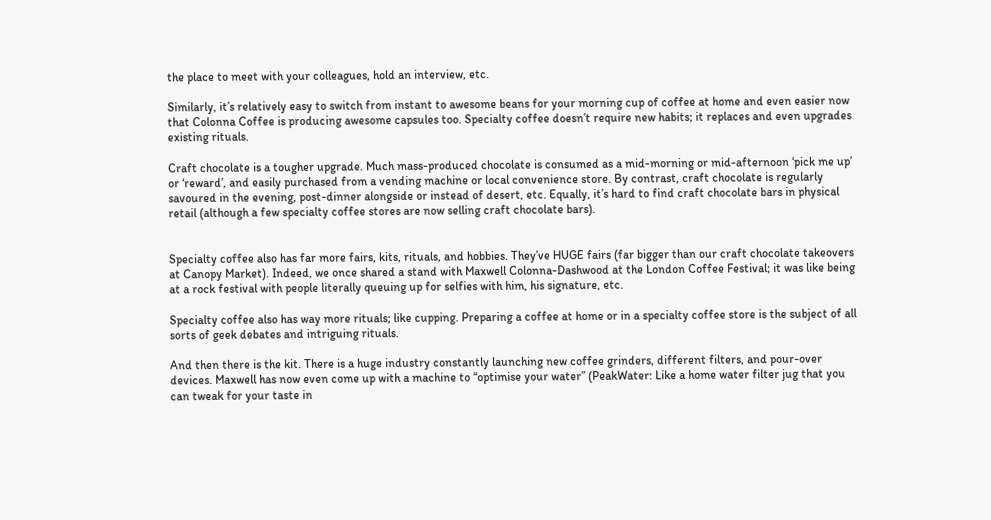the place to meet with your colleagues, hold an interview, etc.

Similarly, it’s relatively easy to switch from instant to awesome beans for your morning cup of coffee at home and even easier now that Colonna Coffee is producing awesome capsules too. Specialty coffee doesn’t require new habits; it replaces and even upgrades existing rituals.

Craft chocolate is a tougher upgrade. Much mass-produced chocolate is consumed as a mid-morning or mid-afternoon ‘pick me up’ or ‘reward’, and easily purchased from a vending machine or local convenience store. By contrast, craft chocolate is regularly savoured in the evening, post-dinner alongside or instead of desert, etc. Equally, it’s hard to find craft chocolate bars in physical retail (although a few specialty coffee stores are now selling craft chocolate bars).


Specialty coffee also has far more fairs, kits, rituals, and hobbies. They’ve HUGE fairs (far bigger than our craft chocolate takeovers at Canopy Market). Indeed, we once shared a stand with Maxwell Colonna-Dashwood at the London Coffee Festival; it was like being at a rock festival with people literally queuing up for selfies with him, his signature, etc.

Specialty coffee also has way more rituals; like cupping. Preparing a coffee at home or in a specialty coffee store is the subject of all sorts of geek debates and intriguing rituals.

And then there is the kit. There is a huge industry constantly launching new coffee grinders, different filters, and pour-over devices. Maxwell has now even come up with a machine to “optimise your water” (PeakWater: Like a home water filter jug that you can tweak for your taste in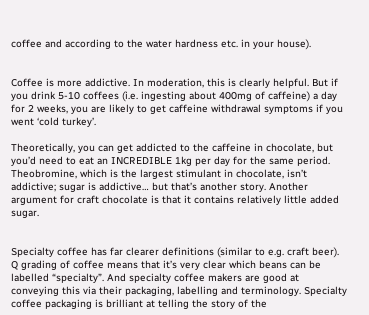coffee and according to the water hardness etc. in your house).


Coffee is more addictive. In moderation, this is clearly helpful. But if you drink 5-10 coffees (i.e. ingesting about 400mg of caffeine) a day for 2 weeks, you are likely to get caffeine withdrawal symptoms if you went ‘cold turkey’.

Theoretically, you can get addicted to the caffeine in chocolate, but you’d need to eat an INCREDIBLE 1kg per day for the same period. Theobromine, which is the largest stimulant in chocolate, isn’t addictive; sugar is addictive… but that’s another story. Another argument for craft chocolate is that it contains relatively little added sugar.


Specialty coffee has far clearer definitions (similar to e.g. craft beer). Q grading of coffee means that it’s very clear which beans can be labelled “specialty”. And specialty coffee makers are good at conveying this via their packaging, labelling and terminology. Specialty coffee packaging is brilliant at telling the story of the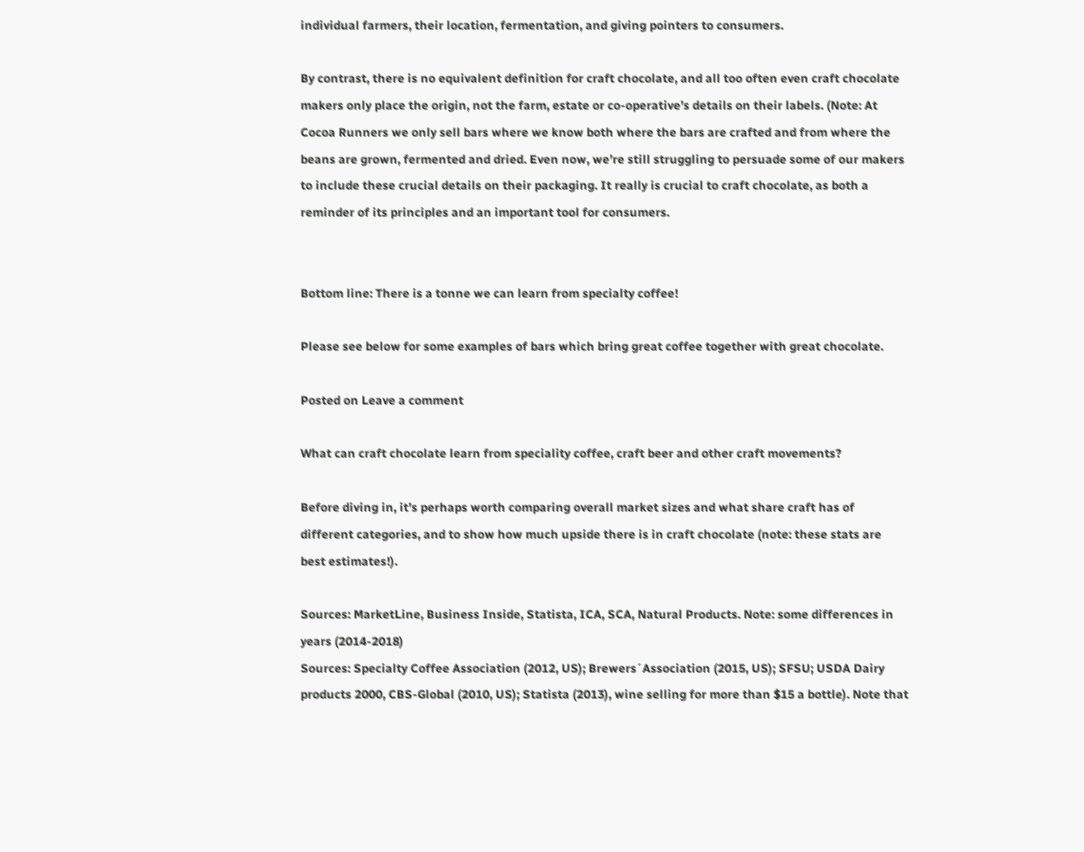individual farmers, their location, fermentation, and giving pointers to consumers.

By contrast, there is no equivalent definition for craft chocolate, and all too often even craft chocolate makers only place the origin, not the farm, estate or co-operative’s details on their labels. (Note: At Cocoa Runners we only sell bars where we know both where the bars are crafted and from where the beans are grown, fermented and dried. Even now, we’re still struggling to persuade some of our makers to include these crucial details on their packaging. It really is crucial to craft chocolate, as both a reminder of its principles and an important tool for consumers.


Bottom line: There is a tonne we can learn from specialty coffee!

Please see below for some examples of bars which bring great coffee together with great chocolate.

Posted on Leave a comment

What can craft chocolate learn from speciality coffee, craft beer and other craft movements?

Before diving in, it’s perhaps worth comparing overall market sizes and what share craft has of
different categories, and to show how much upside there is in craft chocolate (note: these stats are
best estimates!).

Sources: MarketLine, Business Inside, Statista, ICA, SCA, Natural Products. Note: some differences in years (2014-2018)
Sources: Specialty Coffee Association (2012, US); Brewers´Association (2015, US); SFSU; USDA Dairy products 2000, CBS-Global (2010, US); Statista (2013), wine selling for more than $15 a bottle). Note that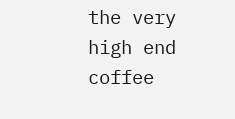the very high end coffee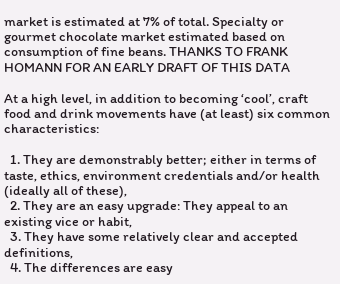market is estimated at 7% of total. Specialty or gourmet chocolate market estimated based on consumption of fine beans. THANKS TO FRANK HOMANN FOR AN EARLY DRAFT OF THIS DATA

At a high level, in addition to becoming ‘cool’, craft food and drink movements have (at least) six common characteristics:

  1. They are demonstrably better; either in terms of taste, ethics, environment credentials and/or health (ideally all of these),
  2. They are an easy upgrade: They appeal to an existing vice or habit,
  3. They have some relatively clear and accepted definitions,
  4. The differences are easy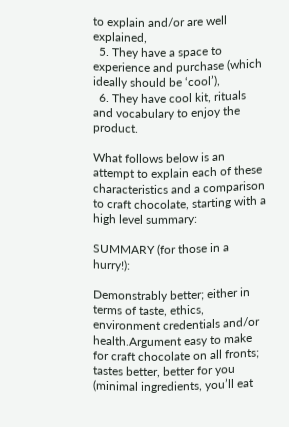to explain and/or are well explained,
  5. They have a space to experience and purchase (which ideally should be ‘cool’),
  6. They have cool kit, rituals and vocabulary to enjoy the product.

What follows below is an attempt to explain each of these characteristics and a comparison to craft chocolate, starting with a high level summary:

SUMMARY (for those in a hurry!):

Demonstrably better; either in terms of taste, ethics, environment credentials and/or health.Argument easy to make for craft chocolate on all fronts; tastes better, better for you (minimal ingredients, you’ll eat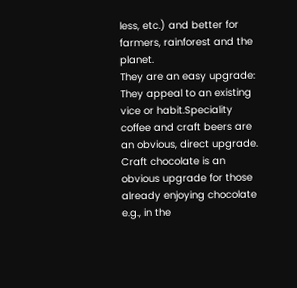less, etc.) and better for farmers, rainforest and the planet.
They are an easy upgrade: They appeal to an existing vice or habit.Speciality coffee and craft beers are an obvious, direct upgrade. Craft chocolate is an obvious upgrade for those already enjoying chocolate e.g., in the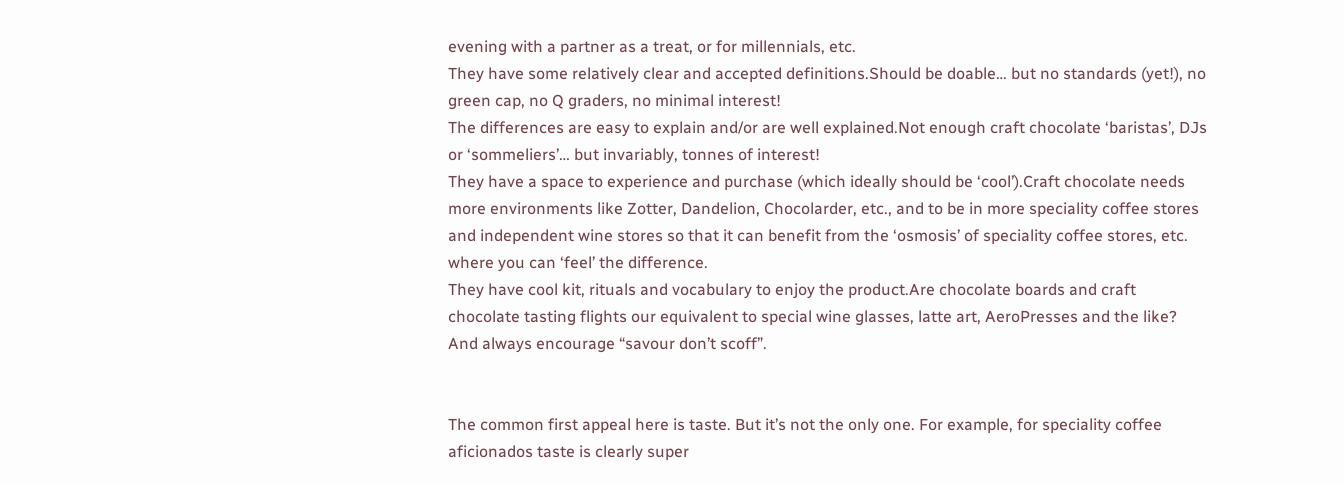evening with a partner as a treat, or for millennials, etc.
They have some relatively clear and accepted definitions.Should be doable… but no standards (yet!), no green cap, no Q graders, no minimal interest!
The differences are easy to explain and/or are well explained.Not enough craft chocolate ‘baristas’, DJs or ‘sommeliers’… but invariably, tonnes of interest!
They have a space to experience and purchase (which ideally should be ‘cool’).Craft chocolate needs more environments like Zotter, Dandelion, Chocolarder, etc., and to be in more speciality coffee stores and independent wine stores so that it can benefit from the ‘osmosis’ of speciality coffee stores, etc. where you can ‘feel’ the difference.
They have cool kit, rituals and vocabulary to enjoy the product.Are chocolate boards and craft chocolate tasting flights our equivalent to special wine glasses, latte art, AeroPresses and the like? And always encourage “savour don’t scoff”.


The common first appeal here is taste. But it’s not the only one. For example, for speciality coffee aficionados taste is clearly super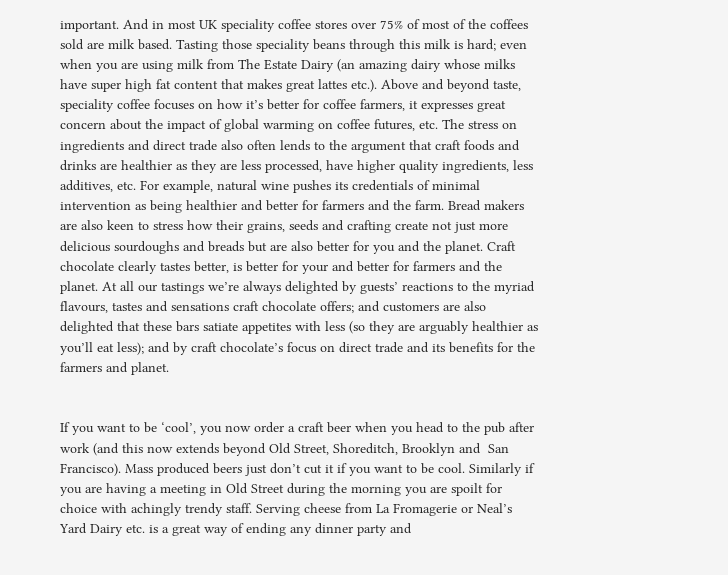important. And in most UK speciality coffee stores over 75% of most of the coffees sold are milk based. Tasting those speciality beans through this milk is hard; even when you are using milk from The Estate Dairy (an amazing dairy whose milks have super high fat content that makes great lattes etc.). Above and beyond taste, speciality coffee focuses on how it’s better for coffee farmers, it expresses great concern about the impact of global warming on coffee futures, etc. The stress on ingredients and direct trade also often lends to the argument that craft foods and drinks are healthier as they are less processed, have higher quality ingredients, less additives, etc. For example, natural wine pushes its credentials of minimal intervention as being healthier and better for farmers and the farm. Bread makers are also keen to stress how their grains, seeds and crafting create not just more delicious sourdoughs and breads but are also better for you and the planet. Craft chocolate clearly tastes better, is better for your and better for farmers and the planet. At all our tastings we’re always delighted by guests’ reactions to the myriad flavours, tastes and sensations craft chocolate offers; and customers are also delighted that these bars satiate appetites with less (so they are arguably healthier as you’ll eat less); and by craft chocolate’s focus on direct trade and its benefits for the farmers and planet.


If you want to be ‘cool’, you now order a craft beer when you head to the pub after work (and this now extends beyond Old Street, Shoreditch, Brooklyn and  San Francisco). Mass produced beers just don’t cut it if you want to be cool. Similarly if you are having a meeting in Old Street during the morning you are spoilt for choice with achingly trendy staff. Serving cheese from La Fromagerie or Neal’s Yard Dairy etc. is a great way of ending any dinner party and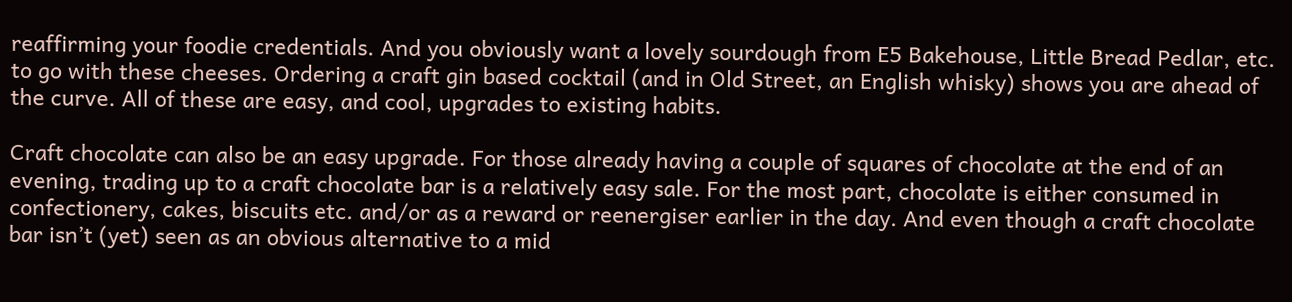reaffirming your foodie credentials. And you obviously want a lovely sourdough from E5 Bakehouse, Little Bread Pedlar, etc. to go with these cheeses. Ordering a craft gin based cocktail (and in Old Street, an English whisky) shows you are ahead of the curve. All of these are easy, and cool, upgrades to existing habits.

Craft chocolate can also be an easy upgrade. For those already having a couple of squares of chocolate at the end of an evening, trading up to a craft chocolate bar is a relatively easy sale. For the most part, chocolate is either consumed in confectionery, cakes, biscuits etc. and/or as a reward or reenergiser earlier in the day. And even though a craft chocolate bar isn’t (yet) seen as an obvious alternative to a mid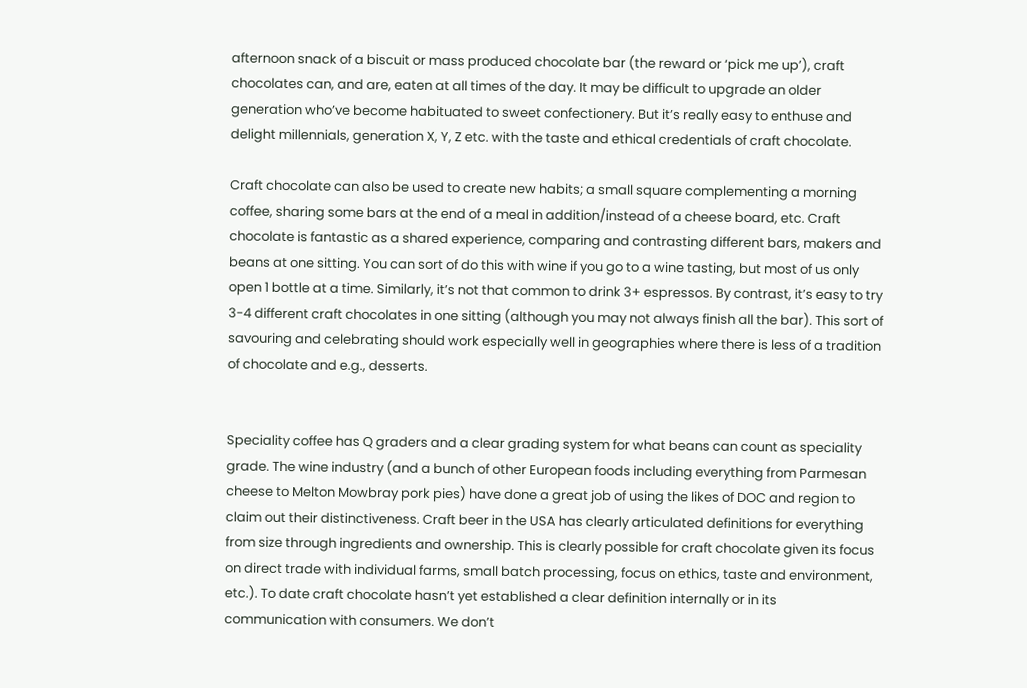afternoon snack of a biscuit or mass produced chocolate bar (the reward or ‘pick me up’), craft chocolates can, and are, eaten at all times of the day. It may be difficult to upgrade an older generation who’ve become habituated to sweet confectionery. But it’s really easy to enthuse and delight millennials, generation X, Y, Z etc. with the taste and ethical credentials of craft chocolate.

Craft chocolate can also be used to create new habits; a small square complementing a morning coffee, sharing some bars at the end of a meal in addition/instead of a cheese board, etc. Craft chocolate is fantastic as a shared experience, comparing and contrasting different bars, makers and beans at one sitting. You can sort of do this with wine if you go to a wine tasting, but most of us only open 1 bottle at a time. Similarly, it’s not that common to drink 3+ espressos. By contrast, it’s easy to try 3-4 different craft chocolates in one sitting (although you may not always finish all the bar). This sort of savouring and celebrating should work especially well in geographies where there is less of a tradition of chocolate and e.g., desserts.


Speciality coffee has Q graders and a clear grading system for what beans can count as speciality grade. The wine industry (and a bunch of other European foods including everything from Parmesan cheese to Melton Mowbray pork pies) have done a great job of using the likes of DOC and region to claim out their distinctiveness. Craft beer in the USA has clearly articulated definitions for everything from size through ingredients and ownership. This is clearly possible for craft chocolate given its focus on direct trade with individual farms, small batch processing, focus on ethics, taste and environment, etc.). To date craft chocolate hasn’t yet established a clear definition internally or in its communication with consumers. We don’t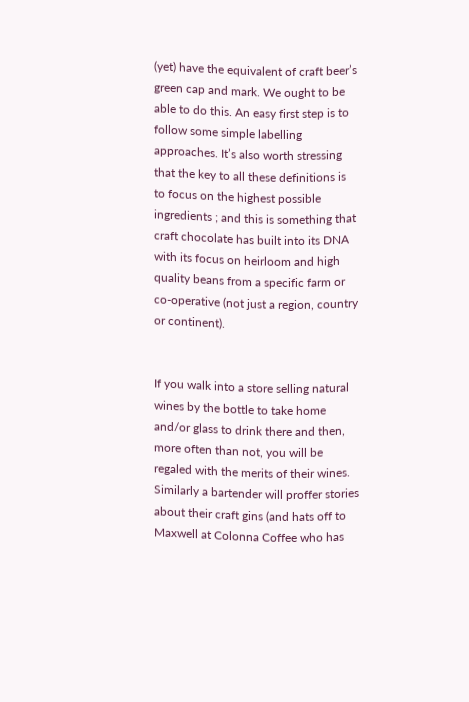(yet) have the equivalent of craft beer’s green cap and mark. We ought to be able to do this. An easy first step is to follow some simple labelling approaches. It’s also worth stressing that the key to all these definitions is to focus on the highest possible ingredients ; and this is something that craft chocolate has built into its DNA with its focus on heirloom and high quality beans from a specific farm or co-operative (not just a region, country or continent).


If you walk into a store selling natural wines by the bottle to take home and/or glass to drink there and then, more often than not, you will be regaled with the merits of their wines. Similarly a bartender will proffer stories about their craft gins (and hats off to Maxwell at Colonna Coffee who has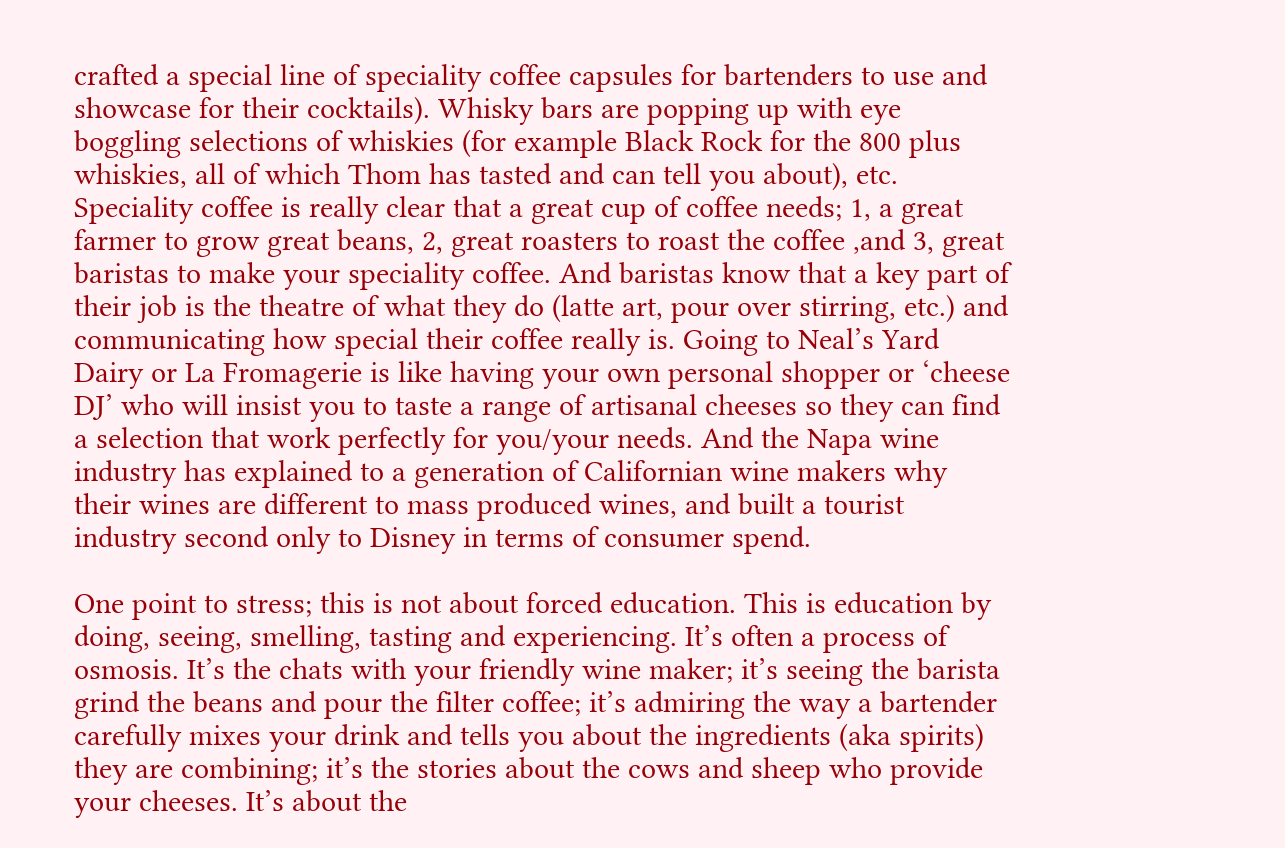crafted a special line of speciality coffee capsules for bartenders to use and showcase for their cocktails). Whisky bars are popping up with eye boggling selections of whiskies (for example Black Rock for the 800 plus whiskies, all of which Thom has tasted and can tell you about), etc. Speciality coffee is really clear that a great cup of coffee needs; 1, a great farmer to grow great beans, 2, great roasters to roast the coffee ,and 3, great baristas to make your speciality coffee. And baristas know that a key part of their job is the theatre of what they do (latte art, pour over stirring, etc.) and communicating how special their coffee really is. Going to Neal’s Yard Dairy or La Fromagerie is like having your own personal shopper or ‘cheese DJ’ who will insist you to taste a range of artisanal cheeses so they can find a selection that work perfectly for you/your needs. And the Napa wine industry has explained to a generation of Californian wine makers why their wines are different to mass produced wines, and built a tourist industry second only to Disney in terms of consumer spend.

One point to stress; this is not about forced education. This is education by doing, seeing, smelling, tasting and experiencing. It’s often a process of osmosis. It’s the chats with your friendly wine maker; it’s seeing the barista grind the beans and pour the filter coffee; it’s admiring the way a bartender carefully mixes your drink and tells you about the ingredients (aka spirits) they are combining; it’s the stories about the cows and sheep who provide your cheeses. It’s about the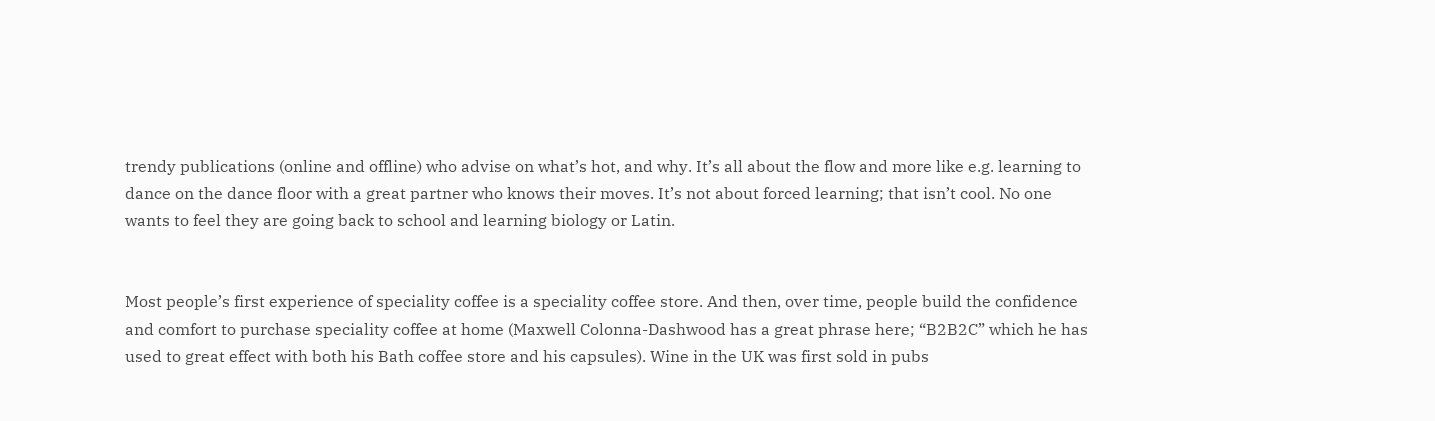trendy publications (online and offline) who advise on what’s hot, and why. It’s all about the flow and more like e.g. learning to dance on the dance floor with a great partner who knows their moves. It’s not about forced learning; that isn’t cool. No one wants to feel they are going back to school and learning biology or Latin.


Most people’s first experience of speciality coffee is a speciality coffee store. And then, over time, people build the confidence and comfort to purchase speciality coffee at home (Maxwell Colonna-Dashwood has a great phrase here; “B2B2C” which he has used to great effect with both his Bath coffee store and his capsules). Wine in the UK was first sold in pubs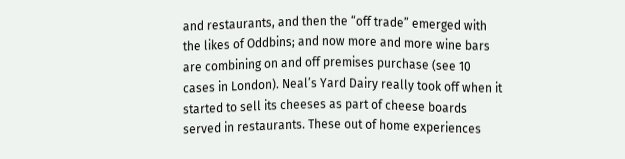and restaurants, and then the “off trade” emerged with the likes of Oddbins; and now more and more wine bars are combining on and off premises purchase (see 10 cases in London). Neal’s Yard Dairy really took off when it started to sell its cheeses as part of cheese boards served in restaurants. These out of home experiences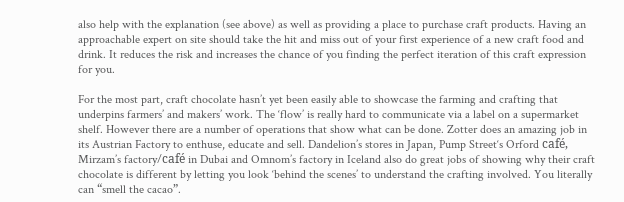also help with the explanation (see above) as well as providing a place to purchase craft products. Having an approachable expert on site should take the hit and miss out of your first experience of a new craft food and drink. It reduces the risk and increases the chance of you finding the perfect iteration of this craft expression for you.

For the most part, craft chocolate hasn’t yet been easily able to showcase the farming and crafting that underpins farmers’ and makers’ work. The ‘flow’ is really hard to communicate via a label on a supermarket shelf. However there are a number of operations that show what can be done. Zotter does an amazing job in its Austrian Factory to enthuse, educate and sell. Dandelion’s stores in Japan, Pump Street‘s Orford café, Mirzam’s factory/café in Dubai and Omnom’s factory in Iceland also do great jobs of showing why their craft chocolate is different by letting you look ‘behind the scenes’ to understand the crafting involved. You literally can “smell the cacao”.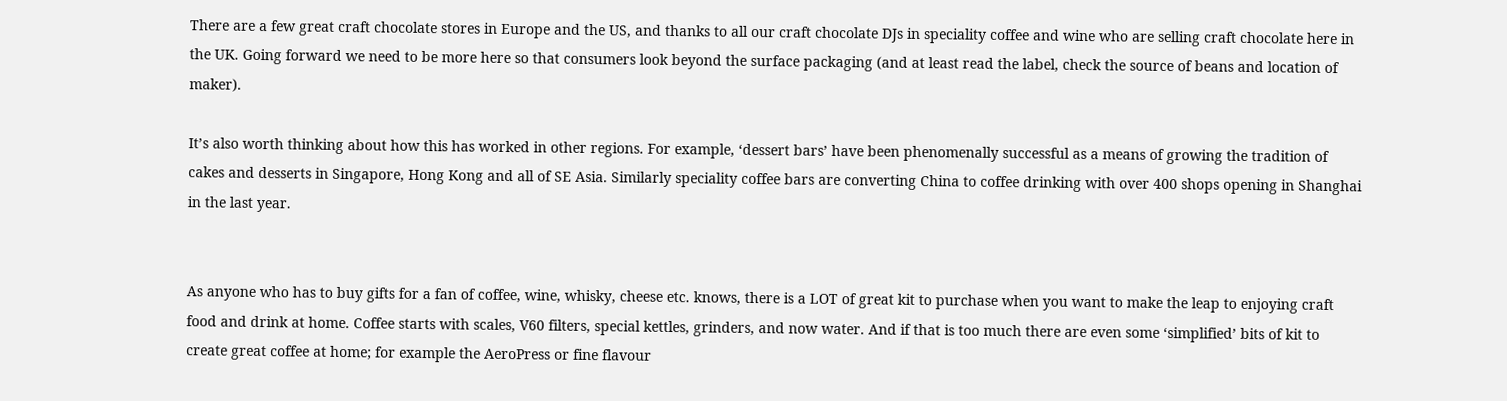There are a few great craft chocolate stores in Europe and the US, and thanks to all our craft chocolate DJs in speciality coffee and wine who are selling craft chocolate here in the UK. Going forward we need to be more here so that consumers look beyond the surface packaging (and at least read the label, check the source of beans and location of maker).

It’s also worth thinking about how this has worked in other regions. For example, ‘dessert bars’ have been phenomenally successful as a means of growing the tradition of cakes and desserts in Singapore, Hong Kong and all of SE Asia. Similarly speciality coffee bars are converting China to coffee drinking with over 400 shops opening in Shanghai in the last year.


As anyone who has to buy gifts for a fan of coffee, wine, whisky, cheese etc. knows, there is a LOT of great kit to purchase when you want to make the leap to enjoying craft food and drink at home. Coffee starts with scales, V60 filters, special kettles, grinders, and now water. And if that is too much there are even some ‘simplified’ bits of kit to create great coffee at home; for example the AeroPress or fine flavour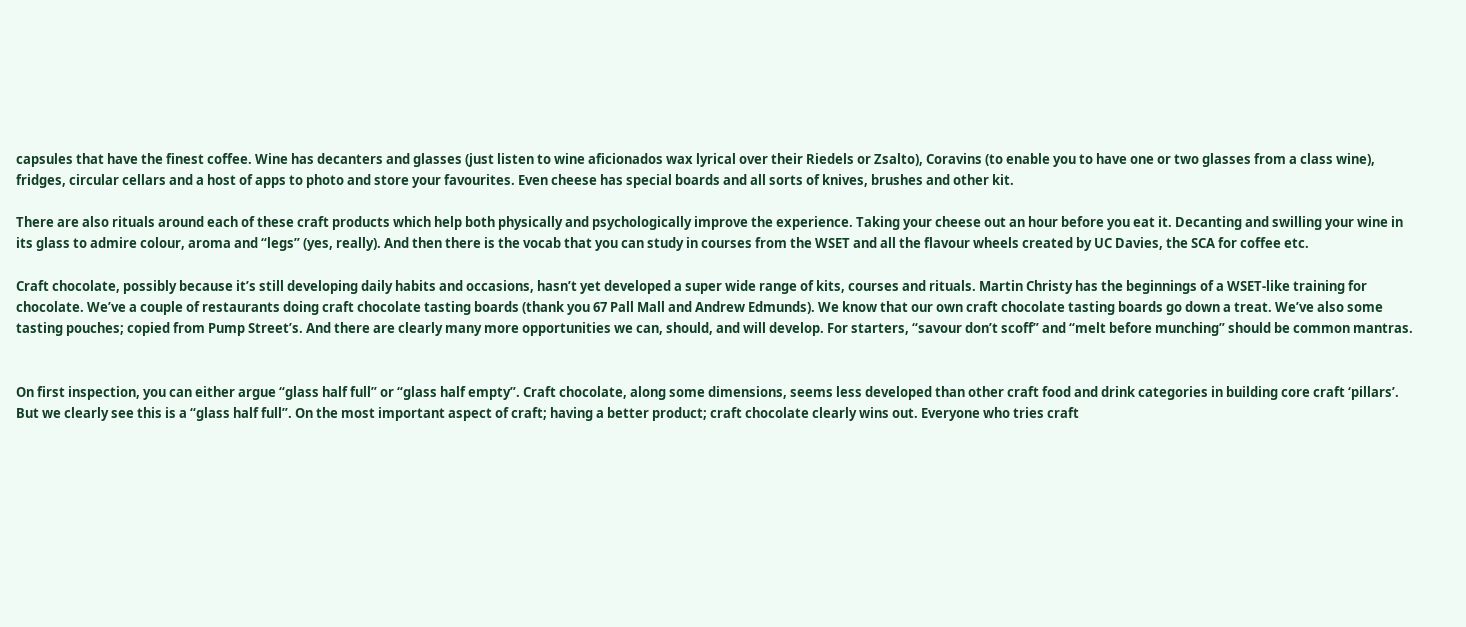capsules that have the finest coffee. Wine has decanters and glasses (just listen to wine aficionados wax lyrical over their Riedels or Zsalto), Coravins (to enable you to have one or two glasses from a class wine), fridges, circular cellars and a host of apps to photo and store your favourites. Even cheese has special boards and all sorts of knives, brushes and other kit.

There are also rituals around each of these craft products which help both physically and psychologically improve the experience. Taking your cheese out an hour before you eat it. Decanting and swilling your wine in its glass to admire colour, aroma and “legs” (yes, really). And then there is the vocab that you can study in courses from the WSET and all the flavour wheels created by UC Davies, the SCA for coffee etc.

Craft chocolate, possibly because it’s still developing daily habits and occasions, hasn’t yet developed a super wide range of kits, courses and rituals. Martin Christy has the beginnings of a WSET-like training for chocolate. We’ve a couple of restaurants doing craft chocolate tasting boards (thank you 67 Pall Mall and Andrew Edmunds). We know that our own craft chocolate tasting boards go down a treat. We’ve also some tasting pouches; copied from Pump Street’s. And there are clearly many more opportunities we can, should, and will develop. For starters, “savour don’t scoff” and “melt before munching” should be common mantras.


On first inspection, you can either argue “glass half full” or “glass half empty”. Craft chocolate, along some dimensions, seems less developed than other craft food and drink categories in building core craft ‘pillars’. But we clearly see this is a “glass half full”. On the most important aspect of craft; having a better product; craft chocolate clearly wins out. Everyone who tries craft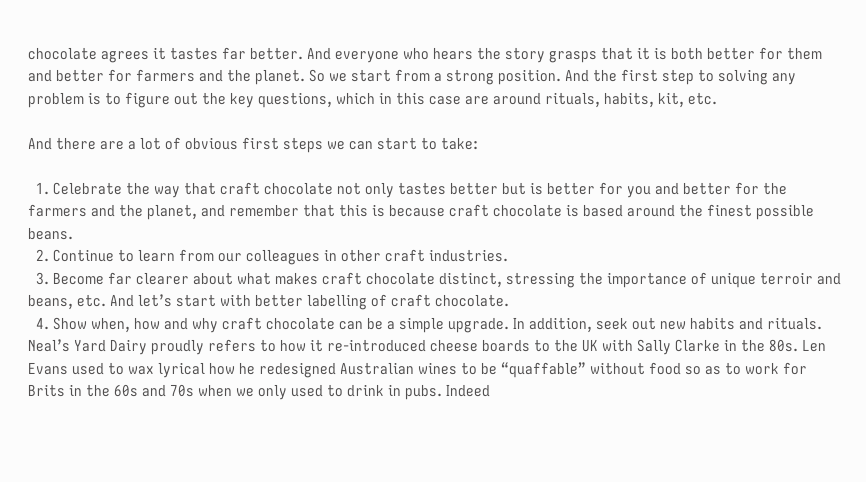chocolate agrees it tastes far better. And everyone who hears the story grasps that it is both better for them and better for farmers and the planet. So we start from a strong position. And the first step to solving any problem is to figure out the key questions, which in this case are around rituals, habits, kit, etc.

And there are a lot of obvious first steps we can start to take:

  1. Celebrate the way that craft chocolate not only tastes better but is better for you and better for the farmers and the planet, and remember that this is because craft chocolate is based around the finest possible beans.
  2. Continue to learn from our colleagues in other craft industries.
  3. Become far clearer about what makes craft chocolate distinct, stressing the importance of unique terroir and beans, etc. And let’s start with better labelling of craft chocolate.
  4. Show when, how and why craft chocolate can be a simple upgrade. In addition, seek out new habits and rituals. Neal’s Yard Dairy proudly refers to how it re-introduced cheese boards to the UK with Sally Clarke in the 80s. Len Evans used to wax lyrical how he redesigned Australian wines to be “quaffable” without food so as to work for Brits in the 60s and 70s when we only used to drink in pubs. Indeed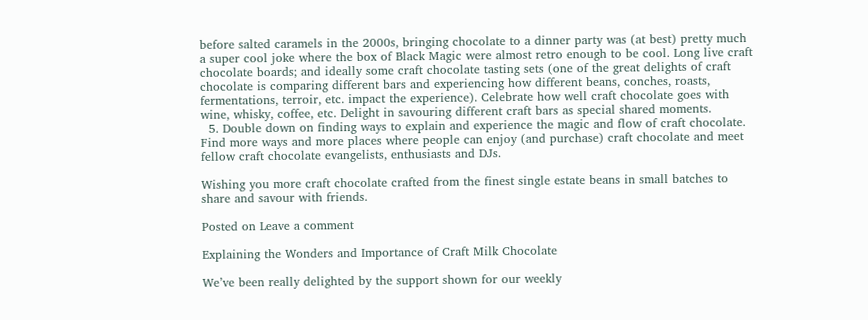before salted caramels in the 2000s, bringing chocolate to a dinner party was (at best) pretty much a super cool joke where the box of Black Magic were almost retro enough to be cool. Long live craft chocolate boards; and ideally some craft chocolate tasting sets (one of the great delights of craft chocolate is comparing different bars and experiencing how different beans, conches, roasts, fermentations, terroir, etc. impact the experience). Celebrate how well craft chocolate goes with wine, whisky, coffee, etc. Delight in savouring different craft bars as special shared moments.
  5. Double down on finding ways to explain and experience the magic and flow of craft chocolate. Find more ways and more places where people can enjoy (and purchase) craft chocolate and meet fellow craft chocolate evangelists, enthusiasts and DJs.

Wishing you more craft chocolate crafted from the finest single estate beans in small batches to share and savour with friends.

Posted on Leave a comment

Explaining the Wonders and Importance of Craft Milk Chocolate

We’ve been really delighted by the support shown for our weekly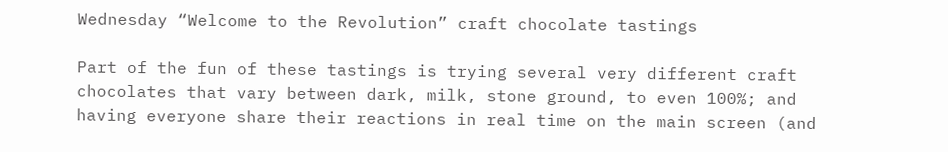Wednesday “Welcome to the Revolution” craft chocolate tastings

Part of the fun of these tastings is trying several very different craft chocolates that vary between dark, milk, stone ground, to even 100%; and having everyone share their reactions in real time on the main screen (and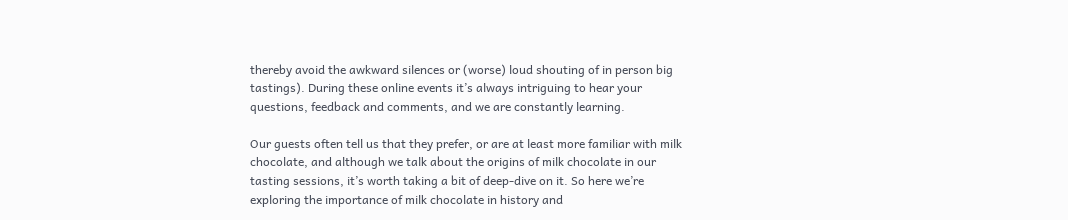thereby avoid the awkward silences or (worse) loud shouting of in person big tastings). During these online events it’s always intriguing to hear your questions, feedback and comments, and we are constantly learning.

Our guests often tell us that they prefer, or are at least more familiar with milk chocolate, and although we talk about the origins of milk chocolate in our tasting sessions, it’s worth taking a bit of deep-dive on it. So here we’re exploring the importance of milk chocolate in history and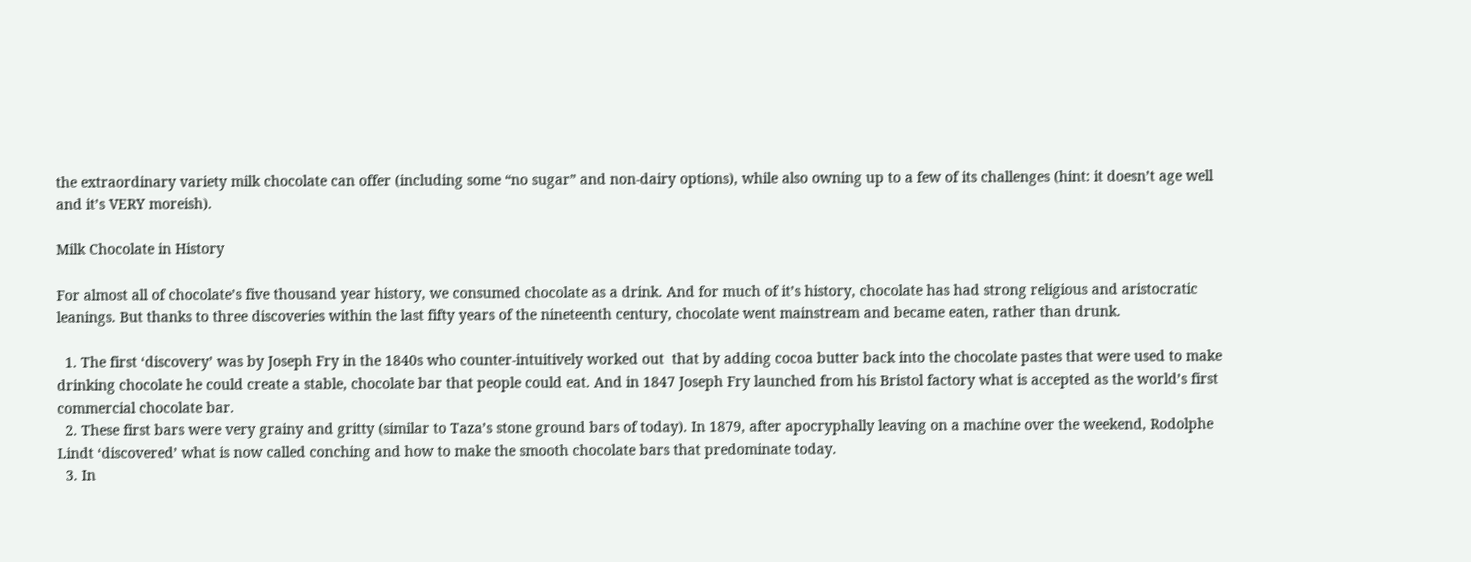the extraordinary variety milk chocolate can offer (including some “no sugar” and non-dairy options), while also owning up to a few of its challenges (hint: it doesn’t age well and it’s VERY moreish).

Milk Chocolate in History

For almost all of chocolate’s five thousand year history, we consumed chocolate as a drink. And for much of it’s history, chocolate has had strong religious and aristocratic leanings. But thanks to three discoveries within the last fifty years of the nineteenth century, chocolate went mainstream and became eaten, rather than drunk.

  1. The first ‘discovery’ was by Joseph Fry in the 1840s who counter-intuitively worked out  that by adding cocoa butter back into the chocolate pastes that were used to make drinking chocolate he could create a stable, chocolate bar that people could eat. And in 1847 Joseph Fry launched from his Bristol factory what is accepted as the world’s first commercial chocolate bar.
  2. These first bars were very grainy and gritty (similar to Taza’s stone ground bars of today). In 1879, after apocryphally leaving on a machine over the weekend, Rodolphe Lindt ‘discovered’ what is now called conching and how to make the smooth chocolate bars that predominate today.
  3. In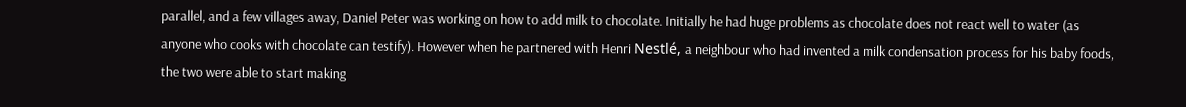parallel, and a few villages away, Daniel Peter was working on how to add milk to chocolate. Initially he had huge problems as chocolate does not react well to water (as anyone who cooks with chocolate can testify). However when he partnered with Henri Nestlé, a neighbour who had invented a milk condensation process for his baby foods, the two were able to start making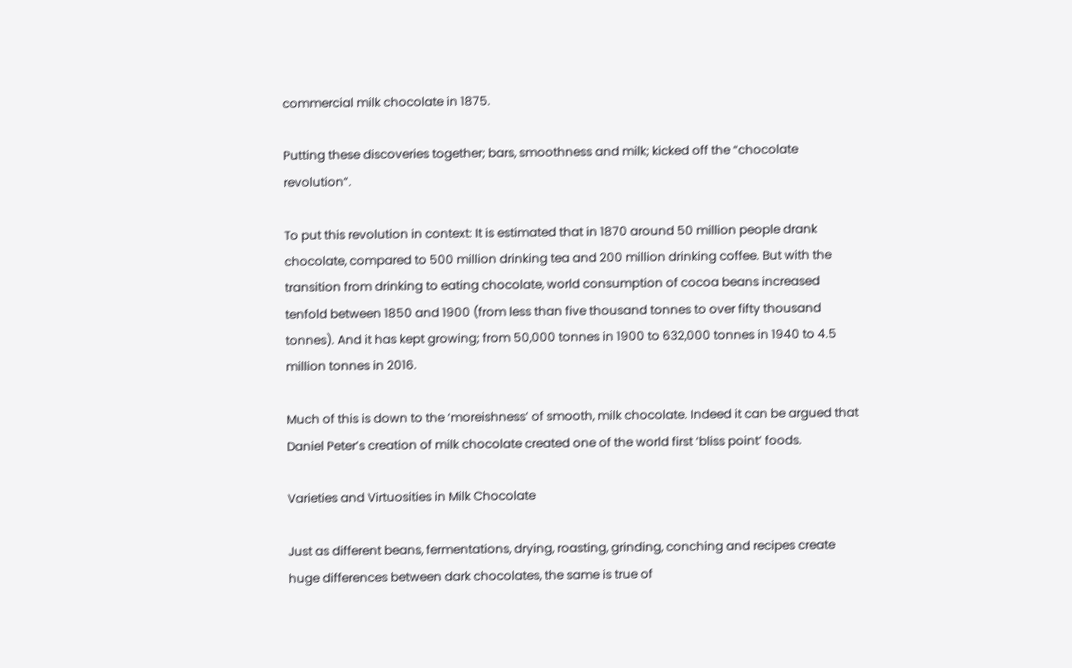commercial milk chocolate in 1875.

Putting these discoveries together; bars, smoothness and milk; kicked off the “chocolate revolution”.

To put this revolution in context: It is estimated that in 1870 around 50 million people drank chocolate, compared to 500 million drinking tea and 200 million drinking coffee. But with the transition from drinking to eating chocolate, world consumption of cocoa beans increased tenfold between 1850 and 1900 (from less than five thousand tonnes to over fifty thousand tonnes). And it has kept growing; from 50,000 tonnes in 1900 to 632,000 tonnes in 1940 to 4.5 million tonnes in 2016.

Much of this is down to the ‘moreishness’ of smooth, milk chocolate. Indeed it can be argued that Daniel Peter’s creation of milk chocolate created one of the world first ‘bliss point’ foods.

Varieties and Virtuosities in Milk Chocolate

Just as different beans, fermentations, drying, roasting, grinding, conching and recipes create huge differences between dark chocolates, the same is true of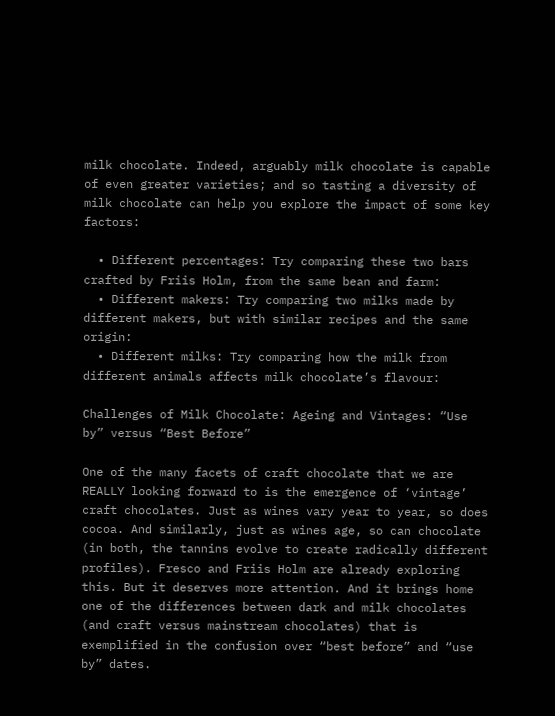milk chocolate. Indeed, arguably milk chocolate is capable of even greater varieties; and so tasting a diversity of milk chocolate can help you explore the impact of some key factors:

  • Different percentages: Try comparing these two bars crafted by Friis Holm, from the same bean and farm:
  • Different makers: Try comparing two milks made by different makers, but with similar recipes and the same origin:
  • Different milks: Try comparing how the milk from different animals affects milk chocolate’s flavour:

Challenges of Milk Chocolate: Ageing and Vintages: “Use by” versus “Best Before”

One of the many facets of craft chocolate that we are REALLY looking forward to is the emergence of ‘vintage’ craft chocolates. Just as wines vary year to year, so does cocoa. And similarly, just as wines age, so can chocolate (in both, the tannins evolve to create radically different profiles). Fresco and Friis Holm are already exploring this. But it deserves more attention. And it brings home one of the differences between dark and milk chocolates (and craft versus mainstream chocolates) that is exemplified in the confusion over “best before” and “use by” dates.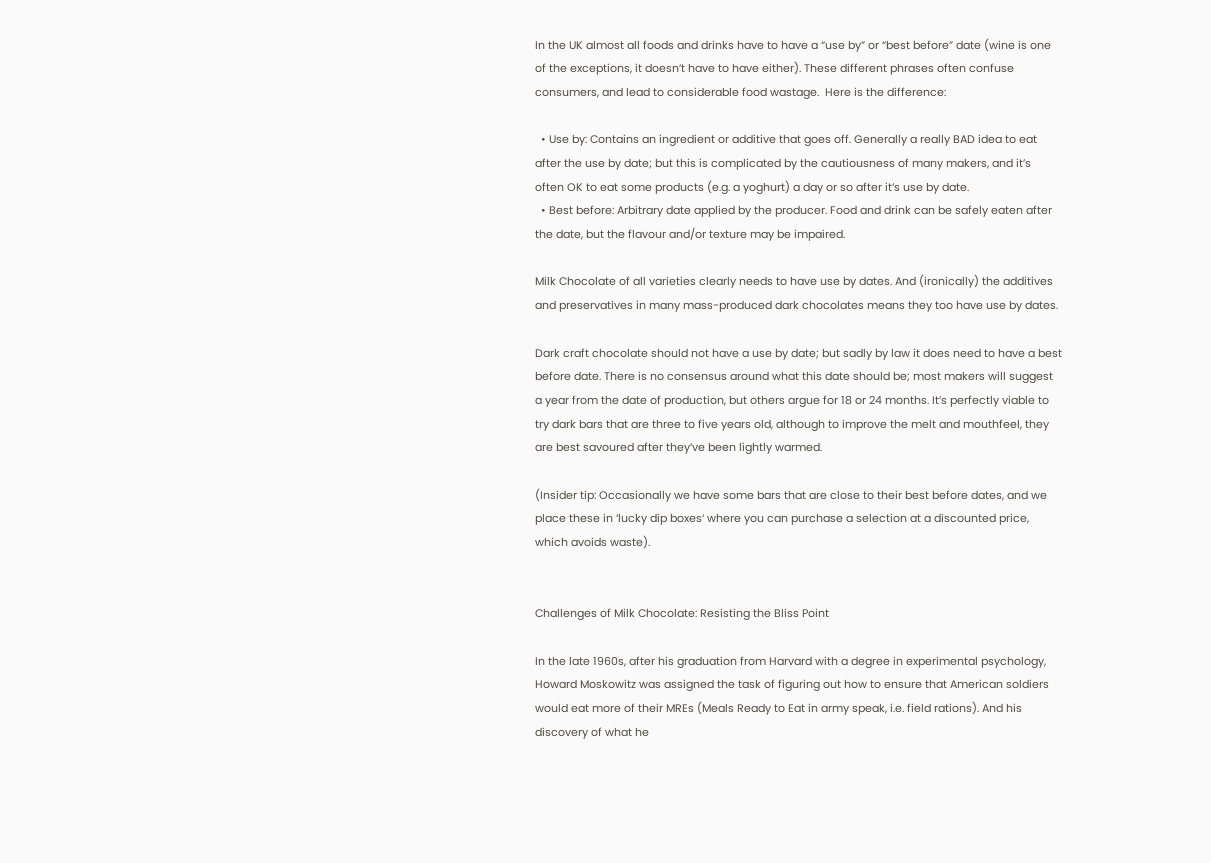In the UK almost all foods and drinks have to have a “use by” or “best before” date (wine is one of the exceptions, it doesn’t have to have either). These different phrases often confuse consumers, and lead to considerable food wastage.  Here is the difference:

  • Use by: Contains an ingredient or additive that goes off. Generally a really BAD idea to eat after the use by date; but this is complicated by the cautiousness of many makers, and it’s often OK to eat some products (e.g. a yoghurt) a day or so after it’s use by date.
  • Best before: Arbitrary date applied by the producer. Food and drink can be safely eaten after the date, but the flavour and/or texture may be impaired.

Milk Chocolate of all varieties clearly needs to have use by dates. And (ironically) the additives and preservatives in many mass-produced dark chocolates means they too have use by dates.

Dark craft chocolate should not have a use by date; but sadly by law it does need to have a best before date. There is no consensus around what this date should be; most makers will suggest a year from the date of production, but others argue for 18 or 24 months. It’s perfectly viable to try dark bars that are three to five years old, although to improve the melt and mouthfeel, they are best savoured after they’ve been lightly warmed.

(Insider tip: Occasionally we have some bars that are close to their best before dates, and we place these in ‘lucky dip boxes‘ where you can purchase a selection at a discounted price, which avoids waste).


Challenges of Milk Chocolate: Resisting the Bliss Point

In the late 1960s, after his graduation from Harvard with a degree in experimental psychology, Howard Moskowitz was assigned the task of figuring out how to ensure that American soldiers would eat more of their MREs (Meals Ready to Eat in army speak, i.e. field rations). And his discovery of what he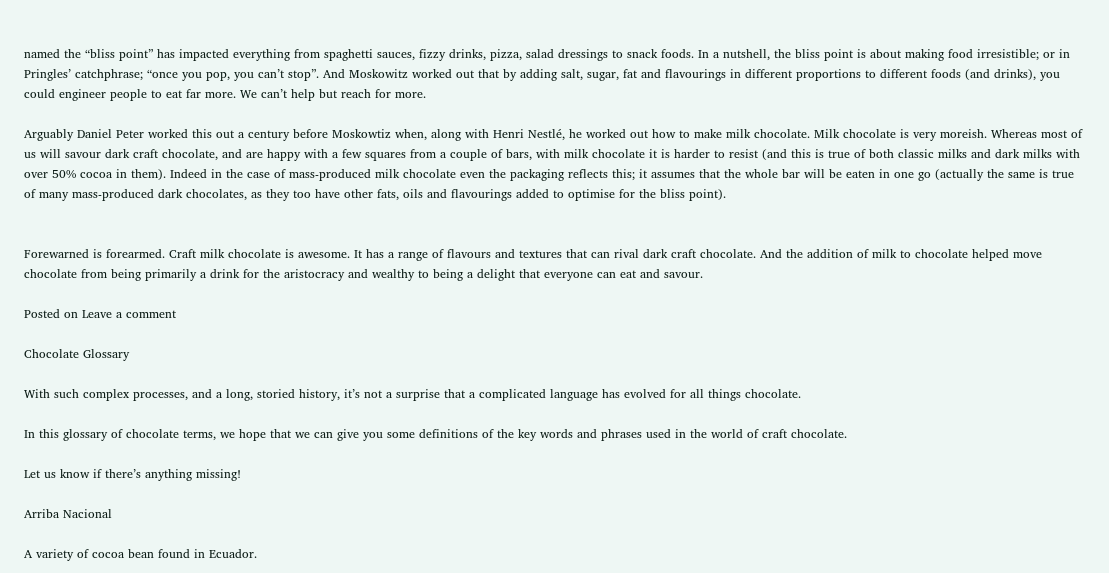named the “bliss point” has impacted everything from spaghetti sauces, fizzy drinks, pizza, salad dressings to snack foods. In a nutshell, the bliss point is about making food irresistible; or in Pringles’ catchphrase; “once you pop, you can’t stop”. And Moskowitz worked out that by adding salt, sugar, fat and flavourings in different proportions to different foods (and drinks), you could engineer people to eat far more. We can’t help but reach for more.

Arguably Daniel Peter worked this out a century before Moskowtiz when, along with Henri Nestlé, he worked out how to make milk chocolate. Milk chocolate is very moreish. Whereas most of us will savour dark craft chocolate, and are happy with a few squares from a couple of bars, with milk chocolate it is harder to resist (and this is true of both classic milks and dark milks with over 50% cocoa in them). Indeed in the case of mass-produced milk chocolate even the packaging reflects this; it assumes that the whole bar will be eaten in one go (actually the same is true of many mass-produced dark chocolates, as they too have other fats, oils and flavourings added to optimise for the bliss point).


Forewarned is forearmed. Craft milk chocolate is awesome. It has a range of flavours and textures that can rival dark craft chocolate. And the addition of milk to chocolate helped move chocolate from being primarily a drink for the aristocracy and wealthy to being a delight that everyone can eat and savour.

Posted on Leave a comment

Chocolate Glossary

With such complex processes, and a long, storied history, it’s not a surprise that a complicated language has evolved for all things chocolate.

In this glossary of chocolate terms, we hope that we can give you some definitions of the key words and phrases used in the world of craft chocolate.

Let us know if there’s anything missing!

Arriba Nacional

A variety of cocoa bean found in Ecuador.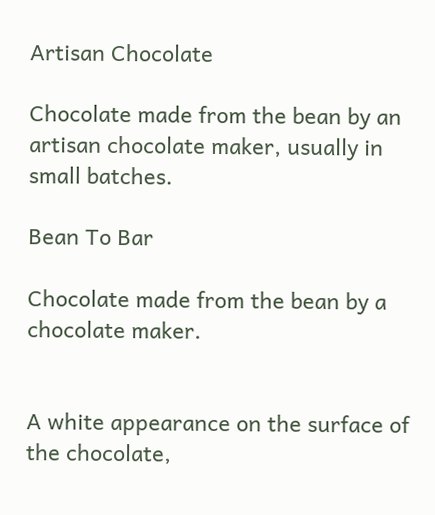Artisan Chocolate

Chocolate made from the bean by an artisan chocolate maker, usually in small batches.

Bean To Bar

Chocolate made from the bean by a chocolate maker.


A white appearance on the surface of the chocolate,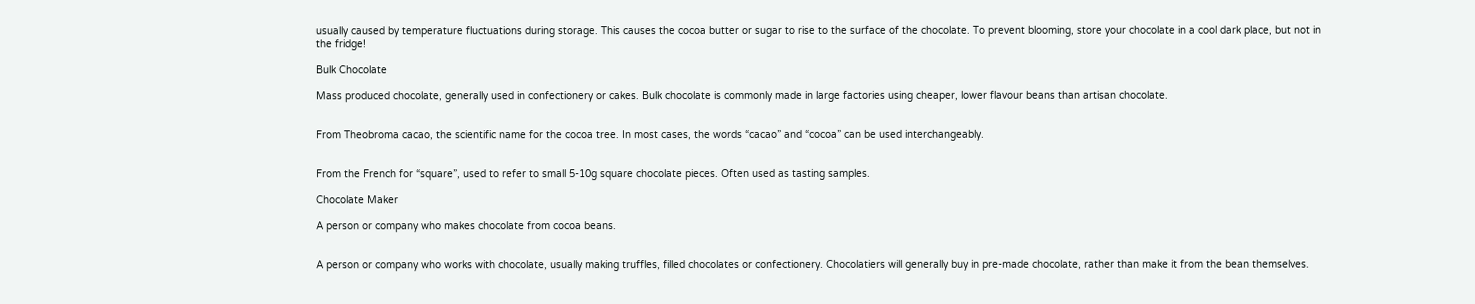usually caused by temperature fluctuations during storage. This causes the cocoa butter or sugar to rise to the surface of the chocolate. To prevent blooming, store your chocolate in a cool dark place, but not in the fridge!

Bulk Chocolate

Mass produced chocolate, generally used in confectionery or cakes. Bulk chocolate is commonly made in large factories using cheaper, lower flavour beans than artisan chocolate.


From Theobroma cacao, the scientific name for the cocoa tree. In most cases, the words “cacao” and “cocoa” can be used interchangeably.


From the French for “square”, used to refer to small 5-10g square chocolate pieces. Often used as tasting samples.

Chocolate Maker

A person or company who makes chocolate from cocoa beans.


A person or company who works with chocolate, usually making truffles, filled chocolates or confectionery. Chocolatiers will generally buy in pre-made chocolate, rather than make it from the bean themselves.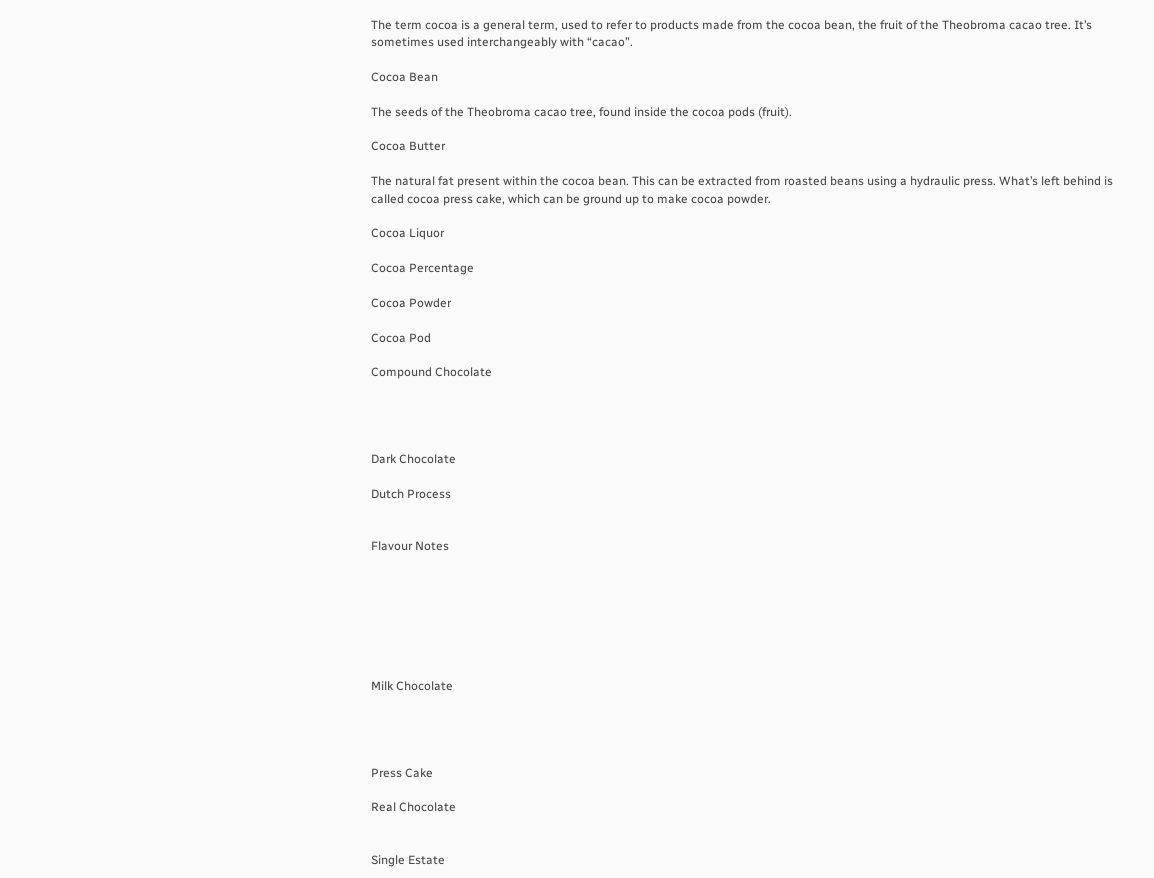The term cocoa is a general term, used to refer to products made from the cocoa bean, the fruit of the Theobroma cacao tree. It’s sometimes used interchangeably with “cacao”.

Cocoa Bean

The seeds of the Theobroma cacao tree, found inside the cocoa pods (fruit).

Cocoa Butter

The natural fat present within the cocoa bean. This can be extracted from roasted beans using a hydraulic press. What’s left behind is called cocoa press cake, which can be ground up to make cocoa powder.

Cocoa Liquor

Cocoa Percentage

Cocoa Powder

Cocoa Pod

Compound Chocolate




Dark Chocolate

Dutch Process


Flavour Notes







Milk Chocolate




Press Cake

Real Chocolate


Single Estate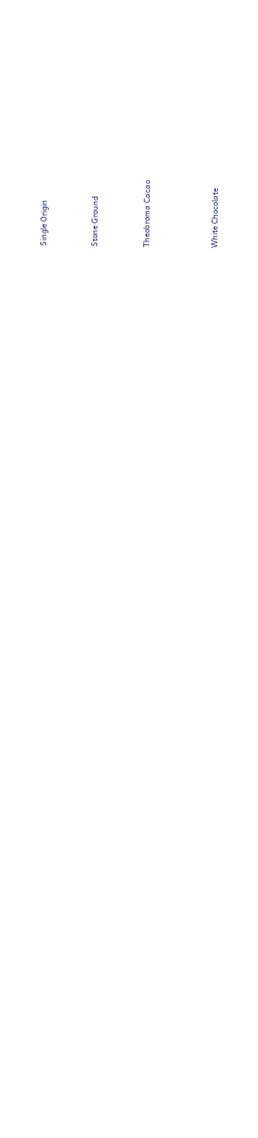Single Origin


Stone Ground


Theobroma Cacao



White Chocolate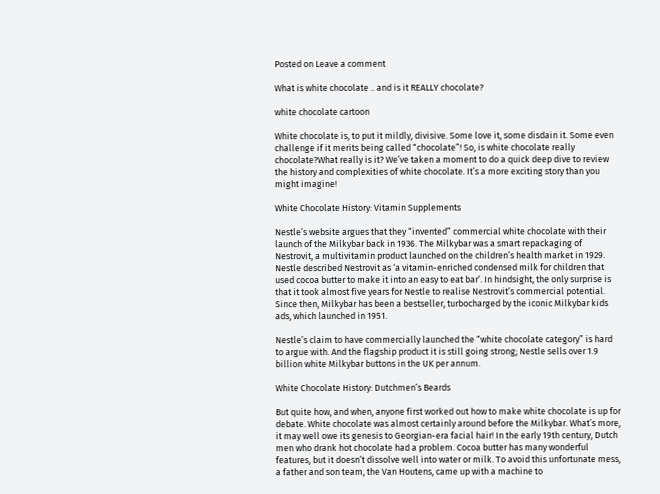Posted on Leave a comment

What is white chocolate .. and is it REALLY chocolate?

white chocolate cartoon

White chocolate is, to put it mildly, divisive. Some love it, some disdain it. Some even challenge if it merits being called “chocolate”! So, is white chocolate really chocolate?What really is it? We’ve taken a moment to do a quick deep dive to review the history and complexities of white chocolate. It’s a more exciting story than you might imagine!

White Chocolate History: Vitamin Supplements

Nestle’s website argues that they “invented” commercial white chocolate with their launch of the Milkybar back in 1936. The Milkybar was a smart repackaging of Nestrovit, a multivitamin product launched on the children’s health market in 1929. Nestle described Nestrovit as ‘a vitamin-enriched condensed milk for children that used cocoa butter to make it into an easy to eat bar’. In hindsight, the only surprise is that it took almost five years for Nestle to realise Nestrovit’s commercial potential. Since then, Milkybar has been a bestseller, turbocharged by the iconic Milkybar kids ads, which launched in 1951.

Nestle’s claim to have commercially launched the “white chocolate category” is hard to argue with. And the flagship product it is still going strong; Nestle sells over 1.9 billion white Milkybar buttons in the UK per annum.

White Chocolate History: Dutchmen’s Beards

But quite how, and when, anyone first worked out how to make white chocolate is up for debate. White chocolate was almost certainly around before the Milkybar. What’s more, it may well owe its genesis to Georgian-era facial hair! In the early 19th century, Dutch men who drank hot chocolate had a problem. Cocoa butter has many wonderful features, but it doesn’t dissolve well into water or milk. To avoid this unfortunate mess, a father and son team, the Van Houtens, came up with a machine to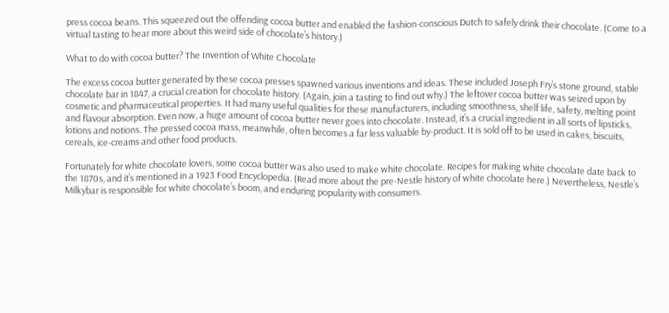press cocoa beans. This squeezed out the offending cocoa butter and enabled the fashion-conscious Dutch to safely drink their chocolate. (Come to a virtual tasting to hear more about this weird side of chocolate’s history.)

What to do with cocoa butter? The Invention of White Chocolate

The excess cocoa butter generated by these cocoa presses spawned various inventions and ideas. These included Joseph Fry’s stone ground, stable chocolate bar in 1847, a crucial creation for chocolate history. (Again, join a tasting to find out why.) The leftover cocoa butter was seized upon by cosmetic and pharmaceutical properties. It had many useful qualities for these manufacturers, including smoothness, shelf life, safety, melting point and flavour absorption. Even now, a huge amount of cocoa butter never goes into chocolate. Instead, it’s a crucial ingredient in all sorts of lipsticks, lotions and notions. The pressed cocoa mass, meanwhile, often becomes a far less valuable by-product. It is sold off to be used in cakes, biscuits, cereals, ice-creams and other food products.

Fortunately for white chocolate lovers, some cocoa butter was also used to make white chocolate. Recipes for making white chocolate date back to the 1870s, and it’s mentioned in a 1923 Food Encyclopedia. (Read more about the pre-Nestle history of white chocolate here.) Nevertheless, Nestle’s Milkybar is responsible for white chocolate’s boom, and enduring popularity with consumers.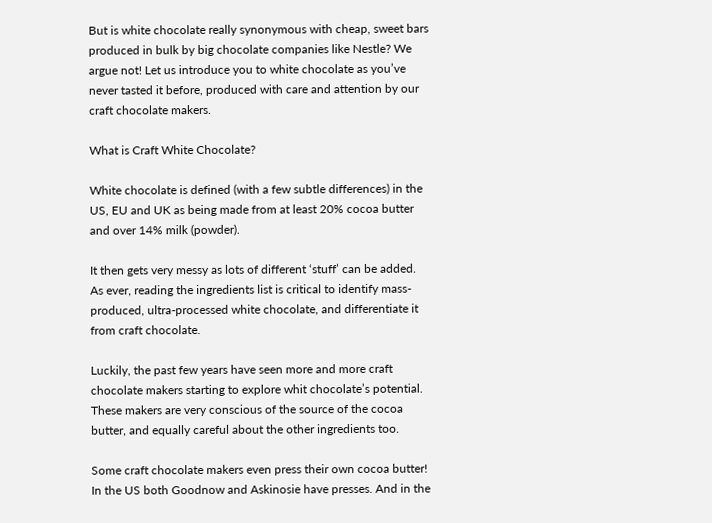But is white chocolate really synonymous with cheap, sweet bars produced in bulk by big chocolate companies like Nestle? We argue not! Let us introduce you to white chocolate as you’ve never tasted it before, produced with care and attention by our craft chocolate makers.

What is Craft White Chocolate?

White chocolate is defined (with a few subtle differences) in the US, EU and UK as being made from at least 20% cocoa butter and over 14% milk (powder).

It then gets very messy as lots of different ‘stuff’ can be added. As ever, reading the ingredients list is critical to identify mass-produced, ultra-processed white chocolate, and differentiate it from craft chocolate.

Luckily, the past few years have seen more and more craft chocolate makers starting to explore whit chocolate’s potential. These makers are very conscious of the source of the cocoa butter, and equally careful about the other ingredients too.

Some craft chocolate makers even press their own cocoa butter! In the US both Goodnow and Askinosie have presses. And in the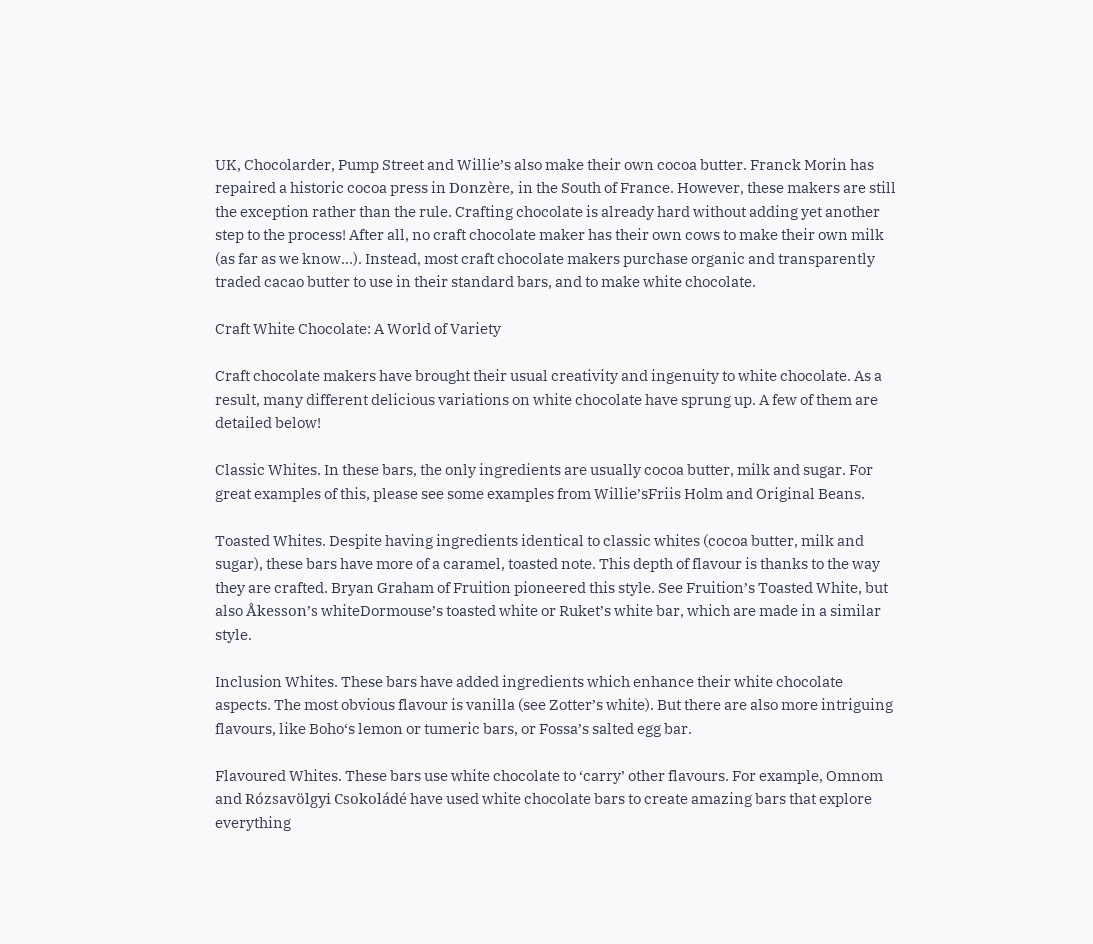UK, Chocolarder, Pump Street and Willie’s also make their own cocoa butter. Franck Morin has repaired a historic cocoa press in Donzère, in the South of France. However, these makers are still the exception rather than the rule. Crafting chocolate is already hard without adding yet another step to the process! After all, no craft chocolate maker has their own cows to make their own milk (as far as we know…). Instead, most craft chocolate makers purchase organic and transparently traded cacao butter to use in their standard bars, and to make white chocolate.

Craft White Chocolate: A World of Variety

Craft chocolate makers have brought their usual creativity and ingenuity to white chocolate. As a result, many different delicious variations on white chocolate have sprung up. A few of them are detailed below!

Classic Whites. In these bars, the only ingredients are usually cocoa butter, milk and sugar. For great examples of this, please see some examples from Willie’sFriis Holm and Original Beans.

Toasted Whites. Despite having ingredients identical to classic whites (cocoa butter, milk and sugar), these bars have more of a caramel, toasted note. This depth of flavour is thanks to the way they are crafted. Bryan Graham of Fruition pioneered this style. See Fruition’s Toasted White, but also Åkesson’s whiteDormouse’s toasted white or Ruket’s white bar, which are made in a similar style.

Inclusion Whites. These bars have added ingredients which enhance their white chocolate aspects. The most obvious flavour is vanilla (see Zotter’s white). But there are also more intriguing flavours, like Boho‘s lemon or tumeric bars, or Fossa’s salted egg bar.

Flavoured Whites. These bars use white chocolate to ‘carry’ other flavours. For example, Omnom and Rózsavölgyi Csokoládé have used white chocolate bars to create amazing bars that explore everything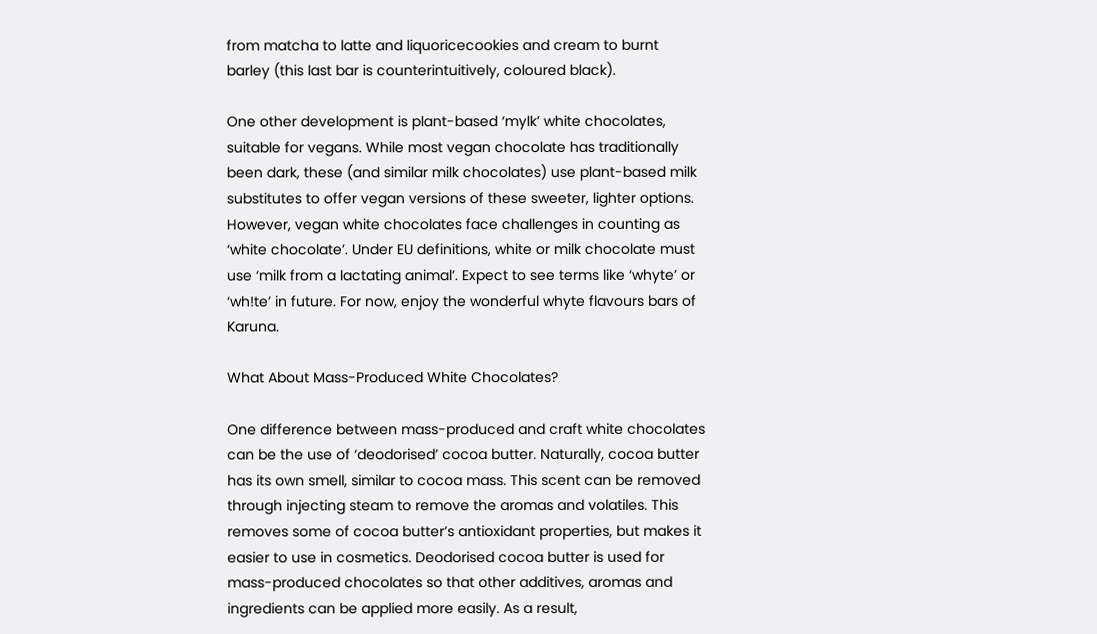from matcha to latte and liquoricecookies and cream to burnt barley (this last bar is counterintuitively, coloured black).

One other development is plant-based ‘mylk’ white chocolates, suitable for vegans. While most vegan chocolate has traditionally been dark, these (and similar milk chocolates) use plant-based milk substitutes to offer vegan versions of these sweeter, lighter options. However, vegan white chocolates face challenges in counting as ‘white chocolate’. Under EU definitions, white or milk chocolate must use ‘milk from a lactating animal’. Expect to see terms like ‘whyte’ or ‘wh!te’ in future. For now, enjoy the wonderful whyte flavours bars of Karuna.

What About Mass-Produced White Chocolates?

One difference between mass-produced and craft white chocolates can be the use of ‘deodorised’ cocoa butter. Naturally, cocoa butter has its own smell, similar to cocoa mass. This scent can be removed through injecting steam to remove the aromas and volatiles. This removes some of cocoa butter’s antioxidant properties, but makes it easier to use in cosmetics. Deodorised cocoa butter is used for mass-produced chocolates so that other additives, aromas and ingredients can be applied more easily. As a result,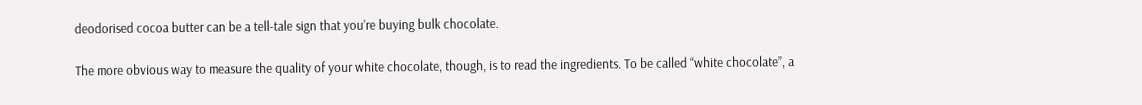deodorised cocoa butter can be a tell-tale sign that you’re buying bulk chocolate.

The more obvious way to measure the quality of your white chocolate, though, is to read the ingredients. To be called “white chocolate”, a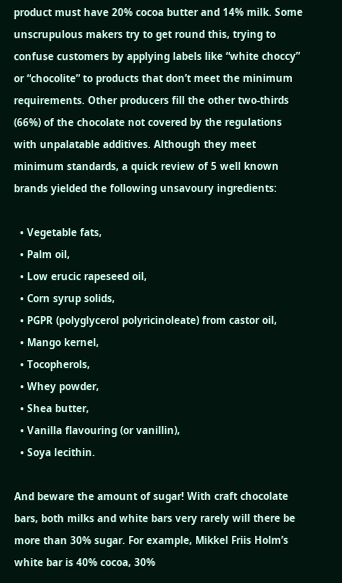product must have 20% cocoa butter and 14% milk. Some unscrupulous makers try to get round this, trying to confuse customers by applying labels like “white choccy” or “chocolite” to products that don’t meet the minimum requirements. Other producers fill the other two-thirds (66%) of the chocolate not covered by the regulations with unpalatable additives. Although they meet minimum standards, a quick review of 5 well known brands yielded the following unsavoury ingredients:

  • Vegetable fats,
  • Palm oil,
  • Low erucic rapeseed oil,
  • Corn syrup solids,
  • PGPR (polyglycerol polyricinoleate) from castor oil,
  • Mango kernel,
  • Tocopherols,
  • Whey powder,
  • Shea butter,
  • Vanilla flavouring (or vanillin),
  • Soya lecithin.

And beware the amount of sugar! With craft chocolate bars, both milks and white bars very rarely will there be more than 30% sugar. For example, Mikkel Friis Holm’s white bar is 40% cocoa, 30%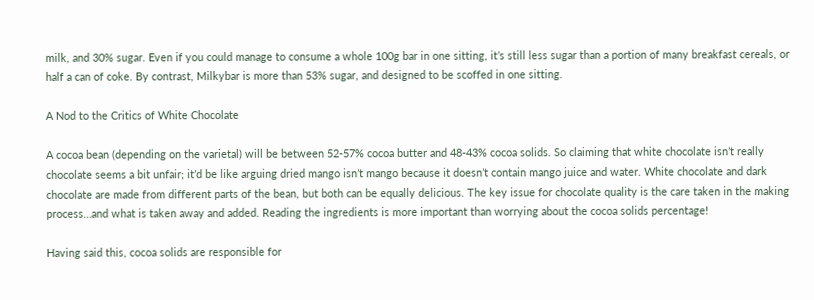milk, and 30% sugar. Even if you could manage to consume a whole 100g bar in one sitting, it’s still less sugar than a portion of many breakfast cereals, or half a can of coke. By contrast, Milkybar is more than 53% sugar, and designed to be scoffed in one sitting.

A Nod to the Critics of White Chocolate

A cocoa bean (depending on the varietal) will be between 52-57% cocoa butter and 48-43% cocoa solids. So claiming that white chocolate isn’t really chocolate seems a bit unfair; it’d be like arguing dried mango isn’t mango because it doesn’t contain mango juice and water. White chocolate and dark chocolate are made from different parts of the bean, but both can be equally delicious. The key issue for chocolate quality is the care taken in the making process…and what is taken away and added. Reading the ingredients is more important than worrying about the cocoa solids percentage!

Having said this, cocoa solids are responsible for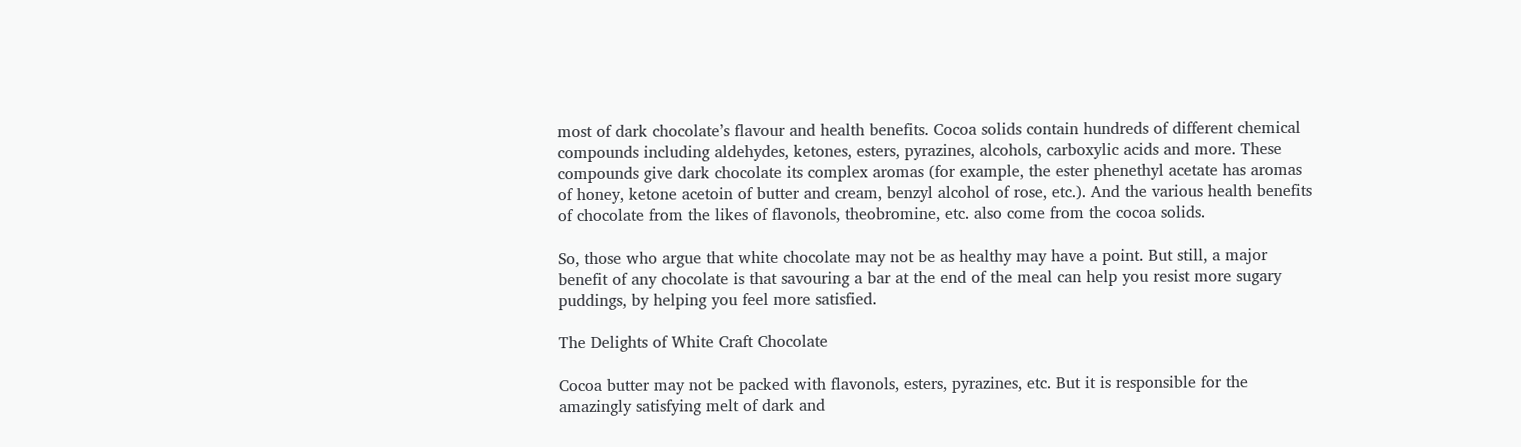most of dark chocolate’s flavour and health benefits. Cocoa solids contain hundreds of different chemical compounds including aldehydes, ketones, esters, pyrazines, alcohols, carboxylic acids and more. These compounds give dark chocolate its complex aromas (for example, the ester phenethyl acetate has aromas of honey, ketone acetoin of butter and cream, benzyl alcohol of rose, etc.). And the various health benefits of chocolate from the likes of flavonols, theobromine, etc. also come from the cocoa solids.

So, those who argue that white chocolate may not be as healthy may have a point. But still, a major benefit of any chocolate is that savouring a bar at the end of the meal can help you resist more sugary puddings, by helping you feel more satisfied.

The Delights of White Craft Chocolate

Cocoa butter may not be packed with flavonols, esters, pyrazines, etc. But it is responsible for the amazingly satisfying melt of dark and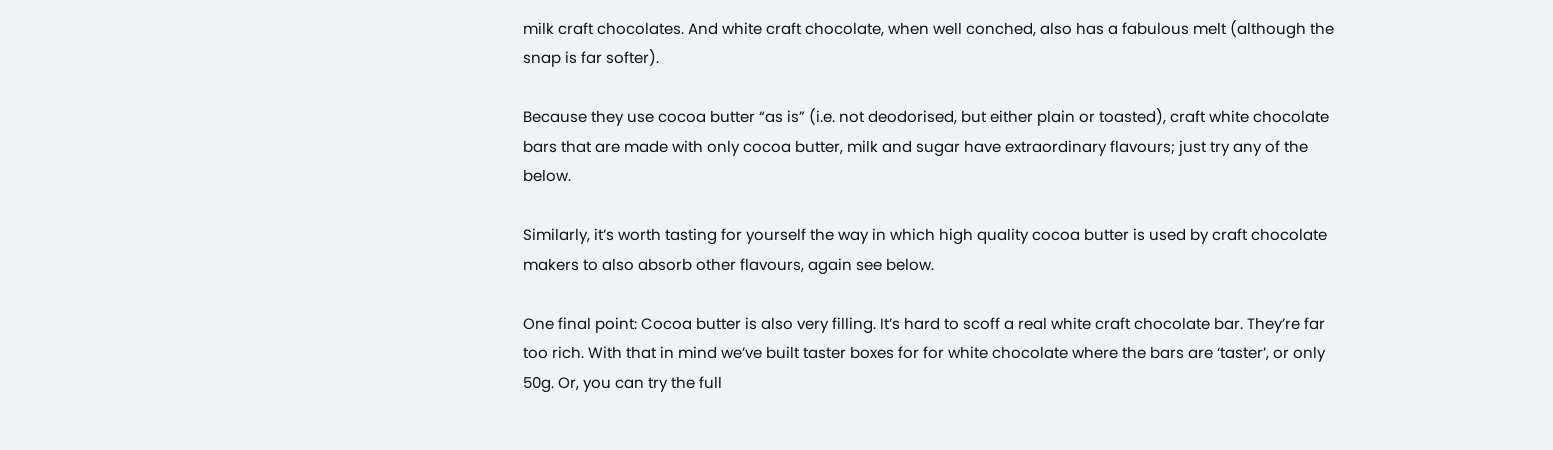milk craft chocolates. And white craft chocolate, when well conched, also has a fabulous melt (although the snap is far softer).

Because they use cocoa butter “as is” (i.e. not deodorised, but either plain or toasted), craft white chocolate bars that are made with only cocoa butter, milk and sugar have extraordinary flavours; just try any of the below.

Similarly, it’s worth tasting for yourself the way in which high quality cocoa butter is used by craft chocolate makers to also absorb other flavours, again see below.

One final point: Cocoa butter is also very filling. It’s hard to scoff a real white craft chocolate bar. They’re far too rich. With that in mind we’ve built taster boxes for for white chocolate where the bars are ‘taster’, or only 50g. Or, you can try the full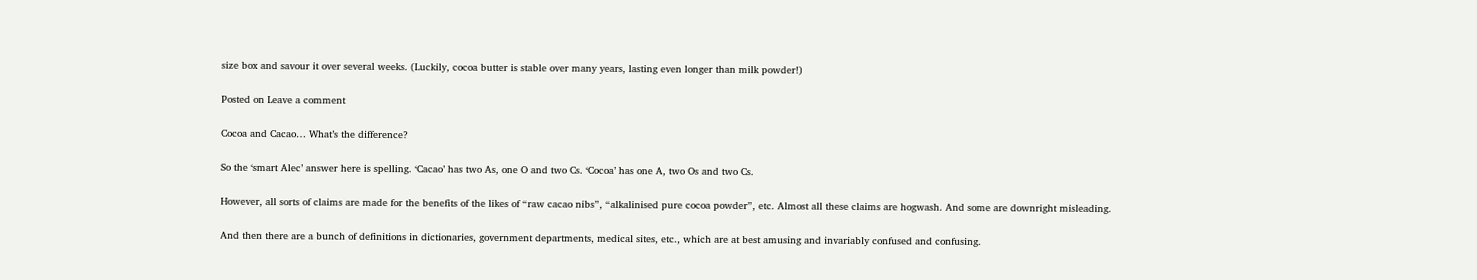size box and savour it over several weeks. (Luckily, cocoa butter is stable over many years, lasting even longer than milk powder!)

Posted on Leave a comment

Cocoa and Cacao… What’s the difference?

So the ‘smart Alec’ answer here is spelling. ‘Cacao’ has two As, one O and two Cs. ‘Cocoa’ has one A, two Os and two Cs.

However, all sorts of claims are made for the benefits of the likes of “raw cacao nibs”, “alkalinised pure cocoa powder”, etc. Almost all these claims are hogwash. And some are downright misleading.

And then there are a bunch of definitions in dictionaries, government departments, medical sites, etc., which are at best amusing and invariably confused and confusing.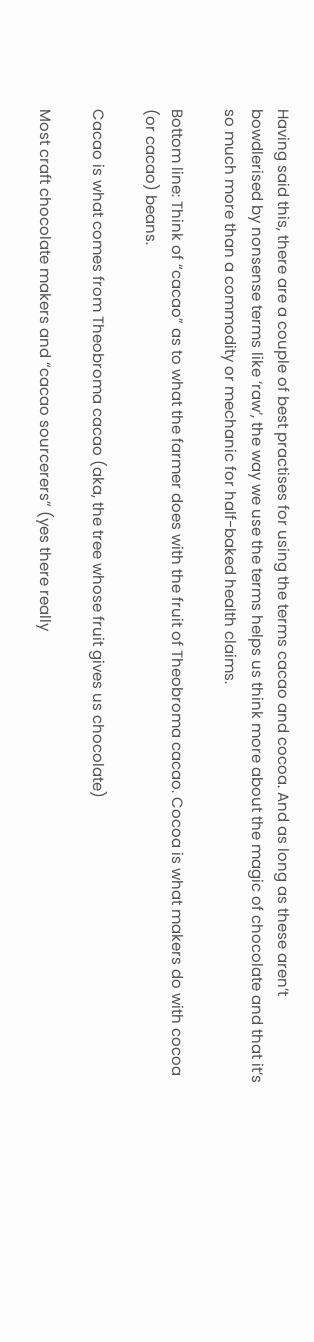Having said this, there are a couple of best practises for using the terms cacao and cocoa. And as long as these aren’t bowdlerised by nonsense terms like ‘raw’, the way we use the terms helps us think more about the magic of chocolate and that it’s so much more than a commodity or mechanic for half-baked health claims.

Bottom line: Think of “cacao” as to what the farmer does with the fruit of Theobroma cacao. Cocoa is what makers do with cocoa (or cacao) beans.

Cacao is what comes from Theobroma cacao (aka, the tree whose fruit gives us chocolate)

Most craft chocolate makers and “cacao sourcerers” (yes there really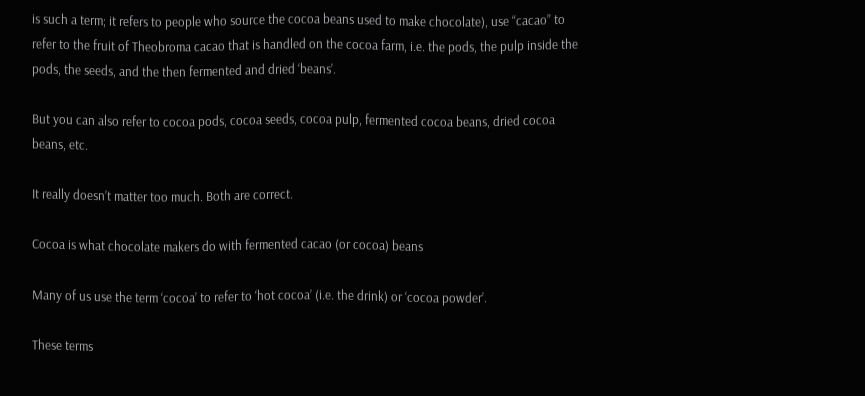is such a term; it refers to people who source the cocoa beans used to make chocolate), use “cacao” to refer to the fruit of Theobroma cacao that is handled on the cocoa farm, i.e. the pods, the pulp inside the pods, the seeds, and the then fermented and dried ‘beans’.

But you can also refer to cocoa pods, cocoa seeds, cocoa pulp, fermented cocoa beans, dried cocoa beans, etc.

It really doesn’t matter too much. Both are correct.

Cocoa is what chocolate makers do with fermented cacao (or cocoa) beans

Many of us use the term ‘cocoa’ to refer to ‘hot cocoa’ (i.e. the drink) or ‘cocoa powder’.

These terms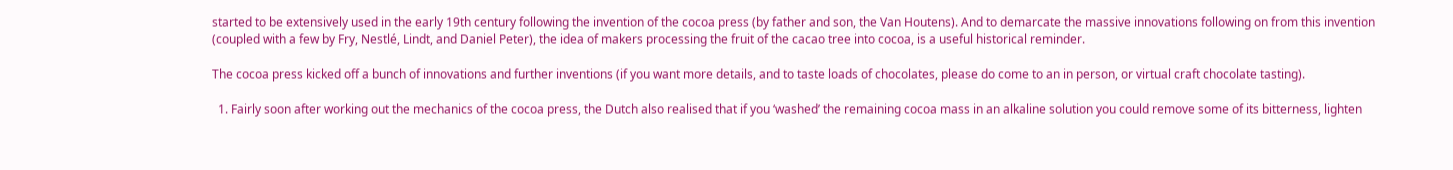started to be extensively used in the early 19th century following the invention of the cocoa press (by father and son, the Van Houtens). And to demarcate the massive innovations following on from this invention (coupled with a few by Fry, Nestlé, Lindt, and Daniel Peter), the idea of makers processing the fruit of the cacao tree into cocoa, is a useful historical reminder.

The cocoa press kicked off a bunch of innovations and further inventions (if you want more details, and to taste loads of chocolates, please do come to an in person, or virtual craft chocolate tasting).

  1. Fairly soon after working out the mechanics of the cocoa press, the Dutch also realised that if you ‘washed’ the remaining cocoa mass in an alkaline solution you could remove some of its bitterness, lighten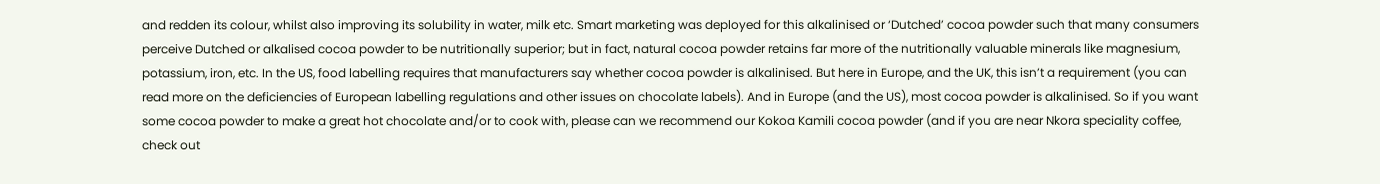and redden its colour, whilst also improving its solubility in water, milk etc. Smart marketing was deployed for this alkalinised or ‘Dutched’ cocoa powder such that many consumers perceive Dutched or alkalised cocoa powder to be nutritionally superior; but in fact, natural cocoa powder retains far more of the nutritionally valuable minerals like magnesium, potassium, iron, etc. In the US, food labelling requires that manufacturers say whether cocoa powder is alkalinised. But here in Europe, and the UK, this isn’t a requirement (you can read more on the deficiencies of European labelling regulations and other issues on chocolate labels). And in Europe (and the US), most cocoa powder is alkalinised. So if you want some cocoa powder to make a great hot chocolate and/or to cook with, please can we recommend our Kokoa Kamili cocoa powder (and if you are near Nkora speciality coffee, check out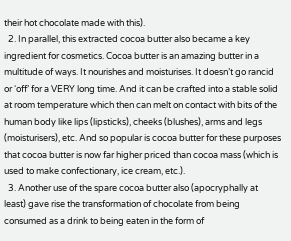their hot chocolate made with this).
  2. In parallel, this extracted cocoa butter also became a key ingredient for cosmetics. Cocoa butter is an amazing butter in a multitude of ways. It nourishes and moisturises. It doesn’t go rancid or ‘off’ for a VERY long time. And it can be crafted into a stable solid at room temperature which then can melt on contact with bits of the human body like lips (lipsticks), cheeks (blushes), arms and legs (moisturisers), etc. And so popular is cocoa butter for these purposes that cocoa butter is now far higher priced than cocoa mass (which is used to make confectionary, ice cream, etc.).
  3. Another use of the spare cocoa butter also (apocryphally at least) gave rise the transformation of chocolate from being consumed as a drink to being eaten in the form of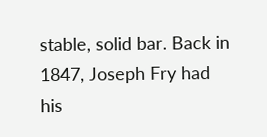stable, solid bar. Back in 1847, Joseph Fry had his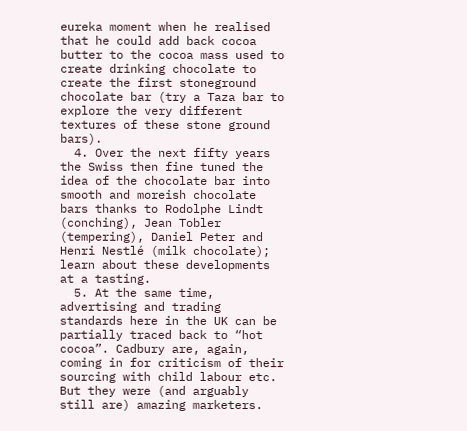eureka moment when he realised that he could add back cocoa butter to the cocoa mass used to create drinking chocolate to create the first stoneground chocolate bar (try a Taza bar to explore the very different textures of these stone ground bars).
  4. Over the next fifty years the Swiss then fine tuned the idea of the chocolate bar into smooth and moreish chocolate bars thanks to Rodolphe Lindt (conching), Jean Tobler (tempering), Daniel Peter and Henri Nestlé (milk chocolate); learn about these developments at a tasting.
  5. At the same time, advertising and trading standards here in the UK can be partially traced back to “hot cocoa”. Cadbury are, again, coming in for criticism of their sourcing with child labour etc. But they were (and arguably still are) amazing marketers.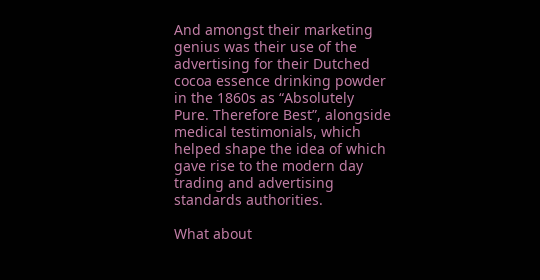And amongst their marketing genius was their use of the advertising for their Dutched cocoa essence drinking powder in the 1860s as “Absolutely Pure. Therefore Best”, alongside medical testimonials, which helped shape the idea of which gave rise to the modern day trading and advertising standards authorities.

What about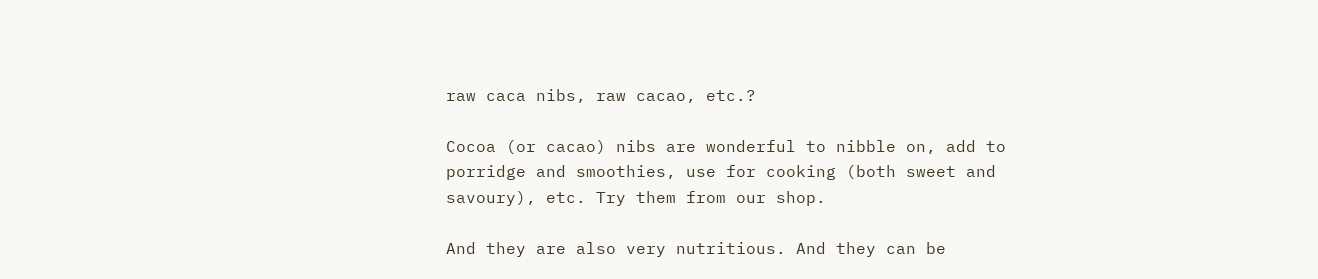raw caca nibs, raw cacao, etc.?

Cocoa (or cacao) nibs are wonderful to nibble on, add to porridge and smoothies, use for cooking (both sweet and savoury), etc. Try them from our shop.

And they are also very nutritious. And they can be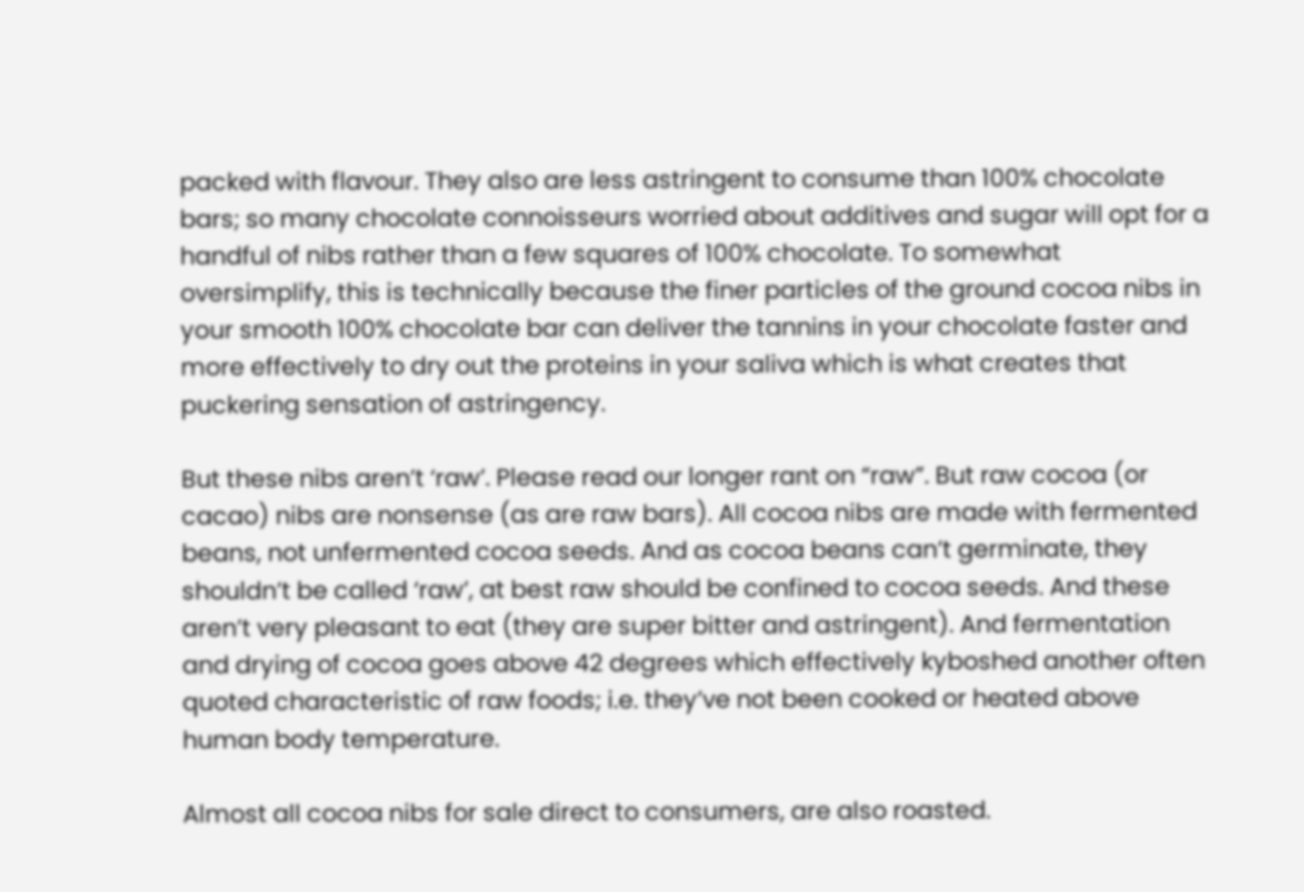packed with flavour. They also are less astringent to consume than 100% chocolate bars; so many chocolate connoisseurs worried about additives and sugar will opt for a handful of nibs rather than a few squares of 100% chocolate. To somewhat oversimplify, this is technically because the finer particles of the ground cocoa nibs in your smooth 100% chocolate bar can deliver the tannins in your chocolate faster and more effectively to dry out the proteins in your saliva which is what creates that puckering sensation of astringency.

But these nibs aren’t ‘raw’. Please read our longer rant on “raw”. But raw cocoa (or cacao) nibs are nonsense (as are raw bars). All cocoa nibs are made with fermented beans, not unfermented cocoa seeds. And as cocoa beans can’t germinate, they shouldn’t be called ‘raw’, at best raw should be confined to cocoa seeds. And these aren’t very pleasant to eat (they are super bitter and astringent). And fermentation and drying of cocoa goes above 42 degrees which effectively kyboshed another often quoted characteristic of raw foods; i.e. they’ve not been cooked or heated above human body temperature.

Almost all cocoa nibs for sale direct to consumers, are also roasted.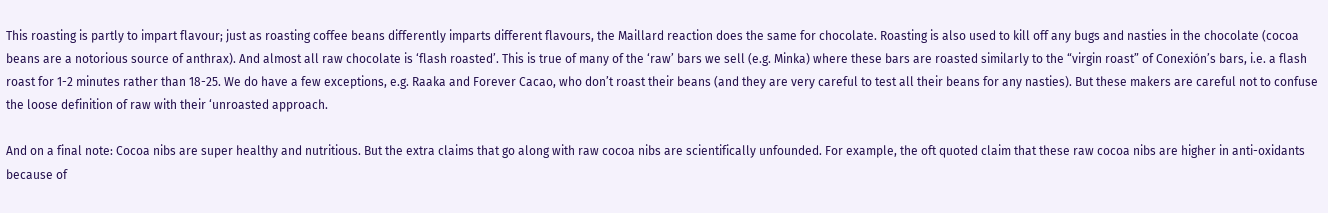This roasting is partly to impart flavour; just as roasting coffee beans differently imparts different flavours, the Maillard reaction does the same for chocolate. Roasting is also used to kill off any bugs and nasties in the chocolate (cocoa beans are a notorious source of anthrax). And almost all raw chocolate is ‘flash roasted’. This is true of many of the ‘raw’ bars we sell (e.g. Minka) where these bars are roasted similarly to the “virgin roast” of Conexión’s bars, i.e. a flash roast for 1-2 minutes rather than 18-25. We do have a few exceptions, e.g. Raaka and Forever Cacao, who don’t roast their beans (and they are very careful to test all their beans for any nasties). But these makers are careful not to confuse the loose definition of raw with their ‘unroasted approach.

And on a final note: Cocoa nibs are super healthy and nutritious. But the extra claims that go along with raw cocoa nibs are scientifically unfounded. For example, the oft quoted claim that these raw cocoa nibs are higher in anti-oxidants because of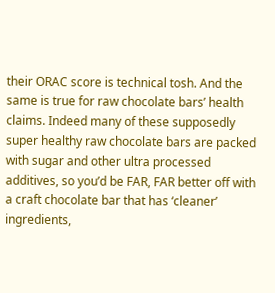their ORAC score is technical tosh. And the same is true for raw chocolate bars’ health claims. Indeed many of these supposedly super healthy raw chocolate bars are packed with sugar and other ultra processed additives, so you’d be FAR, FAR better off with a craft chocolate bar that has ‘cleaner’ ingredients,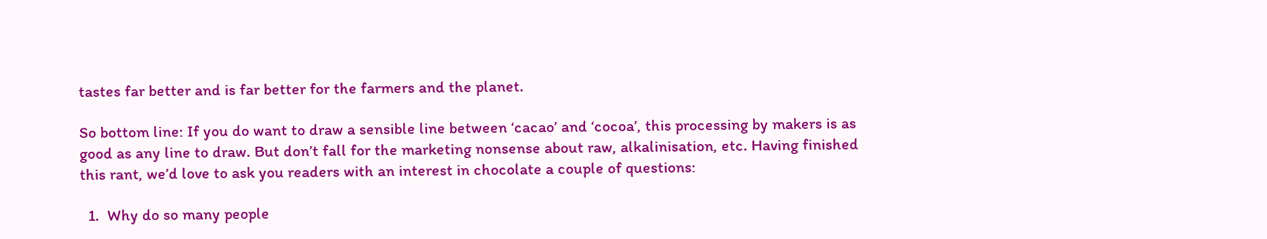tastes far better and is far better for the farmers and the planet.

So bottom line: If you do want to draw a sensible line between ‘cacao’ and ‘cocoa’, this processing by makers is as good as any line to draw. But don’t fall for the marketing nonsense about raw, alkalinisation, etc. Having finished this rant, we’d love to ask you readers with an interest in chocolate a couple of questions:

  1.  Why do so many people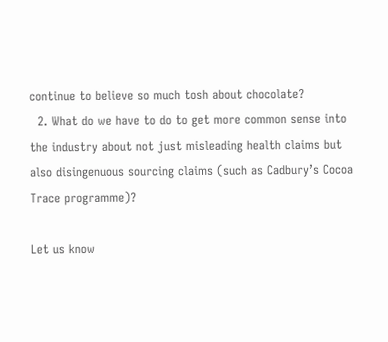continue to believe so much tosh about chocolate?
  2. What do we have to do to get more common sense into the industry about not just misleading health claims but also disingenuous sourcing claims (such as Cadbury’s Cocoa Trace programme)?

Let us know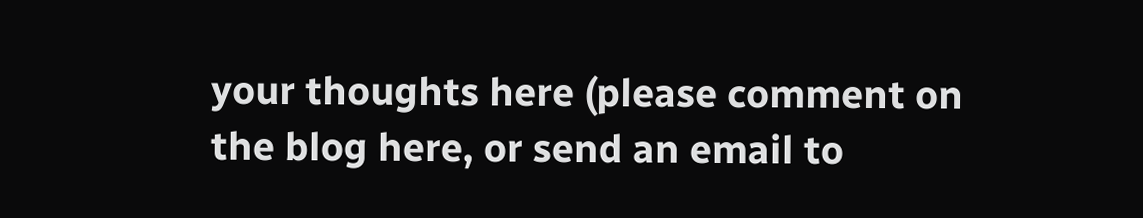your thoughts here (please comment on the blog here, or send an email to